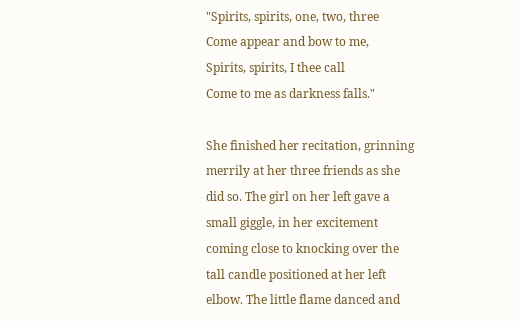"Spirits, spirits, one, two, three
Come appear and bow to me,
Spirits, spirits, I thee call
Come to me as darkness falls."

She finished her recitation, grinning merrily at her three friends as she did so. The girl on her left gave a small giggle, in her excitement coming close to knocking over the tall candle positioned at her left elbow. The little flame danced and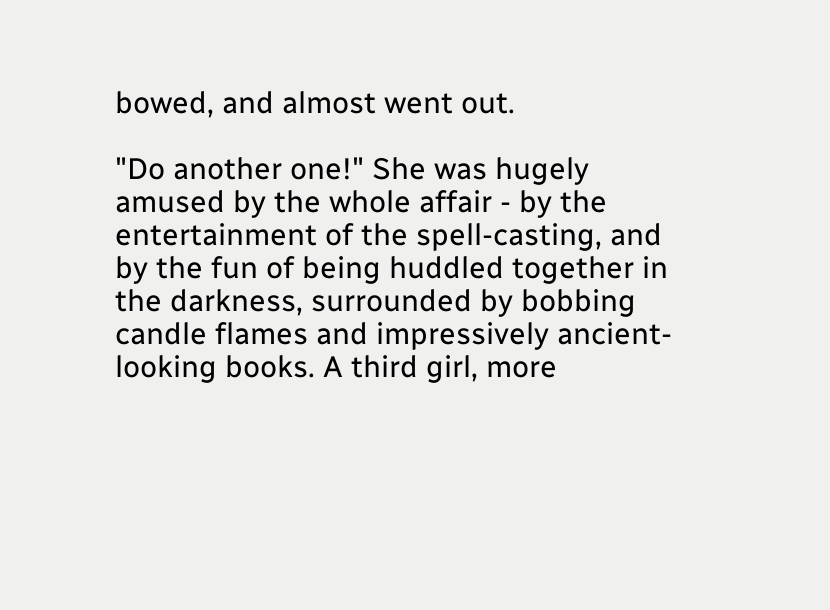bowed, and almost went out.

"Do another one!" She was hugely amused by the whole affair - by the entertainment of the spell-casting, and by the fun of being huddled together in the darkness, surrounded by bobbing candle flames and impressively ancient-looking books. A third girl, more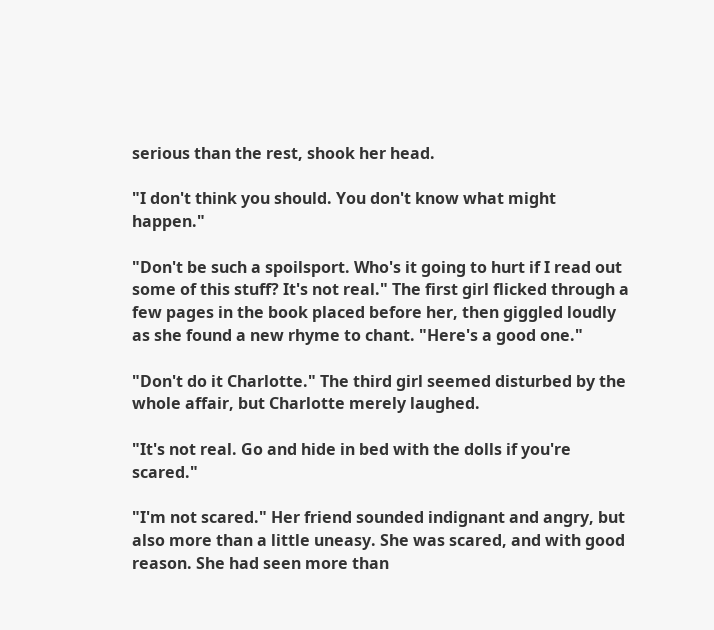serious than the rest, shook her head.

"I don't think you should. You don't know what might happen."

"Don't be such a spoilsport. Who's it going to hurt if I read out some of this stuff? It's not real." The first girl flicked through a few pages in the book placed before her, then giggled loudly as she found a new rhyme to chant. "Here's a good one."

"Don't do it Charlotte." The third girl seemed disturbed by the whole affair, but Charlotte merely laughed.

"It's not real. Go and hide in bed with the dolls if you're scared."

"I'm not scared." Her friend sounded indignant and angry, but also more than a little uneasy. She was scared, and with good reason. She had seen more than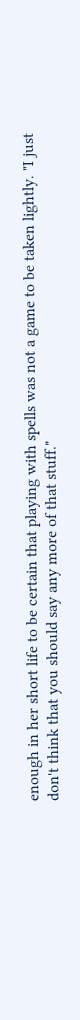enough in her short life to be certain that playing with spells was not a game to be taken lightly. "I just don't think that you should say any more of that stuff."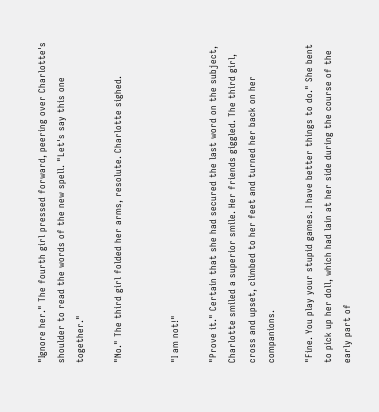"Ignore her." The fourth girl pressed forward, peering over Charlotte's shoulder to read the words of the new spell. "Let's say this one together."

"No." The third girl folded her arms, resolute. Charlotte sighed.


"I am not!"

"Prove it." Certain that she had secured the last word on the subject, Charlotte smiled a superior smile. Her friends giggled. The third girl, cross and upset, climbed to her feet and turned her back on her companions.

"Fine. You play your stupid games. I have better things to do." She bent to pick up her doll, which had lain at her side during the course of the early part of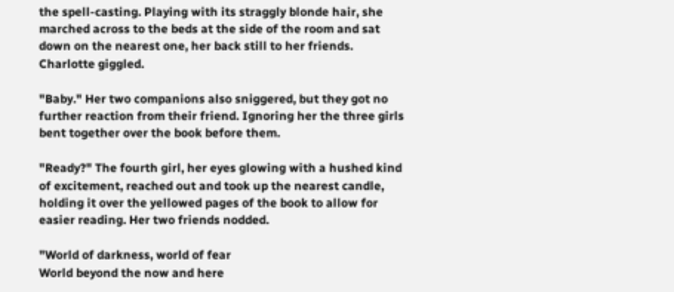the spell-casting. Playing with its straggly blonde hair, she marched across to the beds at the side of the room and sat down on the nearest one, her back still to her friends. Charlotte giggled.

"Baby." Her two companions also sniggered, but they got no further reaction from their friend. Ignoring her the three girls bent together over the book before them.

"Ready?" The fourth girl, her eyes glowing with a hushed kind of excitement, reached out and took up the nearest candle, holding it over the yellowed pages of the book to allow for easier reading. Her two friends nodded.

"World of darkness, world of fear
World beyond the now and here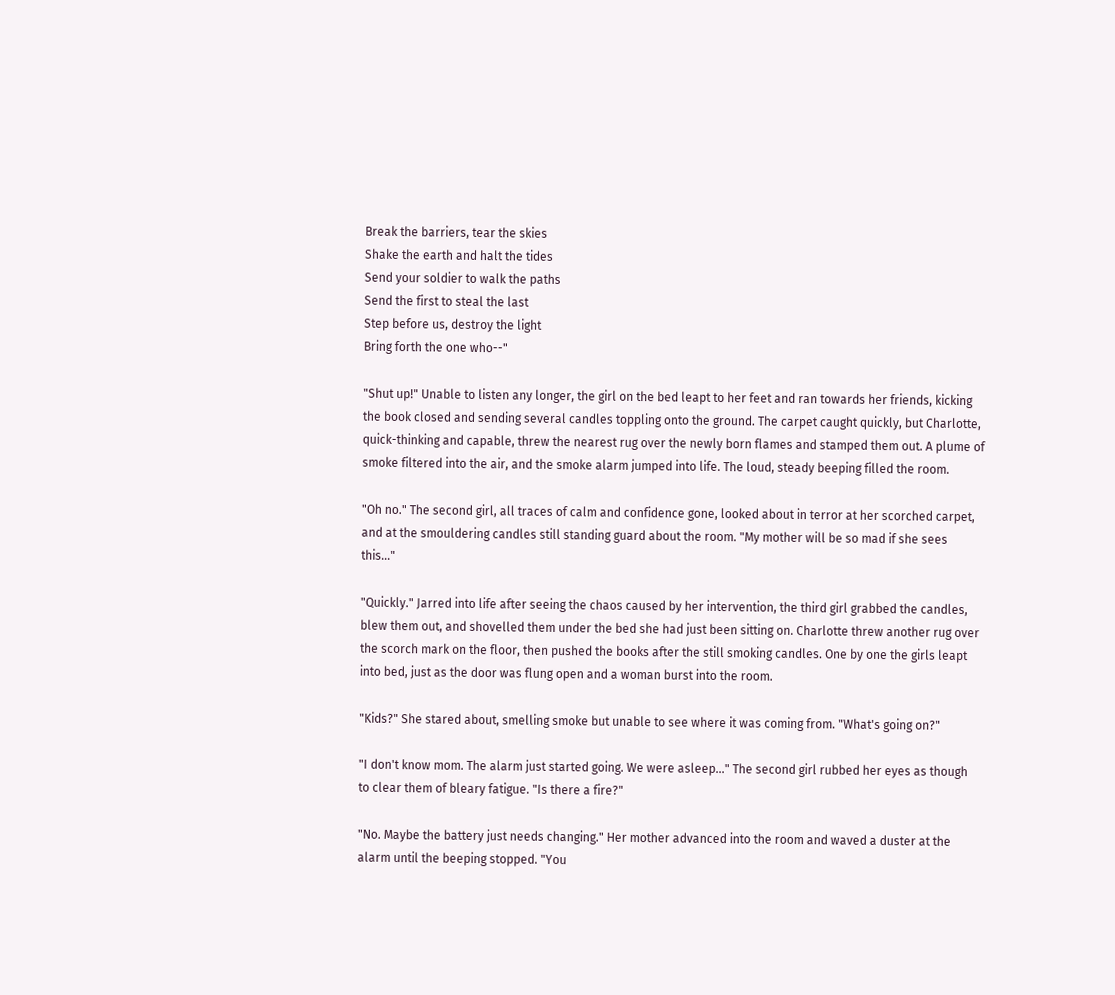Break the barriers, tear the skies
Shake the earth and halt the tides
Send your soldier to walk the paths
Send the first to steal the last
Step before us, destroy the light
Bring forth the one who--"

"Shut up!" Unable to listen any longer, the girl on the bed leapt to her feet and ran towards her friends, kicking the book closed and sending several candles toppling onto the ground. The carpet caught quickly, but Charlotte, quick-thinking and capable, threw the nearest rug over the newly born flames and stamped them out. A plume of smoke filtered into the air, and the smoke alarm jumped into life. The loud, steady beeping filled the room.

"Oh no." The second girl, all traces of calm and confidence gone, looked about in terror at her scorched carpet, and at the smouldering candles still standing guard about the room. "My mother will be so mad if she sees this..."

"Quickly." Jarred into life after seeing the chaos caused by her intervention, the third girl grabbed the candles, blew them out, and shovelled them under the bed she had just been sitting on. Charlotte threw another rug over the scorch mark on the floor, then pushed the books after the still smoking candles. One by one the girls leapt into bed, just as the door was flung open and a woman burst into the room.

"Kids?" She stared about, smelling smoke but unable to see where it was coming from. "What's going on?"

"I don't know mom. The alarm just started going. We were asleep..." The second girl rubbed her eyes as though to clear them of bleary fatigue. "Is there a fire?"

"No. Maybe the battery just needs changing." Her mother advanced into the room and waved a duster at the alarm until the beeping stopped. "You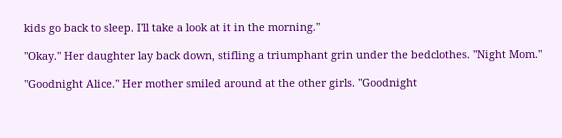kids go back to sleep. I'll take a look at it in the morning."

"Okay." Her daughter lay back down, stifling a triumphant grin under the bedclothes. "Night Mom."

"Goodnight Alice." Her mother smiled around at the other girls. "Goodnight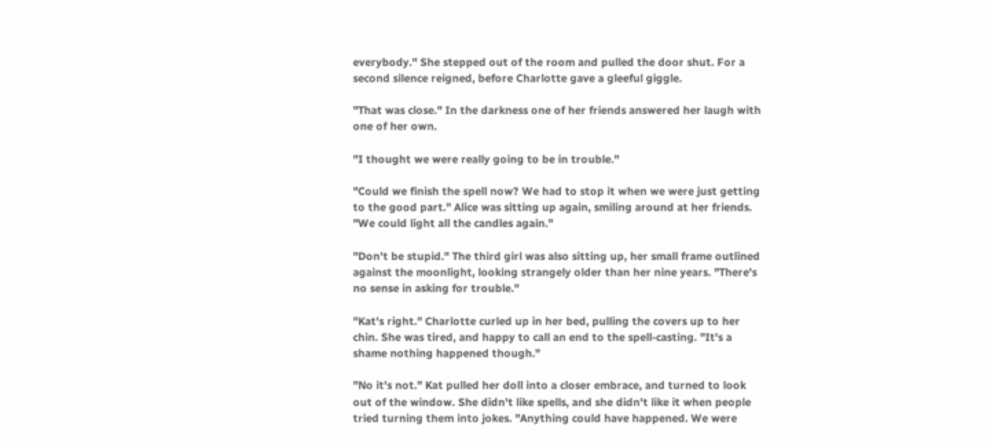everybody." She stepped out of the room and pulled the door shut. For a second silence reigned, before Charlotte gave a gleeful giggle.

"That was close." In the darkness one of her friends answered her laugh with one of her own.

"I thought we were really going to be in trouble."

"Could we finish the spell now? We had to stop it when we were just getting to the good part." Alice was sitting up again, smiling around at her friends. "We could light all the candles again."

"Don't be stupid." The third girl was also sitting up, her small frame outlined against the moonlight, looking strangely older than her nine years. "There's no sense in asking for trouble."

"Kat's right." Charlotte curled up in her bed, pulling the covers up to her chin. She was tired, and happy to call an end to the spell-casting. "It's a shame nothing happened though."

"No it's not." Kat pulled her doll into a closer embrace, and turned to look out of the window. She didn't like spells, and she didn't like it when people tried turning them into jokes. "Anything could have happened. We were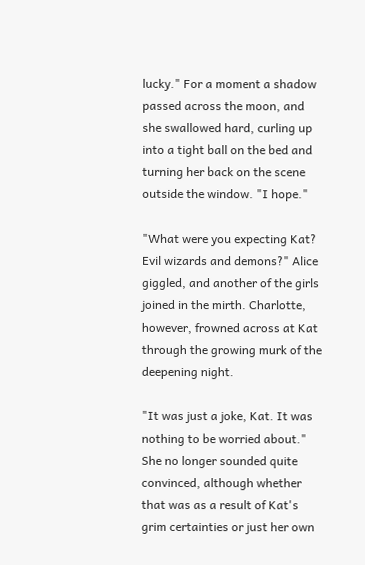lucky." For a moment a shadow passed across the moon, and she swallowed hard, curling up into a tight ball on the bed and turning her back on the scene outside the window. "I hope."

"What were you expecting Kat? Evil wizards and demons?" Alice giggled, and another of the girls joined in the mirth. Charlotte, however, frowned across at Kat through the growing murk of the deepening night.

"It was just a joke, Kat. It was nothing to be worried about." She no longer sounded quite convinced, although whether that was as a result of Kat's grim certainties or just her own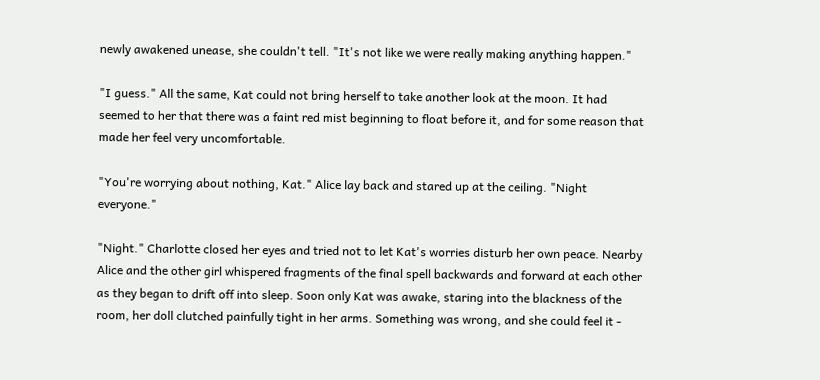newly awakened unease, she couldn't tell. "It's not like we were really making anything happen."

"I guess." All the same, Kat could not bring herself to take another look at the moon. It had seemed to her that there was a faint red mist beginning to float before it, and for some reason that made her feel very uncomfortable.

"You're worrying about nothing, Kat." Alice lay back and stared up at the ceiling. "Night everyone."

"Night." Charlotte closed her eyes and tried not to let Kat's worries disturb her own peace. Nearby Alice and the other girl whispered fragments of the final spell backwards and forward at each other as they began to drift off into sleep. Soon only Kat was awake, staring into the blackness of the room, her doll clutched painfully tight in her arms. Something was wrong, and she could feel it -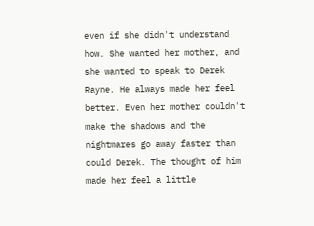even if she didn't understand how. She wanted her mother, and she wanted to speak to Derek Rayne. He always made her feel better. Even her mother couldn't make the shadows and the nightmares go away faster than could Derek. The thought of him made her feel a little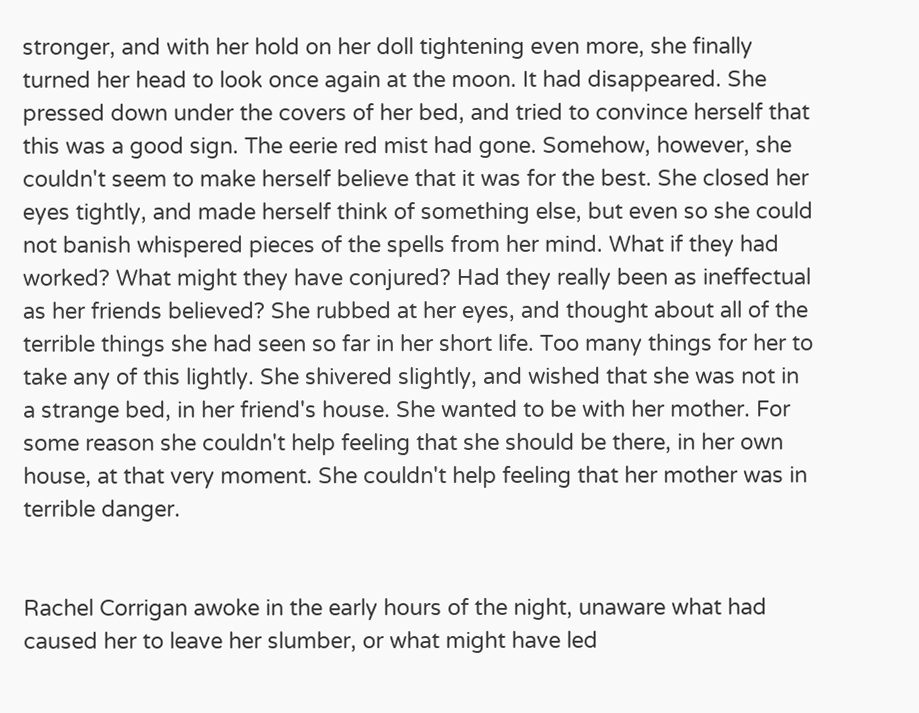stronger, and with her hold on her doll tightening even more, she finally turned her head to look once again at the moon. It had disappeared. She pressed down under the covers of her bed, and tried to convince herself that this was a good sign. The eerie red mist had gone. Somehow, however, she couldn't seem to make herself believe that it was for the best. She closed her eyes tightly, and made herself think of something else, but even so she could not banish whispered pieces of the spells from her mind. What if they had worked? What might they have conjured? Had they really been as ineffectual as her friends believed? She rubbed at her eyes, and thought about all of the terrible things she had seen so far in her short life. Too many things for her to take any of this lightly. She shivered slightly, and wished that she was not in a strange bed, in her friend's house. She wanted to be with her mother. For some reason she couldn't help feeling that she should be there, in her own house, at that very moment. She couldn't help feeling that her mother was in terrible danger.


Rachel Corrigan awoke in the early hours of the night, unaware what had caused her to leave her slumber, or what might have led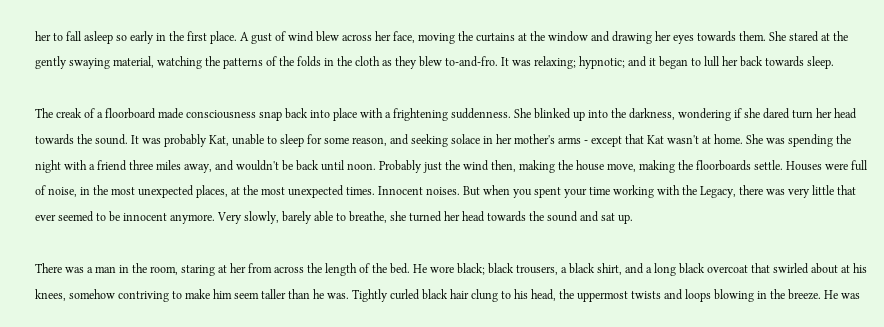her to fall asleep so early in the first place. A gust of wind blew across her face, moving the curtains at the window and drawing her eyes towards them. She stared at the gently swaying material, watching the patterns of the folds in the cloth as they blew to-and-fro. It was relaxing; hypnotic; and it began to lull her back towards sleep.

The creak of a floorboard made consciousness snap back into place with a frightening suddenness. She blinked up into the darkness, wondering if she dared turn her head towards the sound. It was probably Kat, unable to sleep for some reason, and seeking solace in her mother's arms - except that Kat wasn't at home. She was spending the night with a friend three miles away, and wouldn't be back until noon. Probably just the wind then, making the house move, making the floorboards settle. Houses were full of noise, in the most unexpected places, at the most unexpected times. Innocent noises. But when you spent your time working with the Legacy, there was very little that ever seemed to be innocent anymore. Very slowly, barely able to breathe, she turned her head towards the sound and sat up.

There was a man in the room, staring at her from across the length of the bed. He wore black; black trousers, a black shirt, and a long black overcoat that swirled about at his knees, somehow contriving to make him seem taller than he was. Tightly curled black hair clung to his head, the uppermost twists and loops blowing in the breeze. He was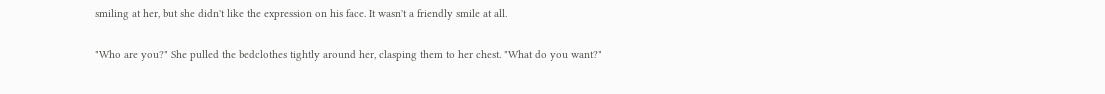smiling at her, but she didn't like the expression on his face. It wasn't a friendly smile at all.

"Who are you?" She pulled the bedclothes tightly around her, clasping them to her chest. "What do you want?"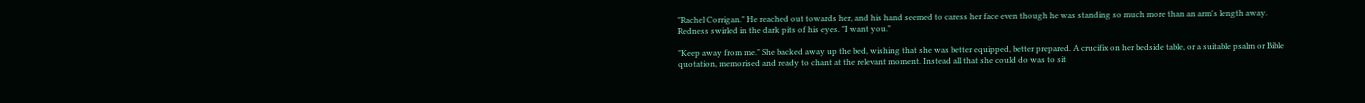"Rachel Corrigan." He reached out towards her, and his hand seemed to caress her face even though he was standing so much more than an arm's length away. Redness swirled in the dark pits of his eyes. "I want you."

"Keep away from me." She backed away up the bed, wishing that she was better equipped, better prepared. A crucifix on her bedside table, or a suitable psalm or Bible quotation, memorised and ready to chant at the relevant moment. Instead all that she could do was to sit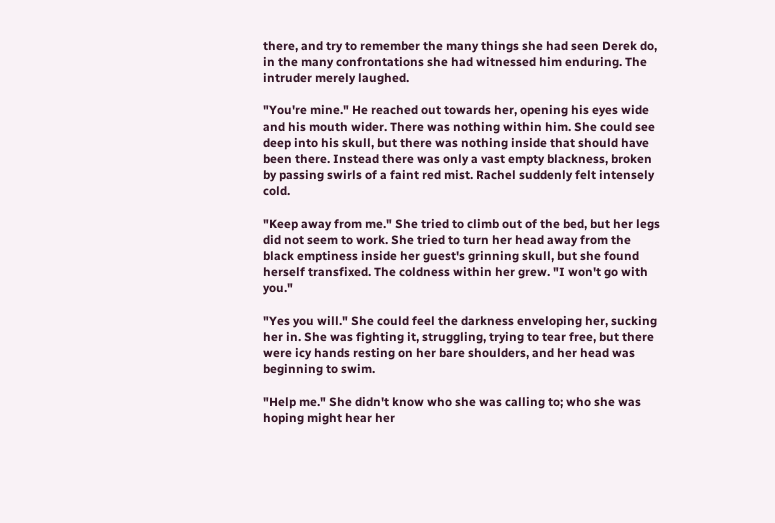there, and try to remember the many things she had seen Derek do, in the many confrontations she had witnessed him enduring. The intruder merely laughed.

"You're mine." He reached out towards her, opening his eyes wide and his mouth wider. There was nothing within him. She could see deep into his skull, but there was nothing inside that should have been there. Instead there was only a vast empty blackness, broken by passing swirls of a faint red mist. Rachel suddenly felt intensely cold.

"Keep away from me." She tried to climb out of the bed, but her legs did not seem to work. She tried to turn her head away from the black emptiness inside her guest's grinning skull, but she found herself transfixed. The coldness within her grew. "I won't go with you."

"Yes you will." She could feel the darkness enveloping her, sucking her in. She was fighting it, struggling, trying to tear free, but there were icy hands resting on her bare shoulders, and her head was beginning to swim.

"Help me." She didn't know who she was calling to; who she was hoping might hear her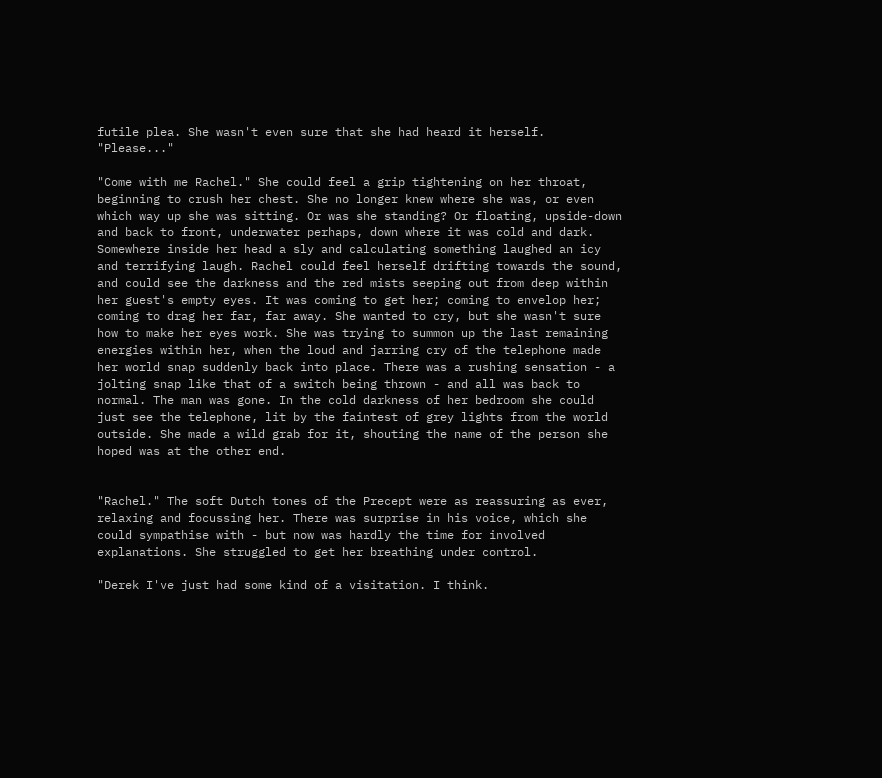futile plea. She wasn't even sure that she had heard it herself. "Please..."

"Come with me Rachel." She could feel a grip tightening on her throat, beginning to crush her chest. She no longer knew where she was, or even which way up she was sitting. Or was she standing? Or floating, upside-down and back to front, underwater perhaps, down where it was cold and dark. Somewhere inside her head a sly and calculating something laughed an icy and terrifying laugh. Rachel could feel herself drifting towards the sound, and could see the darkness and the red mists seeping out from deep within her guest's empty eyes. It was coming to get her; coming to envelop her; coming to drag her far, far away. She wanted to cry, but she wasn't sure how to make her eyes work. She was trying to summon up the last remaining energies within her, when the loud and jarring cry of the telephone made her world snap suddenly back into place. There was a rushing sensation - a jolting snap like that of a switch being thrown - and all was back to normal. The man was gone. In the cold darkness of her bedroom she could just see the telephone, lit by the faintest of grey lights from the world outside. She made a wild grab for it, shouting the name of the person she hoped was at the other end.


"Rachel." The soft Dutch tones of the Precept were as reassuring as ever, relaxing and focussing her. There was surprise in his voice, which she could sympathise with - but now was hardly the time for involved explanations. She struggled to get her breathing under control.

"Derek I've just had some kind of a visitation. I think.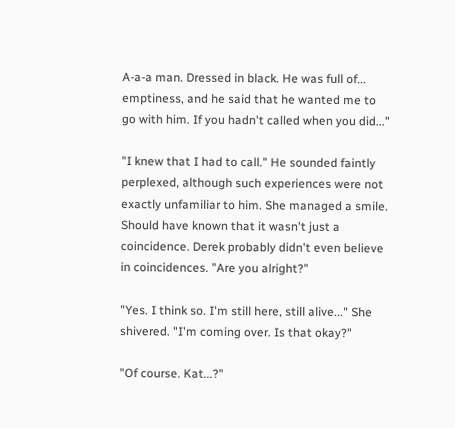A-a-a man. Dressed in black. He was full of... emptiness, and he said that he wanted me to go with him. If you hadn't called when you did..."

"I knew that I had to call." He sounded faintly perplexed, although such experiences were not exactly unfamiliar to him. She managed a smile. Should have known that it wasn't just a coincidence. Derek probably didn't even believe in coincidences. "Are you alright?"

"Yes. I think so. I'm still here, still alive..." She shivered. "I'm coming over. Is that okay?"

"Of course. Kat...?"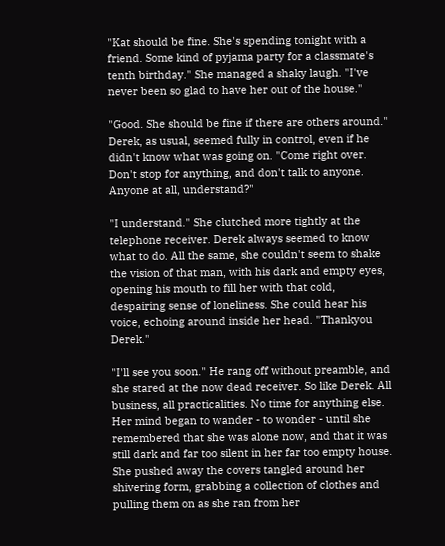"Kat should be fine. She's spending tonight with a friend. Some kind of pyjama party for a classmate's tenth birthday." She managed a shaky laugh. "I've never been so glad to have her out of the house."

"Good. She should be fine if there are others around." Derek, as usual, seemed fully in control, even if he didn't know what was going on. "Come right over. Don't stop for anything, and don't talk to anyone. Anyone at all, understand?"

"I understand." She clutched more tightly at the telephone receiver. Derek always seemed to know what to do. All the same, she couldn't seem to shake the vision of that man, with his dark and empty eyes, opening his mouth to fill her with that cold, despairing sense of loneliness. She could hear his voice, echoing around inside her head. "Thankyou Derek."

"I'll see you soon." He rang off without preamble, and she stared at the now dead receiver. So like Derek. All business, all practicalities. No time for anything else. Her mind began to wander - to wonder - until she remembered that she was alone now, and that it was still dark and far too silent in her far too empty house. She pushed away the covers tangled around her shivering form, grabbing a collection of clothes and pulling them on as she ran from her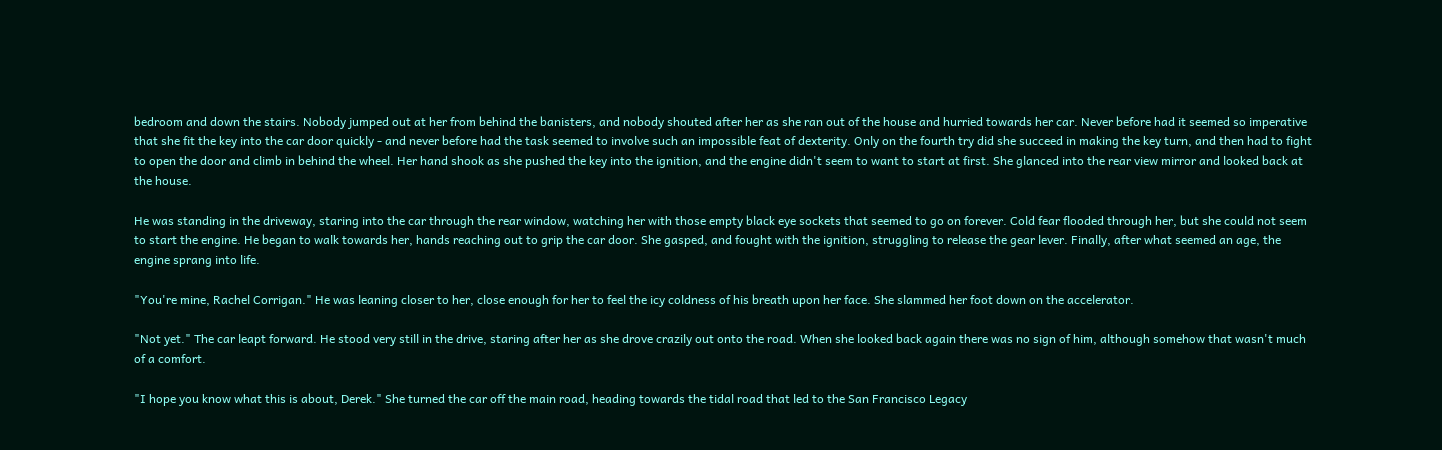bedroom and down the stairs. Nobody jumped out at her from behind the banisters, and nobody shouted after her as she ran out of the house and hurried towards her car. Never before had it seemed so imperative that she fit the key into the car door quickly - and never before had the task seemed to involve such an impossible feat of dexterity. Only on the fourth try did she succeed in making the key turn, and then had to fight to open the door and climb in behind the wheel. Her hand shook as she pushed the key into the ignition, and the engine didn't seem to want to start at first. She glanced into the rear view mirror and looked back at the house.

He was standing in the driveway, staring into the car through the rear window, watching her with those empty black eye sockets that seemed to go on forever. Cold fear flooded through her, but she could not seem to start the engine. He began to walk towards her, hands reaching out to grip the car door. She gasped, and fought with the ignition, struggling to release the gear lever. Finally, after what seemed an age, the engine sprang into life.

"You're mine, Rachel Corrigan." He was leaning closer to her, close enough for her to feel the icy coldness of his breath upon her face. She slammed her foot down on the accelerator.

"Not yet." The car leapt forward. He stood very still in the drive, staring after her as she drove crazily out onto the road. When she looked back again there was no sign of him, although somehow that wasn't much of a comfort.

"I hope you know what this is about, Derek." She turned the car off the main road, heading towards the tidal road that led to the San Francisco Legacy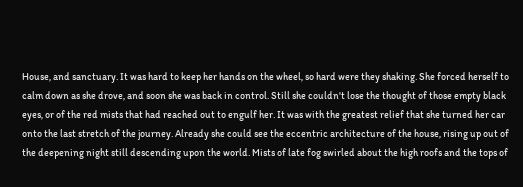House, and sanctuary. It was hard to keep her hands on the wheel, so hard were they shaking. She forced herself to calm down as she drove, and soon she was back in control. Still she couldn't lose the thought of those empty black eyes, or of the red mists that had reached out to engulf her. It was with the greatest relief that she turned her car onto the last stretch of the journey. Already she could see the eccentric architecture of the house, rising up out of the deepening night still descending upon the world. Mists of late fog swirled about the high roofs and the tops of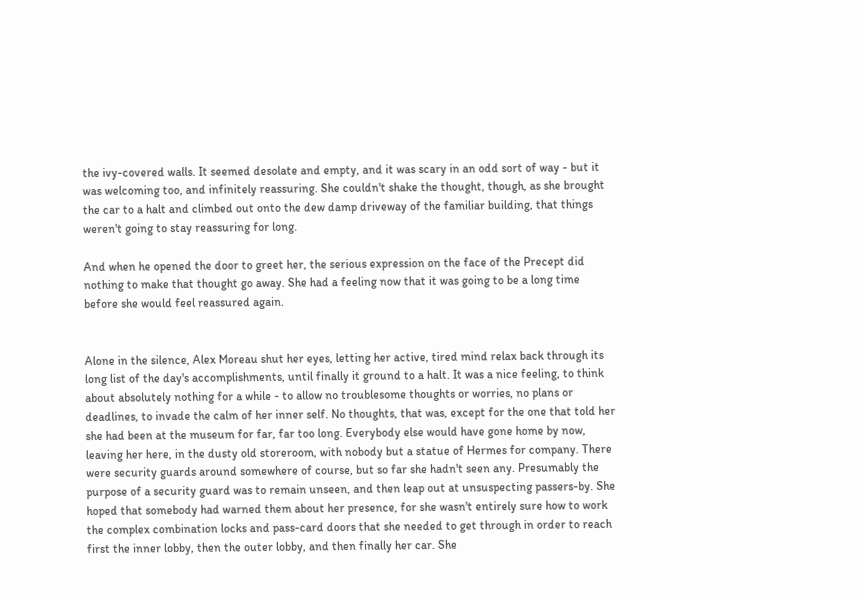the ivy-covered walls. It seemed desolate and empty, and it was scary in an odd sort of way - but it was welcoming too, and infinitely reassuring. She couldn't shake the thought, though, as she brought the car to a halt and climbed out onto the dew damp driveway of the familiar building, that things weren't going to stay reassuring for long.

And when he opened the door to greet her, the serious expression on the face of the Precept did nothing to make that thought go away. She had a feeling now that it was going to be a long time before she would feel reassured again.


Alone in the silence, Alex Moreau shut her eyes, letting her active, tired mind relax back through its long list of the day's accomplishments, until finally it ground to a halt. It was a nice feeling, to think about absolutely nothing for a while - to allow no troublesome thoughts or worries, no plans or deadlines, to invade the calm of her inner self. No thoughts, that was, except for the one that told her she had been at the museum for far, far too long. Everybody else would have gone home by now, leaving her here, in the dusty old storeroom, with nobody but a statue of Hermes for company. There were security guards around somewhere of course, but so far she hadn't seen any. Presumably the purpose of a security guard was to remain unseen, and then leap out at unsuspecting passers-by. She hoped that somebody had warned them about her presence, for she wasn't entirely sure how to work the complex combination locks and pass-card doors that she needed to get through in order to reach first the inner lobby, then the outer lobby, and then finally her car. She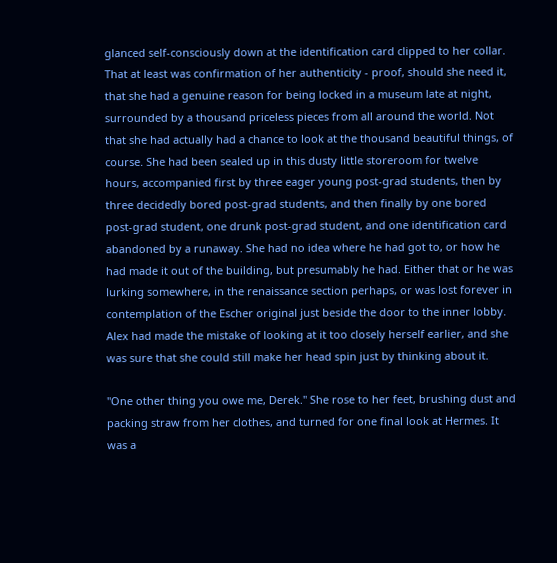glanced self-consciously down at the identification card clipped to her collar. That at least was confirmation of her authenticity - proof, should she need it, that she had a genuine reason for being locked in a museum late at night, surrounded by a thousand priceless pieces from all around the world. Not that she had actually had a chance to look at the thousand beautiful things, of course. She had been sealed up in this dusty little storeroom for twelve hours, accompanied first by three eager young post-grad students, then by three decidedly bored post-grad students, and then finally by one bored post-grad student, one drunk post-grad student, and one identification card abandoned by a runaway. She had no idea where he had got to, or how he had made it out of the building, but presumably he had. Either that or he was lurking somewhere, in the renaissance section perhaps, or was lost forever in contemplation of the Escher original just beside the door to the inner lobby. Alex had made the mistake of looking at it too closely herself earlier, and she was sure that she could still make her head spin just by thinking about it.

"One other thing you owe me, Derek." She rose to her feet, brushing dust and packing straw from her clothes, and turned for one final look at Hermes. It was a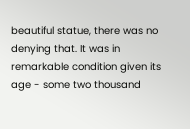beautiful statue, there was no denying that. It was in remarkable condition given its age - some two thousand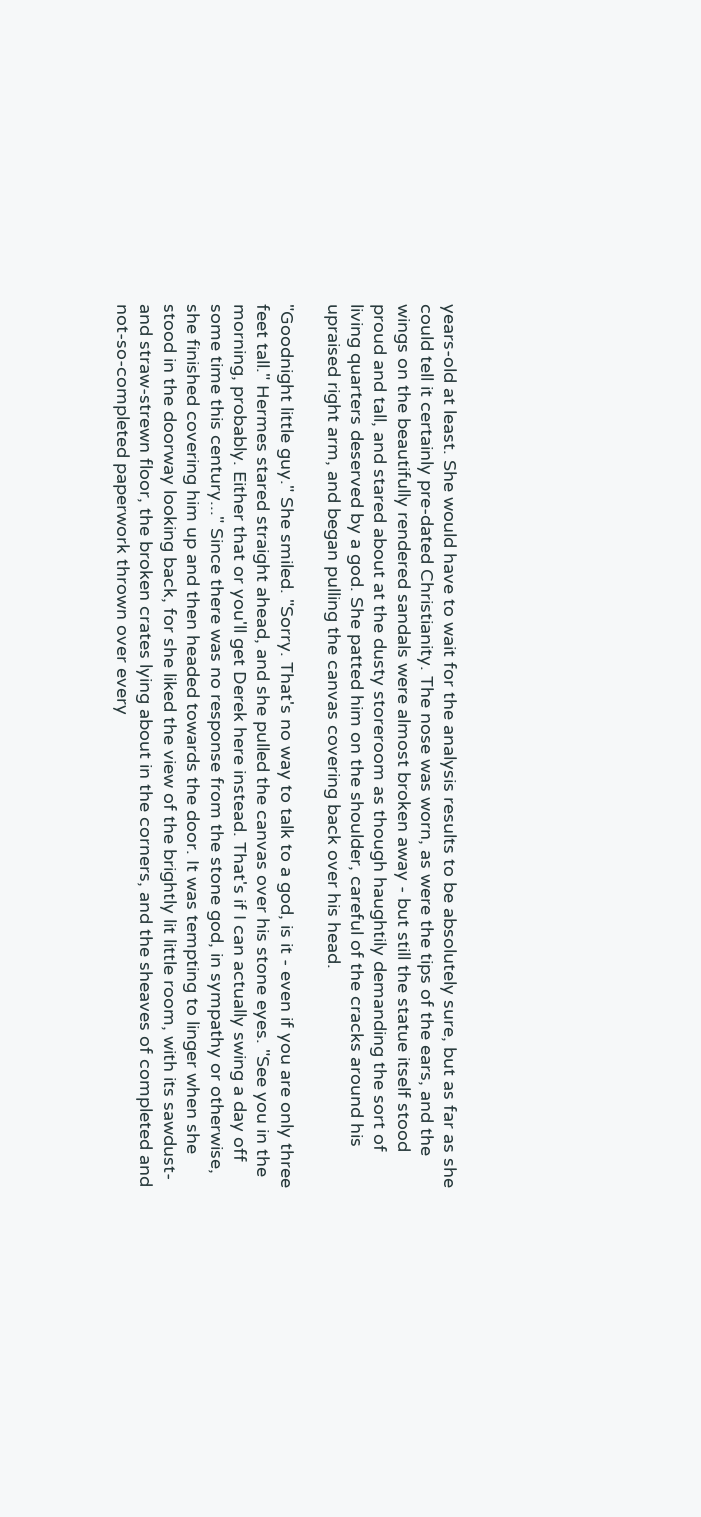years-old at least. She would have to wait for the analysis results to be absolutely sure, but as far as she could tell it certainly pre-dated Christianity. The nose was worn, as were the tips of the ears, and the wings on the beautifully rendered sandals were almost broken away - but still the statue itself stood proud and tall, and stared about at the dusty storeroom as though haughtily demanding the sort of living quarters deserved by a god. She patted him on the shoulder, careful of the cracks around his upraised right arm, and began pulling the canvas covering back over his head.

"Goodnight little guy." She smiled. "Sorry. That's no way to talk to a god, is it - even if you are only three feet tall." Hermes stared straight ahead, and she pulled the canvas over his stone eyes. "See you in the morning, probably. Either that or you'll get Derek here instead. That's if I can actually swing a day off some time this century..." Since there was no response from the stone god, in sympathy or otherwise, she finished covering him up and then headed towards the door. It was tempting to linger when she stood in the doorway looking back, for she liked the view of the brightly lit little room, with its sawdust- and straw-strewn floor, the broken crates lying about in the corners, and the sheaves of completed and not-so-completed paperwork thrown over every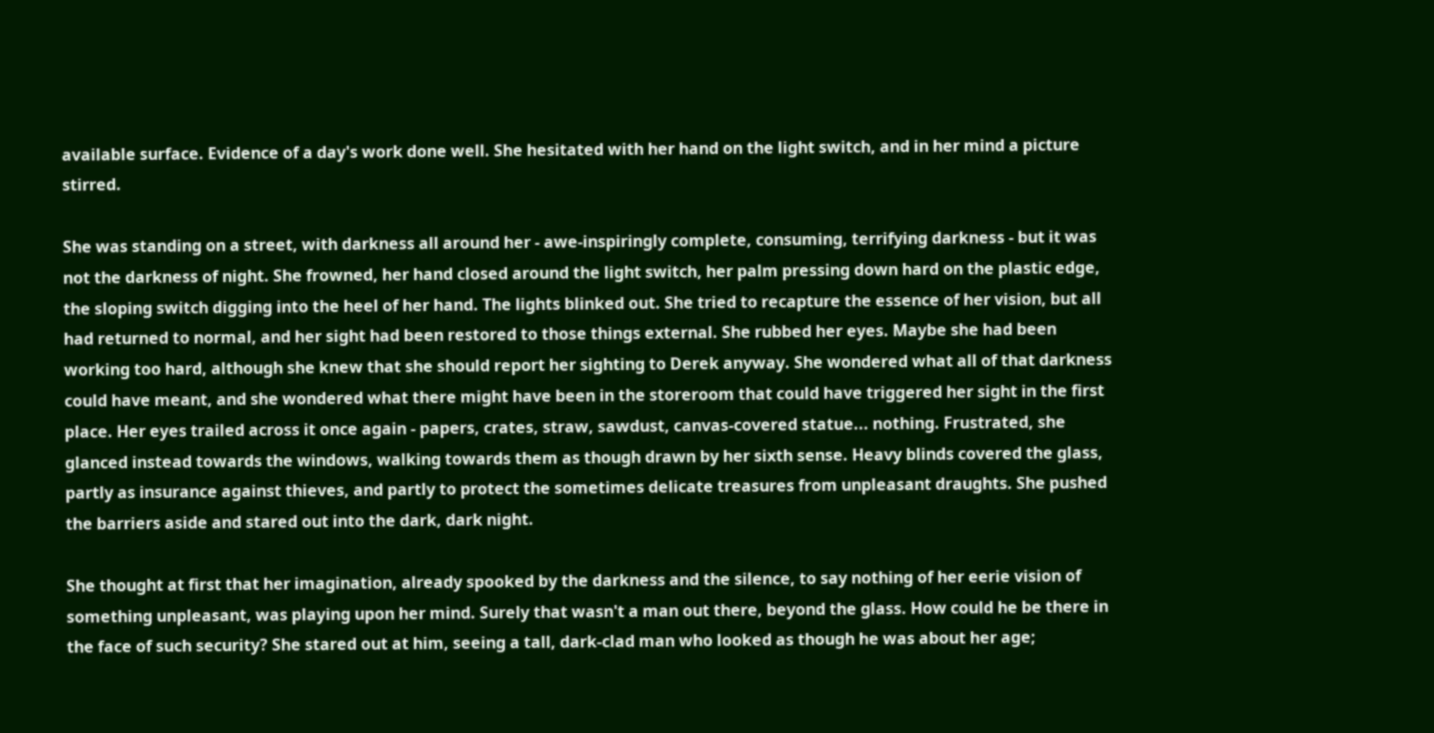available surface. Evidence of a day's work done well. She hesitated with her hand on the light switch, and in her mind a picture stirred.

She was standing on a street, with darkness all around her - awe-inspiringly complete, consuming, terrifying darkness - but it was not the darkness of night. She frowned, her hand closed around the light switch, her palm pressing down hard on the plastic edge, the sloping switch digging into the heel of her hand. The lights blinked out. She tried to recapture the essence of her vision, but all had returned to normal, and her sight had been restored to those things external. She rubbed her eyes. Maybe she had been working too hard, although she knew that she should report her sighting to Derek anyway. She wondered what all of that darkness could have meant, and she wondered what there might have been in the storeroom that could have triggered her sight in the first place. Her eyes trailed across it once again - papers, crates, straw, sawdust, canvas-covered statue... nothing. Frustrated, she glanced instead towards the windows, walking towards them as though drawn by her sixth sense. Heavy blinds covered the glass, partly as insurance against thieves, and partly to protect the sometimes delicate treasures from unpleasant draughts. She pushed the barriers aside and stared out into the dark, dark night.

She thought at first that her imagination, already spooked by the darkness and the silence, to say nothing of her eerie vision of something unpleasant, was playing upon her mind. Surely that wasn't a man out there, beyond the glass. How could he be there in the face of such security? She stared out at him, seeing a tall, dark-clad man who looked as though he was about her age;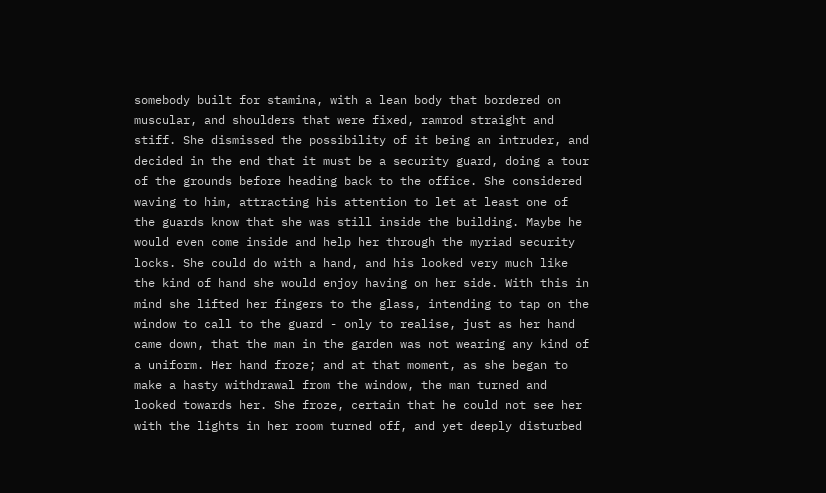somebody built for stamina, with a lean body that bordered on muscular, and shoulders that were fixed, ramrod straight and stiff. She dismissed the possibility of it being an intruder, and decided in the end that it must be a security guard, doing a tour of the grounds before heading back to the office. She considered waving to him, attracting his attention to let at least one of the guards know that she was still inside the building. Maybe he would even come inside and help her through the myriad security locks. She could do with a hand, and his looked very much like the kind of hand she would enjoy having on her side. With this in mind she lifted her fingers to the glass, intending to tap on the window to call to the guard - only to realise, just as her hand came down, that the man in the garden was not wearing any kind of a uniform. Her hand froze; and at that moment, as she began to make a hasty withdrawal from the window, the man turned and looked towards her. She froze, certain that he could not see her with the lights in her room turned off, and yet deeply disturbed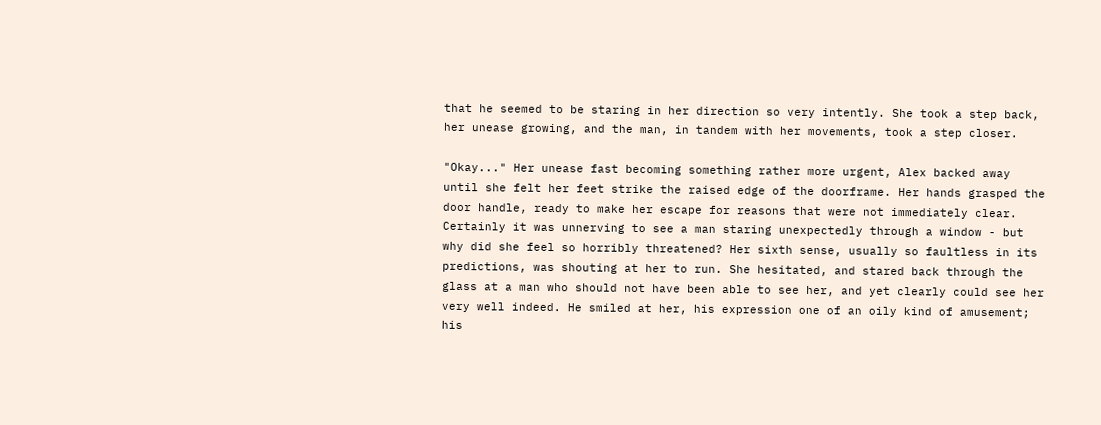that he seemed to be staring in her direction so very intently. She took a step back, her unease growing, and the man, in tandem with her movements, took a step closer.

"Okay..." Her unease fast becoming something rather more urgent, Alex backed away until she felt her feet strike the raised edge of the doorframe. Her hands grasped the door handle, ready to make her escape for reasons that were not immediately clear. Certainly it was unnerving to see a man staring unexpectedly through a window - but why did she feel so horribly threatened? Her sixth sense, usually so faultless in its predictions, was shouting at her to run. She hesitated, and stared back through the glass at a man who should not have been able to see her, and yet clearly could see her very well indeed. He smiled at her, his expression one of an oily kind of amusement; his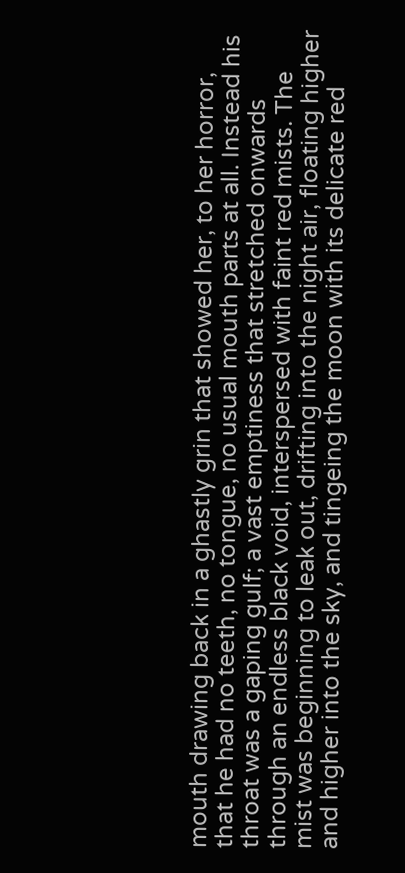mouth drawing back in a ghastly grin that showed her, to her horror, that he had no teeth, no tongue, no usual mouth parts at all. Instead his throat was a gaping gulf; a vast emptiness that stretched onwards through an endless black void, interspersed with faint red mists. The mist was beginning to leak out, drifting into the night air, floating higher and higher into the sky, and tingeing the moon with its delicate red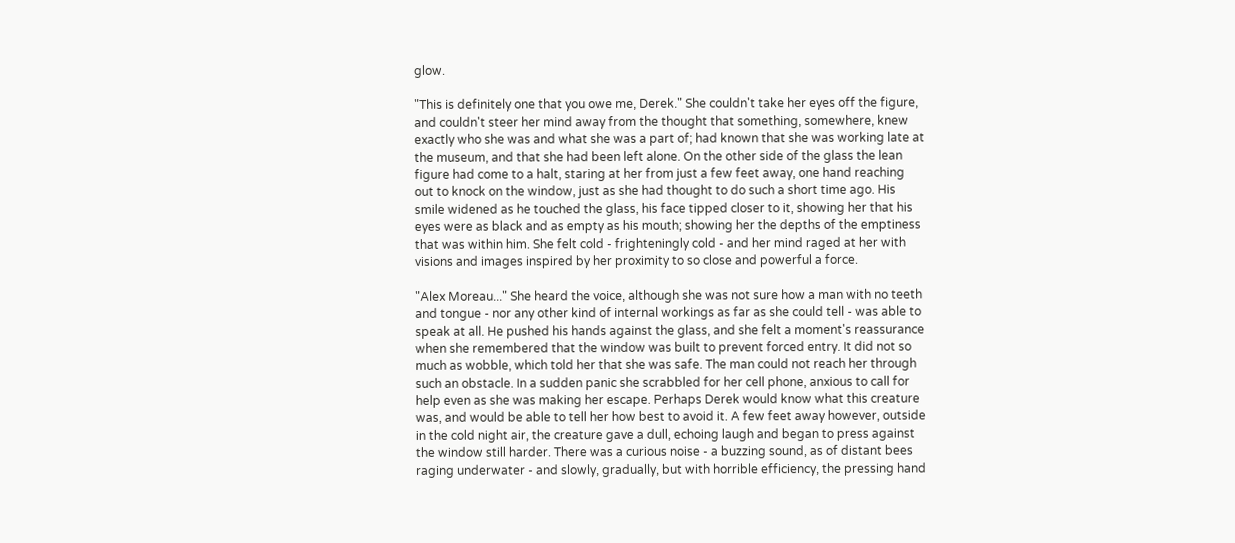glow.

"This is definitely one that you owe me, Derek." She couldn't take her eyes off the figure, and couldn't steer her mind away from the thought that something, somewhere, knew exactly who she was and what she was a part of; had known that she was working late at the museum, and that she had been left alone. On the other side of the glass the lean figure had come to a halt, staring at her from just a few feet away, one hand reaching out to knock on the window, just as she had thought to do such a short time ago. His smile widened as he touched the glass, his face tipped closer to it, showing her that his eyes were as black and as empty as his mouth; showing her the depths of the emptiness that was within him. She felt cold - frighteningly cold - and her mind raged at her with visions and images inspired by her proximity to so close and powerful a force.

"Alex Moreau..." She heard the voice, although she was not sure how a man with no teeth and tongue - nor any other kind of internal workings as far as she could tell - was able to speak at all. He pushed his hands against the glass, and she felt a moment's reassurance when she remembered that the window was built to prevent forced entry. It did not so much as wobble, which told her that she was safe. The man could not reach her through such an obstacle. In a sudden panic she scrabbled for her cell phone, anxious to call for help even as she was making her escape. Perhaps Derek would know what this creature was, and would be able to tell her how best to avoid it. A few feet away however, outside in the cold night air, the creature gave a dull, echoing laugh and began to press against the window still harder. There was a curious noise - a buzzing sound, as of distant bees raging underwater - and slowly, gradually, but with horrible efficiency, the pressing hand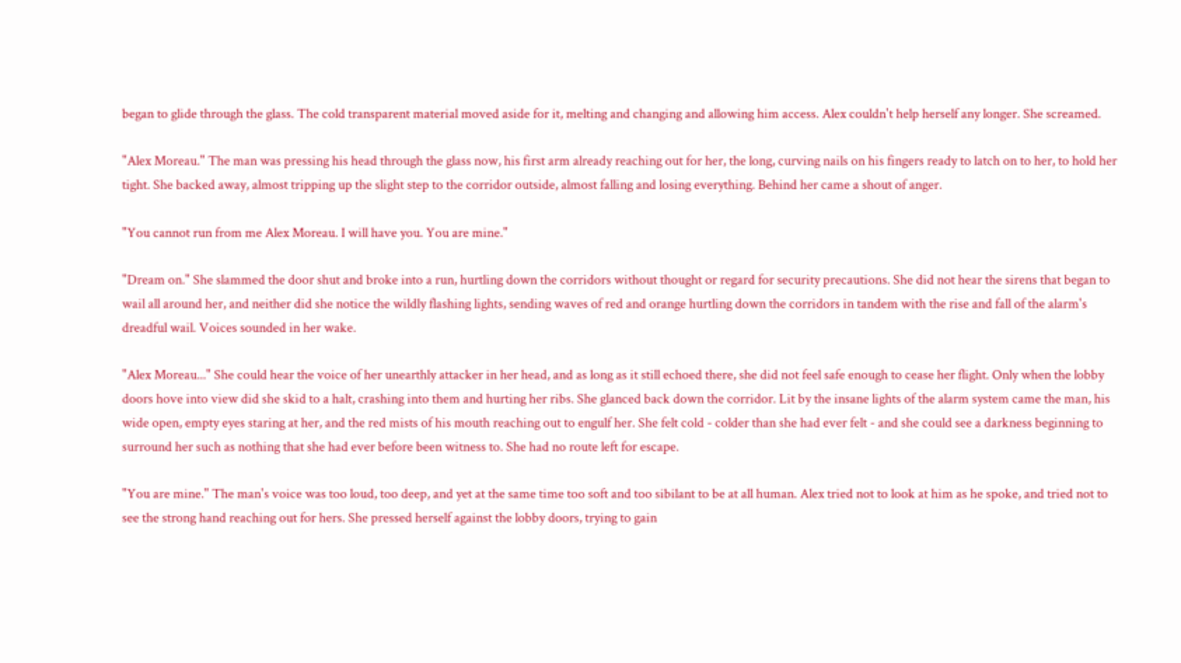began to glide through the glass. The cold transparent material moved aside for it, melting and changing and allowing him access. Alex couldn't help herself any longer. She screamed.

"Alex Moreau." The man was pressing his head through the glass now, his first arm already reaching out for her, the long, curving nails on his fingers ready to latch on to her, to hold her tight. She backed away, almost tripping up the slight step to the corridor outside, almost falling and losing everything. Behind her came a shout of anger.

"You cannot run from me Alex Moreau. I will have you. You are mine."

"Dream on." She slammed the door shut and broke into a run, hurtling down the corridors without thought or regard for security precautions. She did not hear the sirens that began to wail all around her, and neither did she notice the wildly flashing lights, sending waves of red and orange hurtling down the corridors in tandem with the rise and fall of the alarm's dreadful wail. Voices sounded in her wake.

"Alex Moreau..." She could hear the voice of her unearthly attacker in her head, and as long as it still echoed there, she did not feel safe enough to cease her flight. Only when the lobby doors hove into view did she skid to a halt, crashing into them and hurting her ribs. She glanced back down the corridor. Lit by the insane lights of the alarm system came the man, his wide open, empty eyes staring at her, and the red mists of his mouth reaching out to engulf her. She felt cold - colder than she had ever felt - and she could see a darkness beginning to surround her such as nothing that she had ever before been witness to. She had no route left for escape.

"You are mine." The man's voice was too loud, too deep, and yet at the same time too soft and too sibilant to be at all human. Alex tried not to look at him as he spoke, and tried not to see the strong hand reaching out for hers. She pressed herself against the lobby doors, trying to gain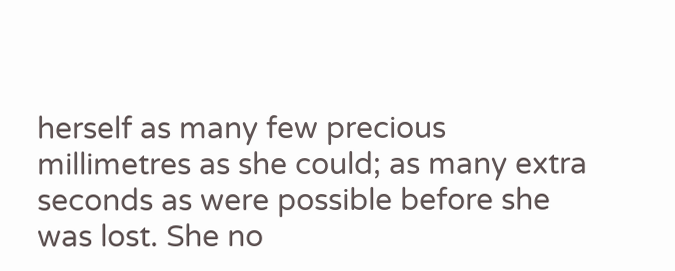herself as many few precious millimetres as she could; as many extra seconds as were possible before she was lost. She no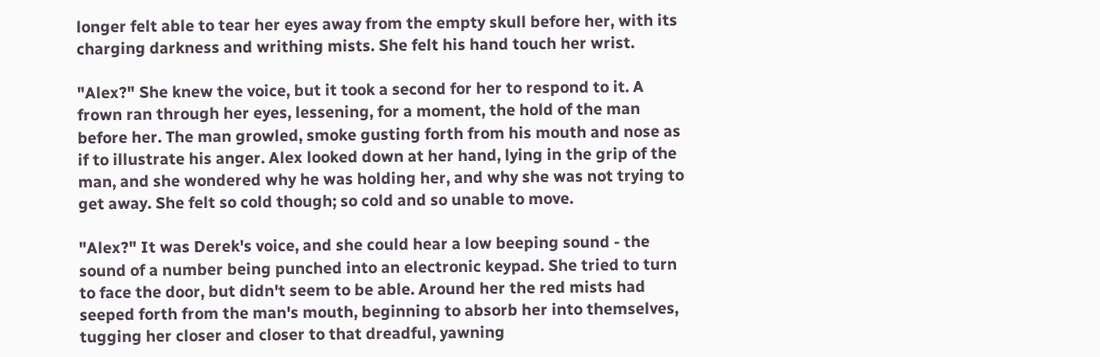longer felt able to tear her eyes away from the empty skull before her, with its charging darkness and writhing mists. She felt his hand touch her wrist.

"Alex?" She knew the voice, but it took a second for her to respond to it. A frown ran through her eyes, lessening, for a moment, the hold of the man before her. The man growled, smoke gusting forth from his mouth and nose as if to illustrate his anger. Alex looked down at her hand, lying in the grip of the man, and she wondered why he was holding her, and why she was not trying to get away. She felt so cold though; so cold and so unable to move.

"Alex?" It was Derek's voice, and she could hear a low beeping sound - the sound of a number being punched into an electronic keypad. She tried to turn to face the door, but didn't seem to be able. Around her the red mists had seeped forth from the man's mouth, beginning to absorb her into themselves, tugging her closer and closer to that dreadful, yawning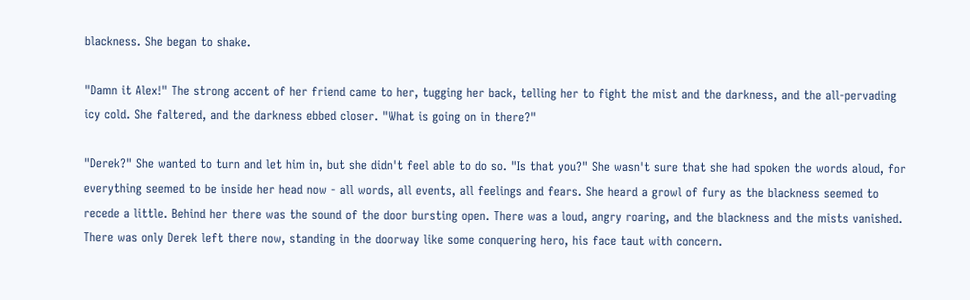blackness. She began to shake.

"Damn it Alex!" The strong accent of her friend came to her, tugging her back, telling her to fight the mist and the darkness, and the all-pervading icy cold. She faltered, and the darkness ebbed closer. "What is going on in there?"

"Derek?" She wanted to turn and let him in, but she didn't feel able to do so. "Is that you?" She wasn't sure that she had spoken the words aloud, for everything seemed to be inside her head now - all words, all events, all feelings and fears. She heard a growl of fury as the blackness seemed to recede a little. Behind her there was the sound of the door bursting open. There was a loud, angry roaring, and the blackness and the mists vanished. There was only Derek left there now, standing in the doorway like some conquering hero, his face taut with concern.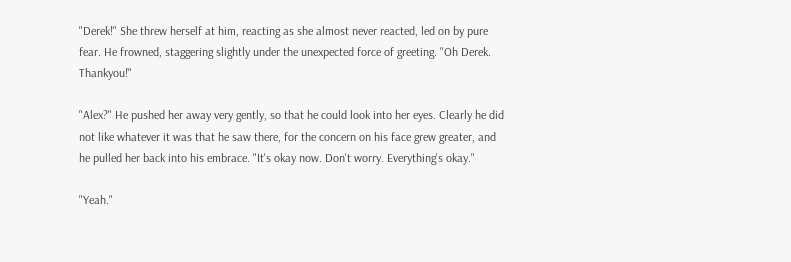"Derek!" She threw herself at him, reacting as she almost never reacted, led on by pure fear. He frowned, staggering slightly under the unexpected force of greeting. "Oh Derek. Thankyou!"

"Alex?" He pushed her away very gently, so that he could look into her eyes. Clearly he did not like whatever it was that he saw there, for the concern on his face grew greater, and he pulled her back into his embrace. "It's okay now. Don't worry. Everything's okay."

"Yeah."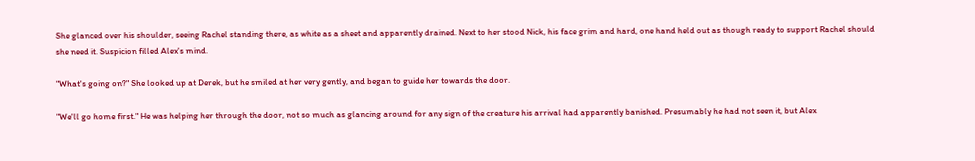She glanced over his shoulder, seeing Rachel standing there, as white as a sheet and apparently drained. Next to her stood Nick, his face grim and hard, one hand held out as though ready to support Rachel should she need it. Suspicion filled Alex's mind.

"What's going on?" She looked up at Derek, but he smiled at her very gently, and began to guide her towards the door.

"We'll go home first." He was helping her through the door, not so much as glancing around for any sign of the creature his arrival had apparently banished. Presumably he had not seen it, but Alex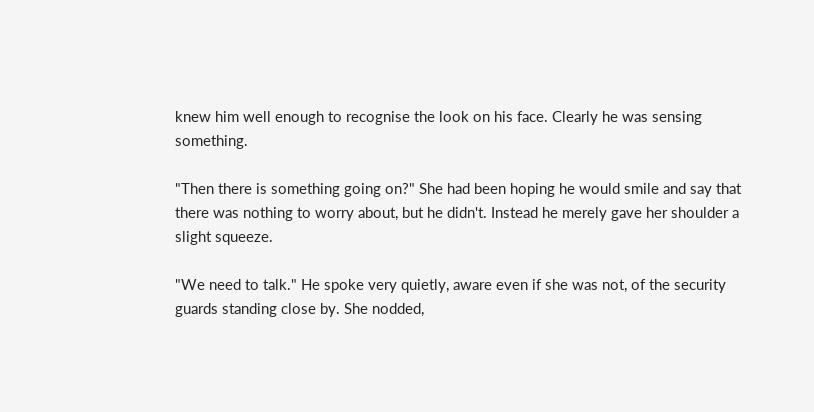knew him well enough to recognise the look on his face. Clearly he was sensing something.

"Then there is something going on?" She had been hoping he would smile and say that there was nothing to worry about, but he didn't. Instead he merely gave her shoulder a slight squeeze.

"We need to talk." He spoke very quietly, aware even if she was not, of the security guards standing close by. She nodded,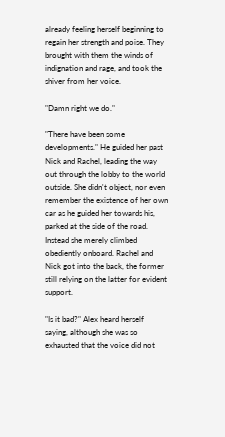already feeling herself beginning to regain her strength and poise. They brought with them the winds of indignation and rage, and took the shiver from her voice.

"Damn right we do."

"There have been some developments." He guided her past Nick and Rachel, leading the way out through the lobby to the world outside. She didn't object, nor even remember the existence of her own car as he guided her towards his, parked at the side of the road. Instead she merely climbed obediently onboard. Rachel and Nick got into the back, the former still relying on the latter for evident support.

"Is it bad?" Alex heard herself saying, although she was so exhausted that the voice did not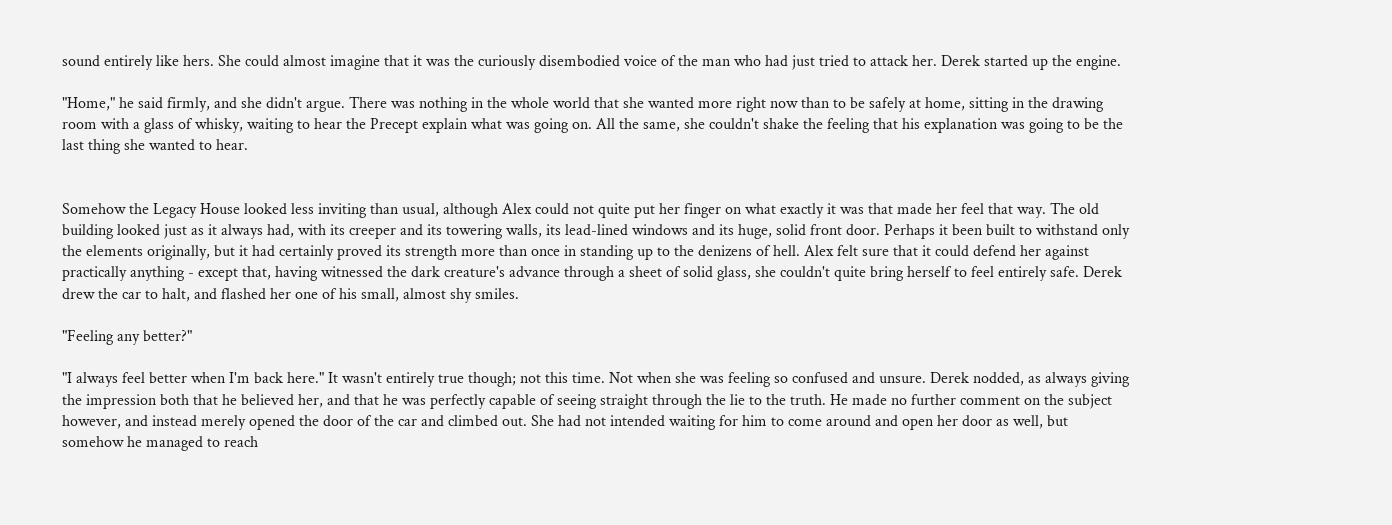sound entirely like hers. She could almost imagine that it was the curiously disembodied voice of the man who had just tried to attack her. Derek started up the engine.

"Home," he said firmly, and she didn't argue. There was nothing in the whole world that she wanted more right now than to be safely at home, sitting in the drawing room with a glass of whisky, waiting to hear the Precept explain what was going on. All the same, she couldn't shake the feeling that his explanation was going to be the last thing she wanted to hear.


Somehow the Legacy House looked less inviting than usual, although Alex could not quite put her finger on what exactly it was that made her feel that way. The old building looked just as it always had, with its creeper and its towering walls, its lead-lined windows and its huge, solid front door. Perhaps it been built to withstand only the elements originally, but it had certainly proved its strength more than once in standing up to the denizens of hell. Alex felt sure that it could defend her against practically anything - except that, having witnessed the dark creature's advance through a sheet of solid glass, she couldn't quite bring herself to feel entirely safe. Derek drew the car to halt, and flashed her one of his small, almost shy smiles.

"Feeling any better?"

"I always feel better when I'm back here." It wasn't entirely true though; not this time. Not when she was feeling so confused and unsure. Derek nodded, as always giving the impression both that he believed her, and that he was perfectly capable of seeing straight through the lie to the truth. He made no further comment on the subject however, and instead merely opened the door of the car and climbed out. She had not intended waiting for him to come around and open her door as well, but somehow he managed to reach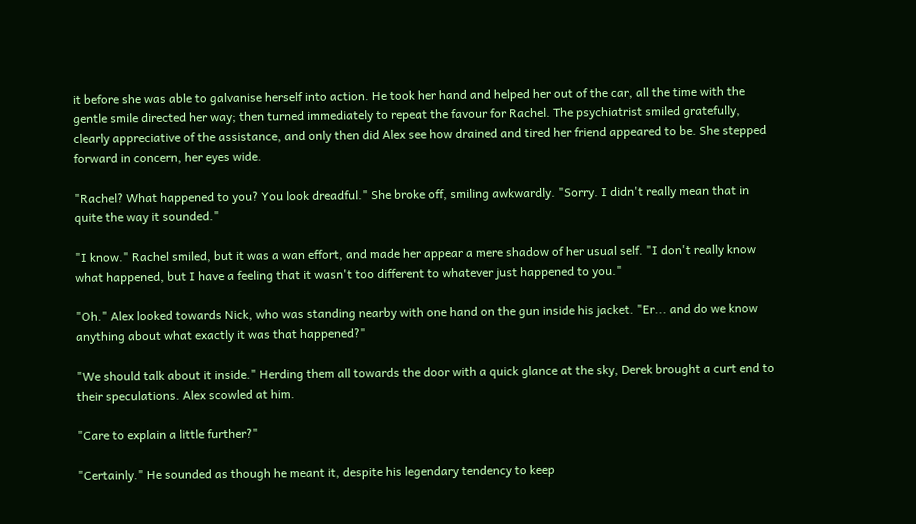it before she was able to galvanise herself into action. He took her hand and helped her out of the car, all the time with the gentle smile directed her way; then turned immediately to repeat the favour for Rachel. The psychiatrist smiled gratefully, clearly appreciative of the assistance, and only then did Alex see how drained and tired her friend appeared to be. She stepped forward in concern, her eyes wide.

"Rachel? What happened to you? You look dreadful." She broke off, smiling awkwardly. "Sorry. I didn't really mean that in quite the way it sounded."

"I know." Rachel smiled, but it was a wan effort, and made her appear a mere shadow of her usual self. "I don't really know what happened, but I have a feeling that it wasn't too different to whatever just happened to you."

"Oh." Alex looked towards Nick, who was standing nearby with one hand on the gun inside his jacket. "Er... and do we know anything about what exactly it was that happened?"

"We should talk about it inside." Herding them all towards the door with a quick glance at the sky, Derek brought a curt end to their speculations. Alex scowled at him.

"Care to explain a little further?"

"Certainly." He sounded as though he meant it, despite his legendary tendency to keep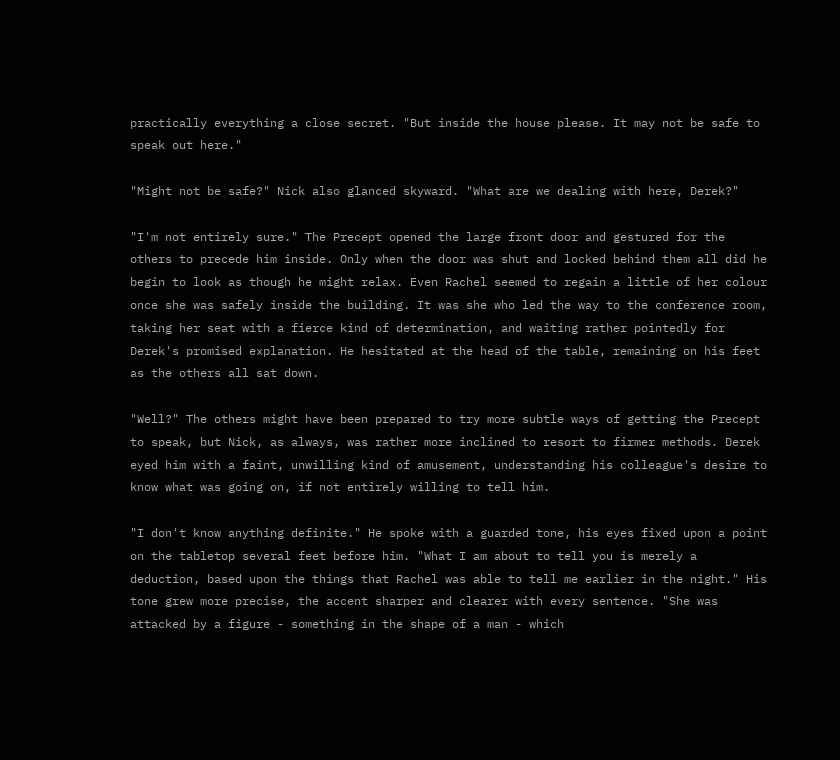practically everything a close secret. "But inside the house please. It may not be safe to speak out here."

"Might not be safe?" Nick also glanced skyward. "What are we dealing with here, Derek?"

"I'm not entirely sure." The Precept opened the large front door and gestured for the others to precede him inside. Only when the door was shut and locked behind them all did he begin to look as though he might relax. Even Rachel seemed to regain a little of her colour once she was safely inside the building. It was she who led the way to the conference room, taking her seat with a fierce kind of determination, and waiting rather pointedly for Derek's promised explanation. He hesitated at the head of the table, remaining on his feet as the others all sat down.

"Well?" The others might have been prepared to try more subtle ways of getting the Precept to speak, but Nick, as always, was rather more inclined to resort to firmer methods. Derek eyed him with a faint, unwilling kind of amusement, understanding his colleague's desire to know what was going on, if not entirely willing to tell him.

"I don't know anything definite." He spoke with a guarded tone, his eyes fixed upon a point on the tabletop several feet before him. "What I am about to tell you is merely a deduction, based upon the things that Rachel was able to tell me earlier in the night." His tone grew more precise, the accent sharper and clearer with every sentence. "She was attacked by a figure - something in the shape of a man - which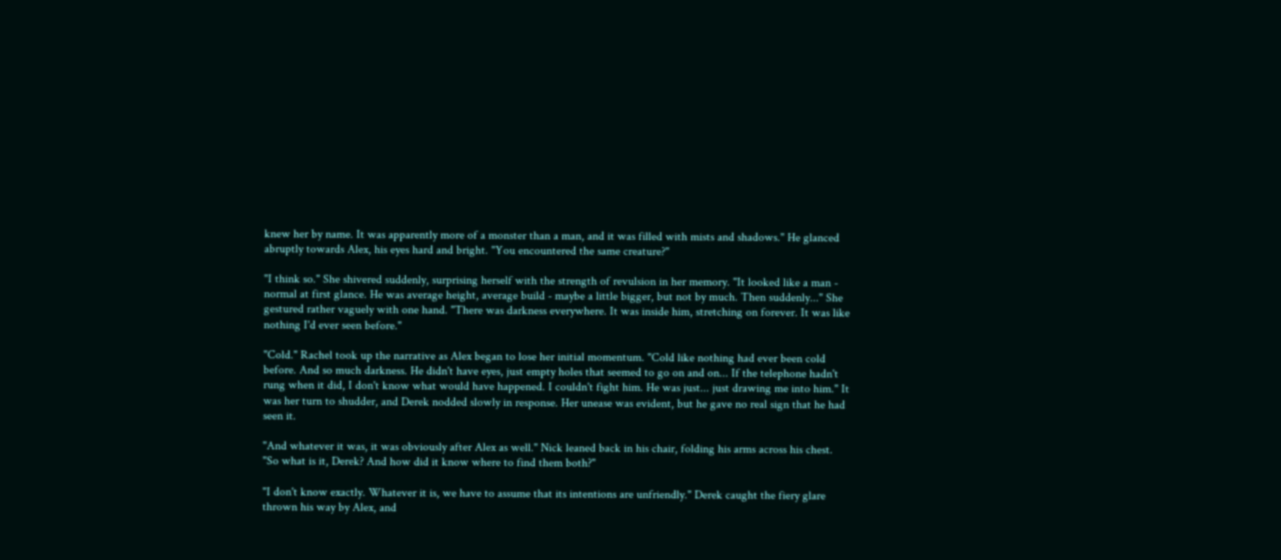knew her by name. It was apparently more of a monster than a man, and it was filled with mists and shadows." He glanced abruptly towards Alex, his eyes hard and bright. "You encountered the same creature?"

"I think so." She shivered suddenly, surprising herself with the strength of revulsion in her memory. "It looked like a man - normal at first glance. He was average height, average build - maybe a little bigger, but not by much. Then suddenly..." She gestured rather vaguely with one hand. "There was darkness everywhere. It was inside him, stretching on forever. It was like nothing I'd ever seen before."

"Cold." Rachel took up the narrative as Alex began to lose her initial momentum. "Cold like nothing had ever been cold before. And so much darkness. He didn't have eyes, just empty holes that seemed to go on and on... If the telephone hadn't rung when it did, I don't know what would have happened. I couldn't fight him. He was just... just drawing me into him." It was her turn to shudder, and Derek nodded slowly in response. Her unease was evident, but he gave no real sign that he had seen it.

"And whatever it was, it was obviously after Alex as well." Nick leaned back in his chair, folding his arms across his chest. "So what is it, Derek? And how did it know where to find them both?"

"I don't know exactly. Whatever it is, we have to assume that its intentions are unfriendly." Derek caught the fiery glare thrown his way by Alex, and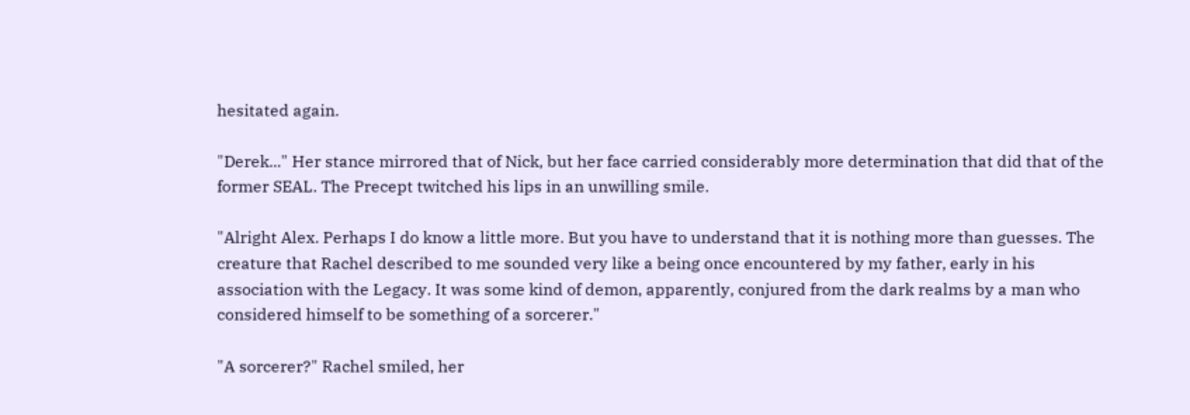hesitated again.

"Derek..." Her stance mirrored that of Nick, but her face carried considerably more determination that did that of the former SEAL. The Precept twitched his lips in an unwilling smile.

"Alright Alex. Perhaps I do know a little more. But you have to understand that it is nothing more than guesses. The creature that Rachel described to me sounded very like a being once encountered by my father, early in his association with the Legacy. It was some kind of demon, apparently, conjured from the dark realms by a man who considered himself to be something of a sorcerer."

"A sorcerer?" Rachel smiled, her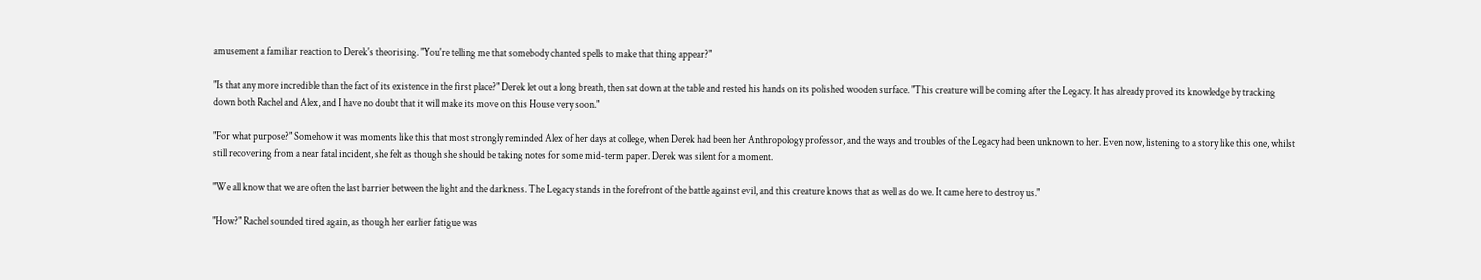amusement a familiar reaction to Derek's theorising. "You're telling me that somebody chanted spells to make that thing appear?"

"Is that any more incredible than the fact of its existence in the first place?" Derek let out a long breath, then sat down at the table and rested his hands on its polished wooden surface. "This creature will be coming after the Legacy. It has already proved its knowledge by tracking down both Rachel and Alex, and I have no doubt that it will make its move on this House very soon."

"For what purpose?" Somehow it was moments like this that most strongly reminded Alex of her days at college, when Derek had been her Anthropology professor, and the ways and troubles of the Legacy had been unknown to her. Even now, listening to a story like this one, whilst still recovering from a near fatal incident, she felt as though she should be taking notes for some mid-term paper. Derek was silent for a moment.

"We all know that we are often the last barrier between the light and the darkness. The Legacy stands in the forefront of the battle against evil, and this creature knows that as well as do we. It came here to destroy us."

"How?" Rachel sounded tired again, as though her earlier fatigue was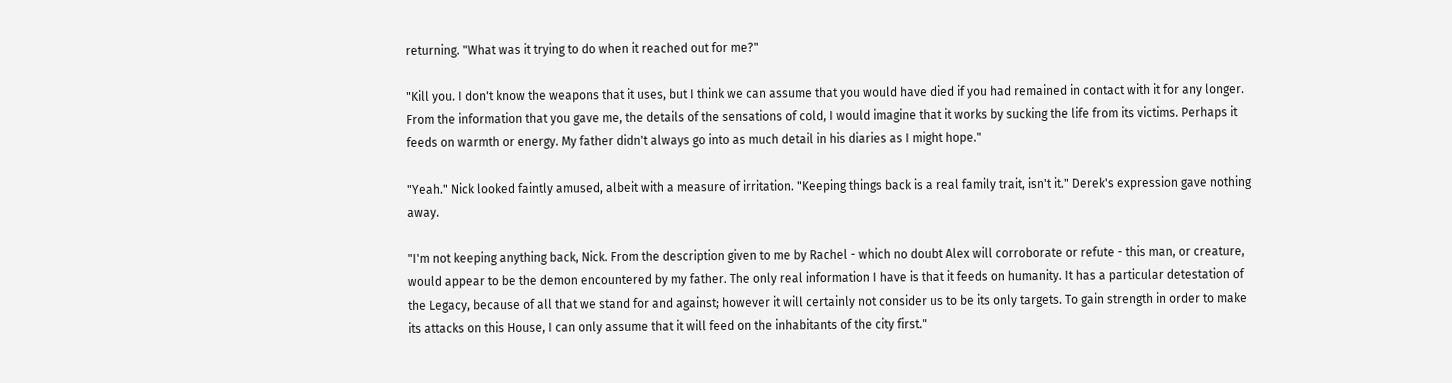returning. "What was it trying to do when it reached out for me?"

"Kill you. I don't know the weapons that it uses, but I think we can assume that you would have died if you had remained in contact with it for any longer. From the information that you gave me, the details of the sensations of cold, I would imagine that it works by sucking the life from its victims. Perhaps it feeds on warmth or energy. My father didn't always go into as much detail in his diaries as I might hope."

"Yeah." Nick looked faintly amused, albeit with a measure of irritation. "Keeping things back is a real family trait, isn't it." Derek's expression gave nothing away.

"I'm not keeping anything back, Nick. From the description given to me by Rachel - which no doubt Alex will corroborate or refute - this man, or creature, would appear to be the demon encountered by my father. The only real information I have is that it feeds on humanity. It has a particular detestation of the Legacy, because of all that we stand for and against; however it will certainly not consider us to be its only targets. To gain strength in order to make its attacks on this House, I can only assume that it will feed on the inhabitants of the city first."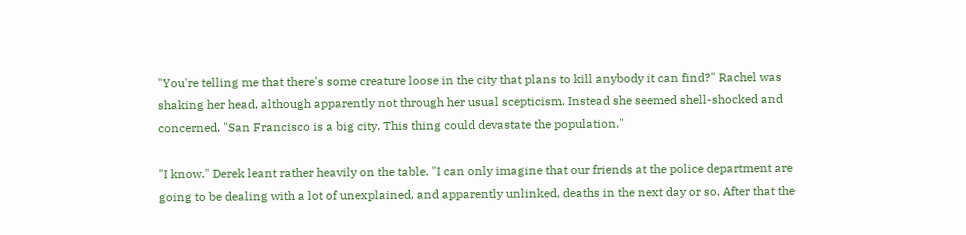"You're telling me that there's some creature loose in the city that plans to kill anybody it can find?" Rachel was shaking her head, although apparently not through her usual scepticism. Instead she seemed shell-shocked and concerned. "San Francisco is a big city. This thing could devastate the population."

"I know." Derek leant rather heavily on the table. "I can only imagine that our friends at the police department are going to be dealing with a lot of unexplained, and apparently unlinked, deaths in the next day or so. After that the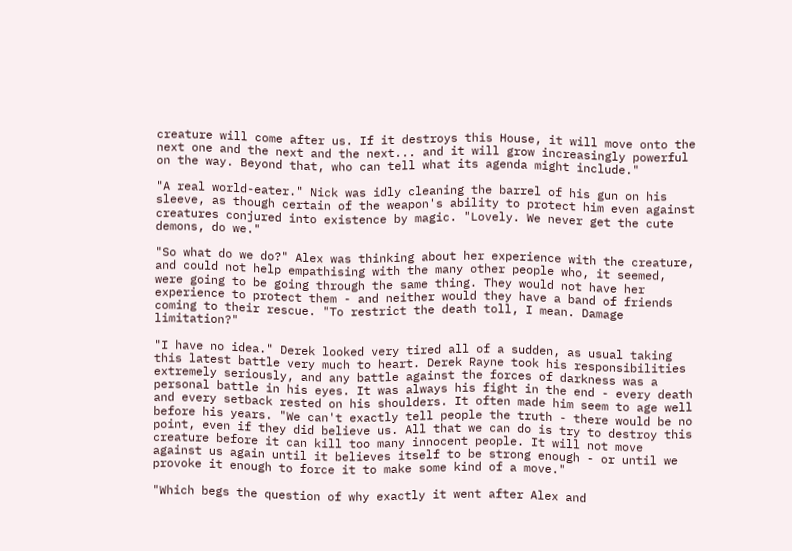creature will come after us. If it destroys this House, it will move onto the next one and the next and the next... and it will grow increasingly powerful on the way. Beyond that, who can tell what its agenda might include."

"A real world-eater." Nick was idly cleaning the barrel of his gun on his sleeve, as though certain of the weapon's ability to protect him even against creatures conjured into existence by magic. "Lovely. We never get the cute demons, do we."

"So what do we do?" Alex was thinking about her experience with the creature, and could not help empathising with the many other people who, it seemed, were going to be going through the same thing. They would not have her experience to protect them - and neither would they have a band of friends coming to their rescue. "To restrict the death toll, I mean. Damage limitation?"

"I have no idea." Derek looked very tired all of a sudden, as usual taking this latest battle very much to heart. Derek Rayne took his responsibilities extremely seriously, and any battle against the forces of darkness was a personal battle in his eyes. It was always his fight in the end - every death and every setback rested on his shoulders. It often made him seem to age well before his years. "We can't exactly tell people the truth - there would be no point, even if they did believe us. All that we can do is try to destroy this creature before it can kill too many innocent people. It will not move against us again until it believes itself to be strong enough - or until we provoke it enough to force it to make some kind of a move."

"Which begs the question of why exactly it went after Alex and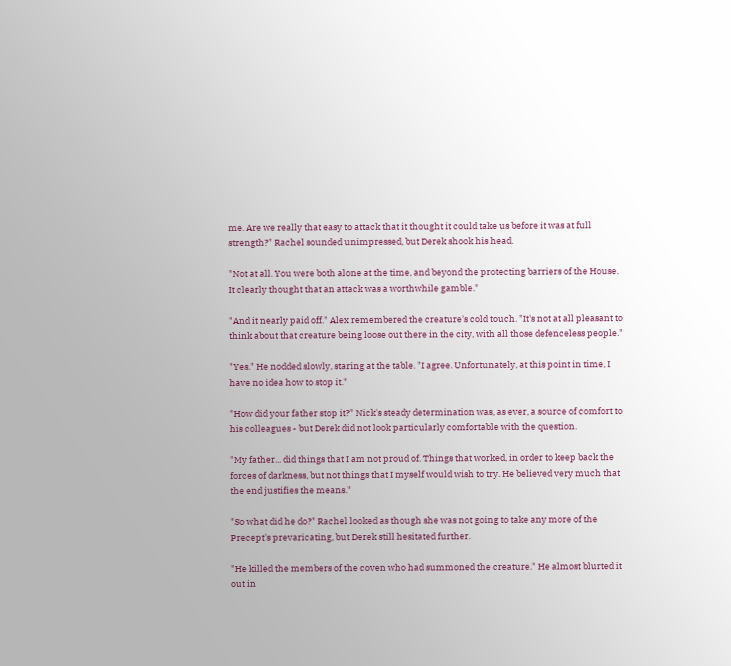me. Are we really that easy to attack that it thought it could take us before it was at full strength?" Rachel sounded unimpressed, but Derek shook his head.

"Not at all. You were both alone at the time, and beyond the protecting barriers of the House. It clearly thought that an attack was a worthwhile gamble."

"And it nearly paid off." Alex remembered the creature's cold touch. "It's not at all pleasant to think about that creature being loose out there in the city, with all those defenceless people."

"Yes." He nodded slowly, staring at the table. "I agree. Unfortunately, at this point in time, I have no idea how to stop it."

"How did your father stop it?" Nick's steady determination was, as ever, a source of comfort to his colleagues - but Derek did not look particularly comfortable with the question.

"My father... did things that I am not proud of. Things that worked, in order to keep back the forces of darkness, but not things that I myself would wish to try. He believed very much that the end justifies the means."

"So what did he do?" Rachel looked as though she was not going to take any more of the Precept's prevaricating, but Derek still hesitated further.

"He killed the members of the coven who had summoned the creature." He almost blurted it out in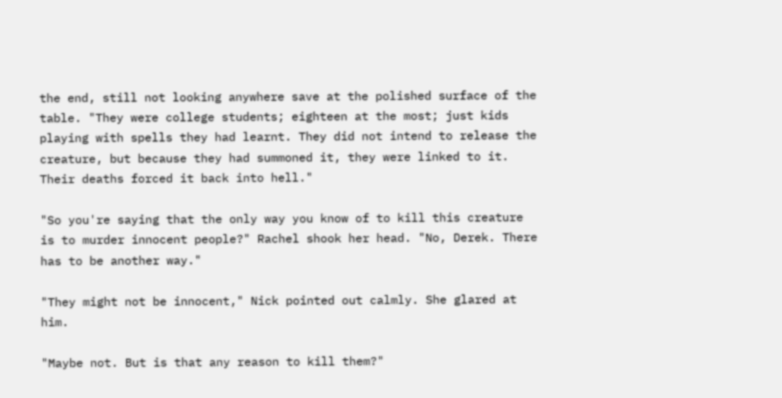the end, still not looking anywhere save at the polished surface of the table. "They were college students; eighteen at the most; just kids playing with spells they had learnt. They did not intend to release the creature, but because they had summoned it, they were linked to it. Their deaths forced it back into hell."

"So you're saying that the only way you know of to kill this creature is to murder innocent people?" Rachel shook her head. "No, Derek. There has to be another way."

"They might not be innocent," Nick pointed out calmly. She glared at him.

"Maybe not. But is that any reason to kill them?"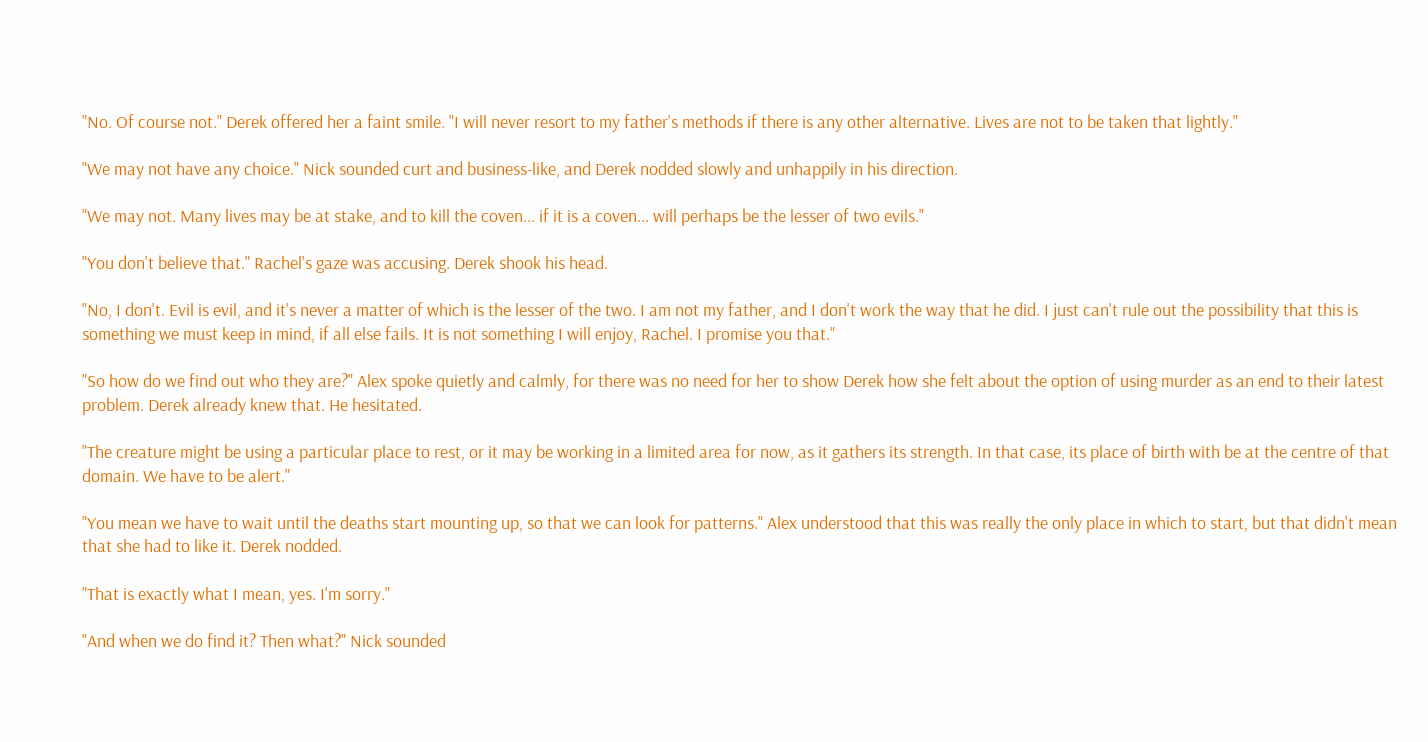"No. Of course not." Derek offered her a faint smile. "I will never resort to my father's methods if there is any other alternative. Lives are not to be taken that lightly."

"We may not have any choice." Nick sounded curt and business-like, and Derek nodded slowly and unhappily in his direction.

"We may not. Many lives may be at stake, and to kill the coven... if it is a coven... will perhaps be the lesser of two evils."

"You don't believe that." Rachel's gaze was accusing. Derek shook his head.

"No, I don't. Evil is evil, and it's never a matter of which is the lesser of the two. I am not my father, and I don't work the way that he did. I just can't rule out the possibility that this is something we must keep in mind, if all else fails. It is not something I will enjoy, Rachel. I promise you that."

"So how do we find out who they are?" Alex spoke quietly and calmly, for there was no need for her to show Derek how she felt about the option of using murder as an end to their latest problem. Derek already knew that. He hesitated.

"The creature might be using a particular place to rest, or it may be working in a limited area for now, as it gathers its strength. In that case, its place of birth with be at the centre of that domain. We have to be alert."

"You mean we have to wait until the deaths start mounting up, so that we can look for patterns." Alex understood that this was really the only place in which to start, but that didn't mean that she had to like it. Derek nodded.

"That is exactly what I mean, yes. I'm sorry."

"And when we do find it? Then what?" Nick sounded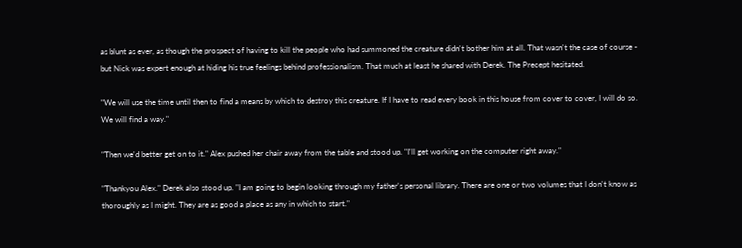as blunt as ever, as though the prospect of having to kill the people who had summoned the creature didn't bother him at all. That wasn't the case of course - but Nick was expert enough at hiding his true feelings behind professionalism. That much at least he shared with Derek. The Precept hesitated.

"We will use the time until then to find a means by which to destroy this creature. If I have to read every book in this house from cover to cover, I will do so. We will find a way."

"Then we'd better get on to it." Alex pushed her chair away from the table and stood up. "I'll get working on the computer right away."

"Thankyou Alex." Derek also stood up. "I am going to begin looking through my father's personal library. There are one or two volumes that I don't know as thoroughly as I might. They are as good a place as any in which to start."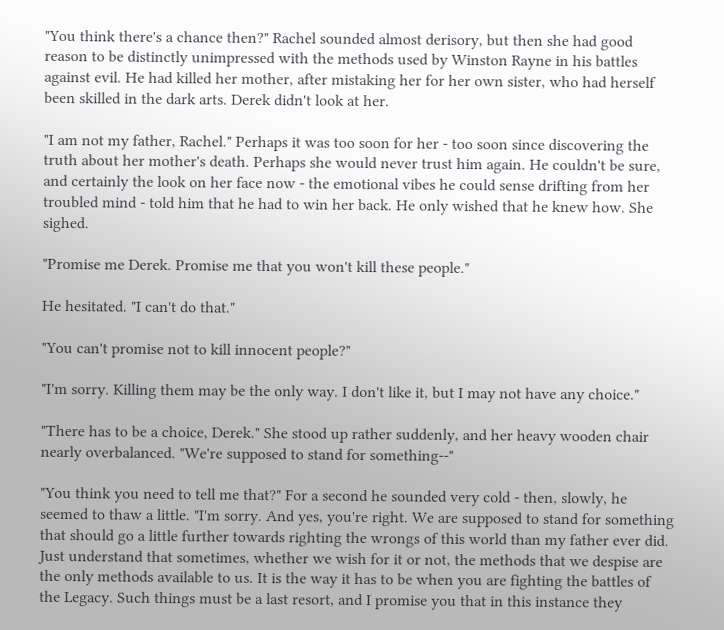"You think there's a chance then?" Rachel sounded almost derisory, but then she had good reason to be distinctly unimpressed with the methods used by Winston Rayne in his battles against evil. He had killed her mother, after mistaking her for her own sister, who had herself been skilled in the dark arts. Derek didn't look at her.

"I am not my father, Rachel." Perhaps it was too soon for her - too soon since discovering the truth about her mother's death. Perhaps she would never trust him again. He couldn't be sure, and certainly the look on her face now - the emotional vibes he could sense drifting from her troubled mind - told him that he had to win her back. He only wished that he knew how. She sighed.

"Promise me Derek. Promise me that you won't kill these people."

He hesitated. "I can't do that."

"You can't promise not to kill innocent people?"

"I'm sorry. Killing them may be the only way. I don't like it, but I may not have any choice."

"There has to be a choice, Derek." She stood up rather suddenly, and her heavy wooden chair nearly overbalanced. "We're supposed to stand for something--"

"You think you need to tell me that?" For a second he sounded very cold - then, slowly, he seemed to thaw a little. "I'm sorry. And yes, you're right. We are supposed to stand for something that should go a little further towards righting the wrongs of this world than my father ever did. Just understand that sometimes, whether we wish for it or not, the methods that we despise are the only methods available to us. It is the way it has to be when you are fighting the battles of the Legacy. Such things must be a last resort, and I promise you that in this instance they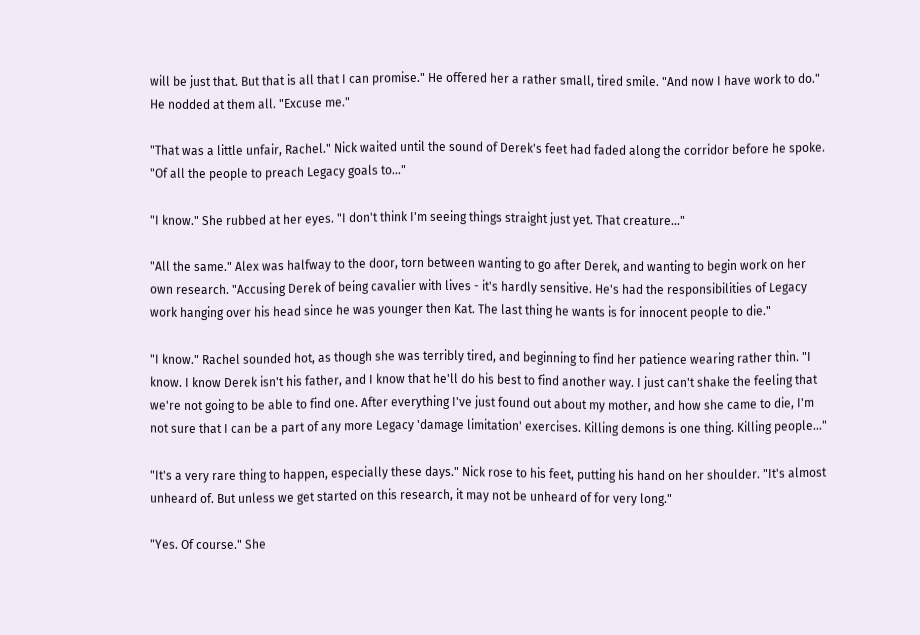will be just that. But that is all that I can promise." He offered her a rather small, tired smile. "And now I have work to do." He nodded at them all. "Excuse me."

"That was a little unfair, Rachel." Nick waited until the sound of Derek's feet had faded along the corridor before he spoke. "Of all the people to preach Legacy goals to..."

"I know." She rubbed at her eyes. "I don't think I'm seeing things straight just yet. That creature..."

"All the same." Alex was halfway to the door, torn between wanting to go after Derek, and wanting to begin work on her own research. "Accusing Derek of being cavalier with lives - it's hardly sensitive. He's had the responsibilities of Legacy work hanging over his head since he was younger then Kat. The last thing he wants is for innocent people to die."

"I know." Rachel sounded hot, as though she was terribly tired, and beginning to find her patience wearing rather thin. "I know. I know Derek isn't his father, and I know that he'll do his best to find another way. I just can't shake the feeling that we're not going to be able to find one. After everything I've just found out about my mother, and how she came to die, I'm not sure that I can be a part of any more Legacy 'damage limitation' exercises. Killing demons is one thing. Killing people..."

"It's a very rare thing to happen, especially these days." Nick rose to his feet, putting his hand on her shoulder. "It's almost unheard of. But unless we get started on this research, it may not be unheard of for very long."

"Yes. Of course." She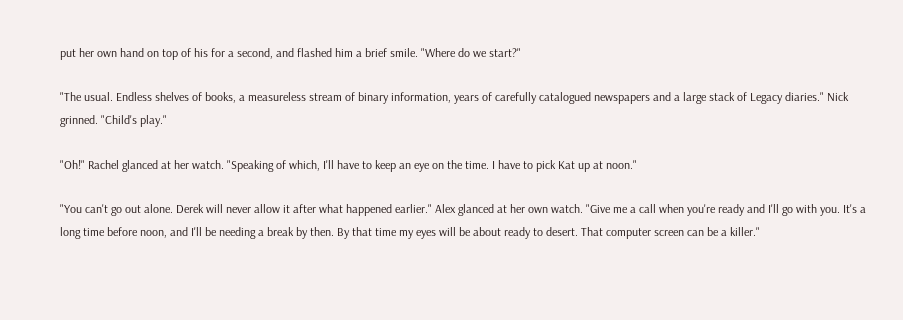put her own hand on top of his for a second, and flashed him a brief smile. "Where do we start?"

"The usual. Endless shelves of books, a measureless stream of binary information, years of carefully catalogued newspapers and a large stack of Legacy diaries." Nick grinned. "Child's play."

"Oh!" Rachel glanced at her watch. "Speaking of which, I'll have to keep an eye on the time. I have to pick Kat up at noon."

"You can't go out alone. Derek will never allow it after what happened earlier." Alex glanced at her own watch. "Give me a call when you're ready and I'll go with you. It's a long time before noon, and I'll be needing a break by then. By that time my eyes will be about ready to desert. That computer screen can be a killer."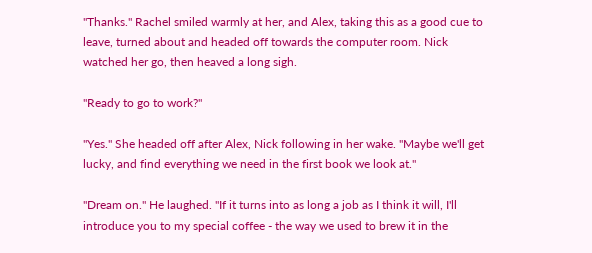"Thanks." Rachel smiled warmly at her, and Alex, taking this as a good cue to leave, turned about and headed off towards the computer room. Nick watched her go, then heaved a long sigh.

"Ready to go to work?"

"Yes." She headed off after Alex, Nick following in her wake. "Maybe we'll get lucky, and find everything we need in the first book we look at."

"Dream on." He laughed. "If it turns into as long a job as I think it will, I'll introduce you to my special coffee - the way we used to brew it in the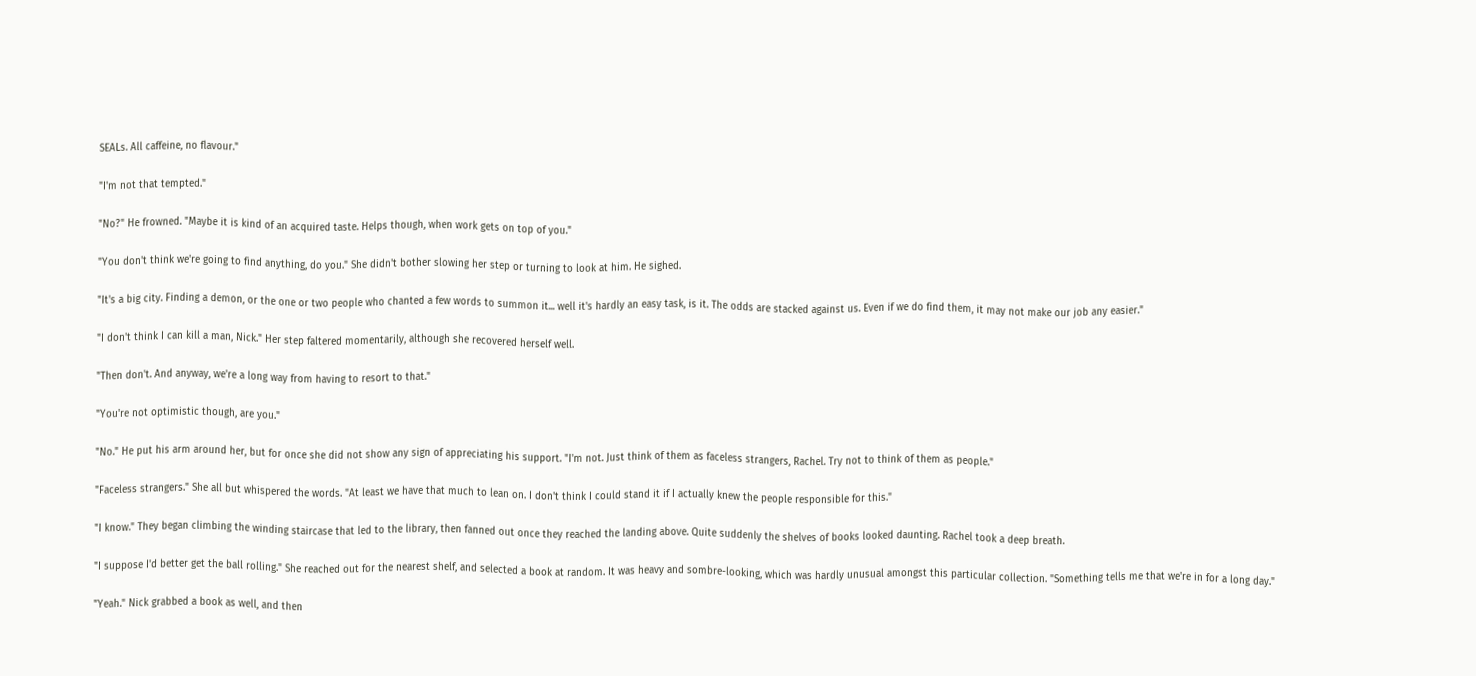SEALs. All caffeine, no flavour."

"I'm not that tempted."

"No?" He frowned. "Maybe it is kind of an acquired taste. Helps though, when work gets on top of you."

"You don't think we're going to find anything, do you." She didn't bother slowing her step or turning to look at him. He sighed.

"It's a big city. Finding a demon, or the one or two people who chanted a few words to summon it... well it's hardly an easy task, is it. The odds are stacked against us. Even if we do find them, it may not make our job any easier."

"I don't think I can kill a man, Nick." Her step faltered momentarily, although she recovered herself well.

"Then don't. And anyway, we're a long way from having to resort to that."

"You're not optimistic though, are you."

"No." He put his arm around her, but for once she did not show any sign of appreciating his support. "I'm not. Just think of them as faceless strangers, Rachel. Try not to think of them as people."

"Faceless strangers." She all but whispered the words. "At least we have that much to lean on. I don't think I could stand it if I actually knew the people responsible for this."

"I know." They began climbing the winding staircase that led to the library, then fanned out once they reached the landing above. Quite suddenly the shelves of books looked daunting. Rachel took a deep breath.

"I suppose I'd better get the ball rolling." She reached out for the nearest shelf, and selected a book at random. It was heavy and sombre-looking, which was hardly unusual amongst this particular collection. "Something tells me that we're in for a long day."

"Yeah." Nick grabbed a book as well, and then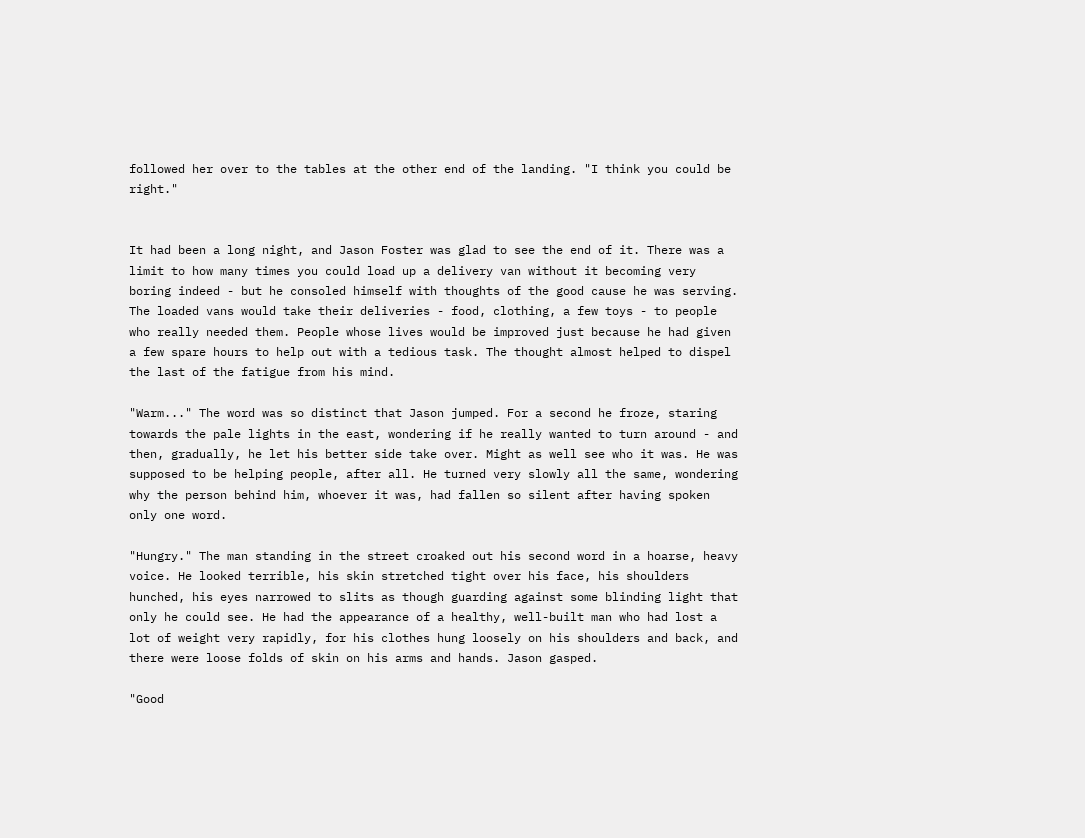followed her over to the tables at the other end of the landing. "I think you could be right."


It had been a long night, and Jason Foster was glad to see the end of it. There was a limit to how many times you could load up a delivery van without it becoming very boring indeed - but he consoled himself with thoughts of the good cause he was serving. The loaded vans would take their deliveries - food, clothing, a few toys - to people who really needed them. People whose lives would be improved just because he had given a few spare hours to help out with a tedious task. The thought almost helped to dispel the last of the fatigue from his mind.

"Warm..." The word was so distinct that Jason jumped. For a second he froze, staring towards the pale lights in the east, wondering if he really wanted to turn around - and then, gradually, he let his better side take over. Might as well see who it was. He was supposed to be helping people, after all. He turned very slowly all the same, wondering why the person behind him, whoever it was, had fallen so silent after having spoken only one word.

"Hungry." The man standing in the street croaked out his second word in a hoarse, heavy voice. He looked terrible, his skin stretched tight over his face, his shoulders hunched, his eyes narrowed to slits as though guarding against some blinding light that only he could see. He had the appearance of a healthy, well-built man who had lost a lot of weight very rapidly, for his clothes hung loosely on his shoulders and back, and there were loose folds of skin on his arms and hands. Jason gasped.

"Good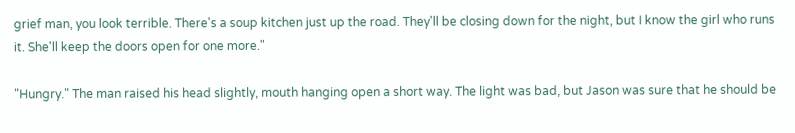grief man, you look terrible. There's a soup kitchen just up the road. They'll be closing down for the night, but I know the girl who runs it. She'll keep the doors open for one more."

"Hungry." The man raised his head slightly, mouth hanging open a short way. The light was bad, but Jason was sure that he should be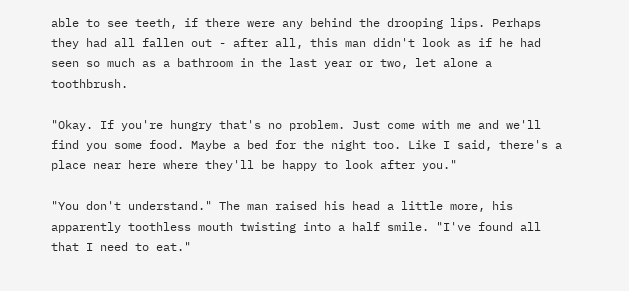able to see teeth, if there were any behind the drooping lips. Perhaps they had all fallen out - after all, this man didn't look as if he had seen so much as a bathroom in the last year or two, let alone a toothbrush.

"Okay. If you're hungry that's no problem. Just come with me and we'll find you some food. Maybe a bed for the night too. Like I said, there's a place near here where they'll be happy to look after you."

"You don't understand." The man raised his head a little more, his apparently toothless mouth twisting into a half smile. "I've found all that I need to eat."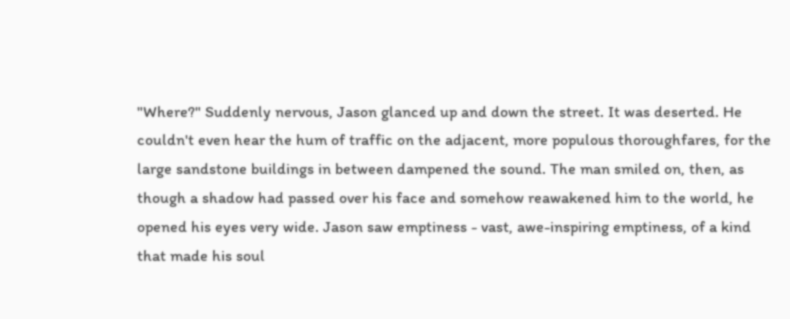"Where?" Suddenly nervous, Jason glanced up and down the street. It was deserted. He couldn't even hear the hum of traffic on the adjacent, more populous thoroughfares, for the large sandstone buildings in between dampened the sound. The man smiled on, then, as though a shadow had passed over his face and somehow reawakened him to the world, he opened his eyes very wide. Jason saw emptiness - vast, awe-inspiring emptiness, of a kind that made his soul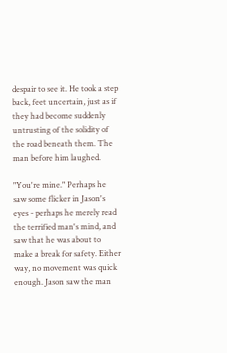despair to see it. He took a step back, feet uncertain, just as if they had become suddenly untrusting of the solidity of the road beneath them. The man before him laughed.

"You're mine." Perhaps he saw some flicker in Jason's eyes - perhaps he merely read the terrified man's mind, and saw that he was about to make a break for safety. Either way, no movement was quick enough. Jason saw the man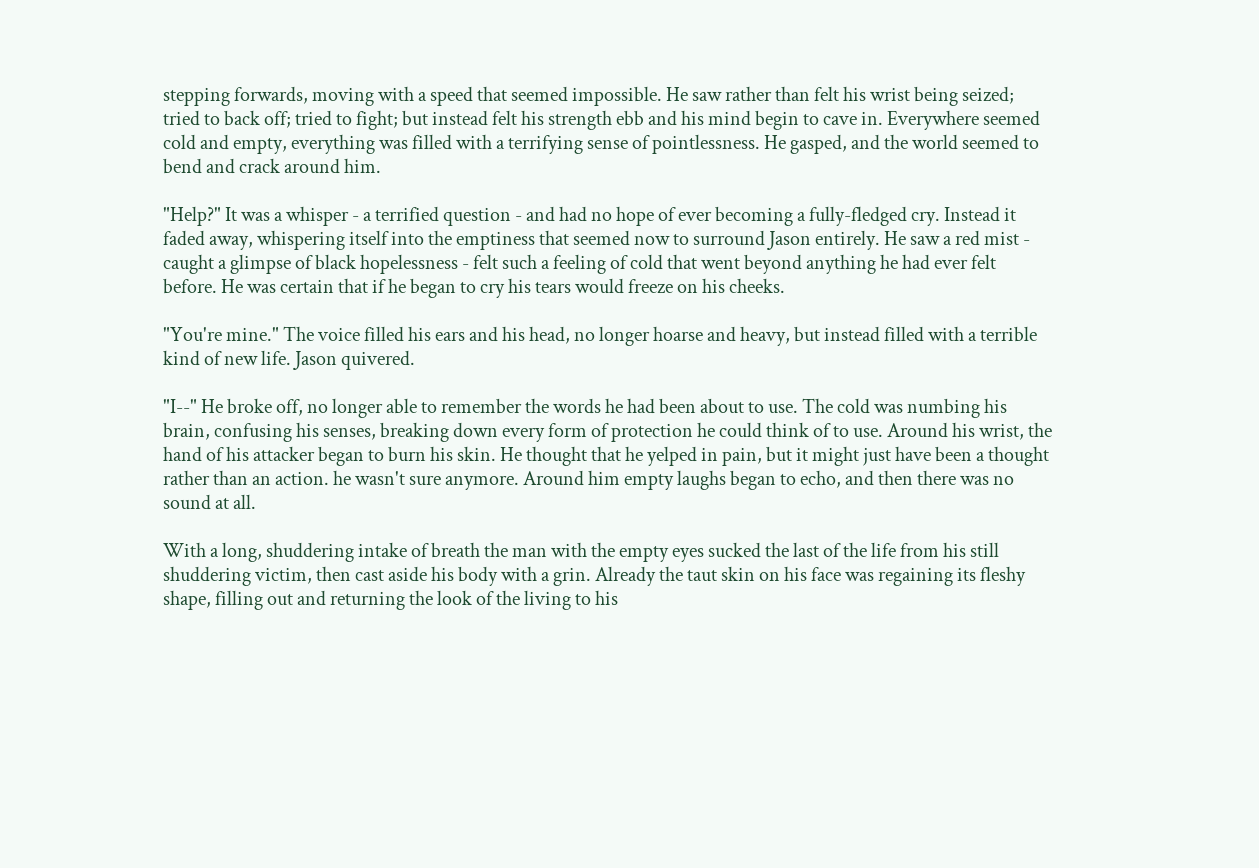stepping forwards, moving with a speed that seemed impossible. He saw rather than felt his wrist being seized; tried to back off; tried to fight; but instead felt his strength ebb and his mind begin to cave in. Everywhere seemed cold and empty, everything was filled with a terrifying sense of pointlessness. He gasped, and the world seemed to bend and crack around him.

"Help?" It was a whisper - a terrified question - and had no hope of ever becoming a fully-fledged cry. Instead it faded away, whispering itself into the emptiness that seemed now to surround Jason entirely. He saw a red mist - caught a glimpse of black hopelessness - felt such a feeling of cold that went beyond anything he had ever felt before. He was certain that if he began to cry his tears would freeze on his cheeks.

"You're mine." The voice filled his ears and his head, no longer hoarse and heavy, but instead filled with a terrible kind of new life. Jason quivered.

"I--" He broke off, no longer able to remember the words he had been about to use. The cold was numbing his brain, confusing his senses, breaking down every form of protection he could think of to use. Around his wrist, the hand of his attacker began to burn his skin. He thought that he yelped in pain, but it might just have been a thought rather than an action. he wasn't sure anymore. Around him empty laughs began to echo, and then there was no sound at all.

With a long, shuddering intake of breath the man with the empty eyes sucked the last of the life from his still shuddering victim, then cast aside his body with a grin. Already the taut skin on his face was regaining its fleshy shape, filling out and returning the look of the living to his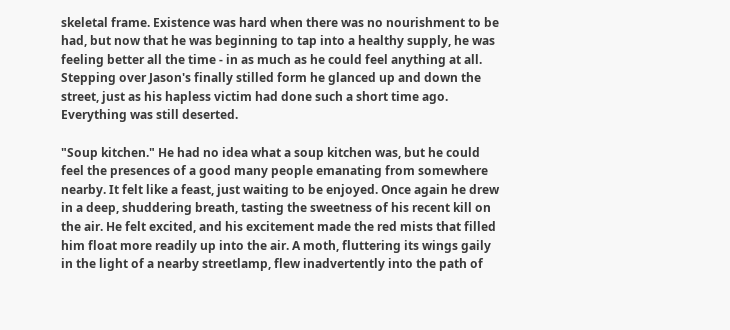skeletal frame. Existence was hard when there was no nourishment to be had, but now that he was beginning to tap into a healthy supply, he was feeling better all the time - in as much as he could feel anything at all. Stepping over Jason's finally stilled form he glanced up and down the street, just as his hapless victim had done such a short time ago. Everything was still deserted.

"Soup kitchen." He had no idea what a soup kitchen was, but he could feel the presences of a good many people emanating from somewhere nearby. It felt like a feast, just waiting to be enjoyed. Once again he drew in a deep, shuddering breath, tasting the sweetness of his recent kill on the air. He felt excited, and his excitement made the red mists that filled him float more readily up into the air. A moth, fluttering its wings gaily in the light of a nearby streetlamp, flew inadvertently into the path of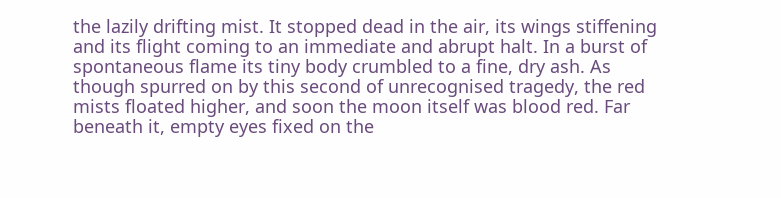the lazily drifting mist. It stopped dead in the air, its wings stiffening and its flight coming to an immediate and abrupt halt. In a burst of spontaneous flame its tiny body crumbled to a fine, dry ash. As though spurred on by this second of unrecognised tragedy, the red mists floated higher, and soon the moon itself was blood red. Far beneath it, empty eyes fixed on the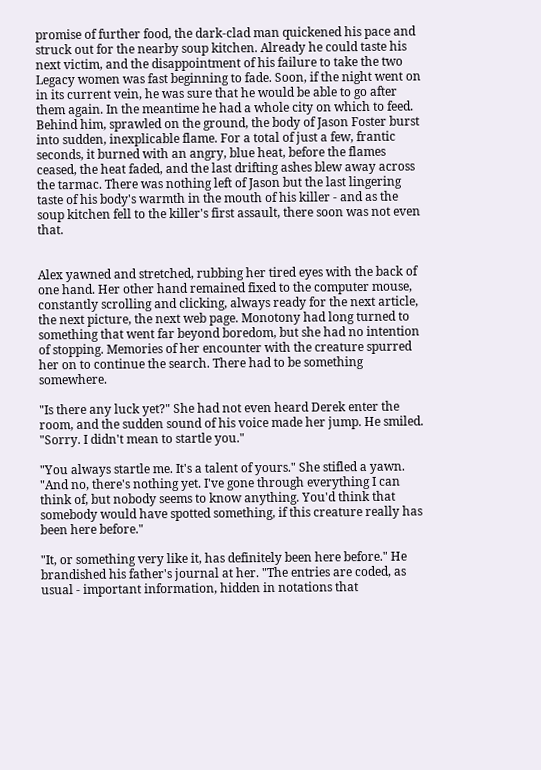promise of further food, the dark-clad man quickened his pace and struck out for the nearby soup kitchen. Already he could taste his next victim, and the disappointment of his failure to take the two Legacy women was fast beginning to fade. Soon, if the night went on in its current vein, he was sure that he would be able to go after them again. In the meantime he had a whole city on which to feed. Behind him, sprawled on the ground, the body of Jason Foster burst into sudden, inexplicable flame. For a total of just a few, frantic seconds, it burned with an angry, blue heat, before the flames ceased, the heat faded, and the last drifting ashes blew away across the tarmac. There was nothing left of Jason but the last lingering taste of his body's warmth in the mouth of his killer - and as the soup kitchen fell to the killer's first assault, there soon was not even that.


Alex yawned and stretched, rubbing her tired eyes with the back of one hand. Her other hand remained fixed to the computer mouse, constantly scrolling and clicking, always ready for the next article, the next picture, the next web page. Monotony had long turned to something that went far beyond boredom, but she had no intention of stopping. Memories of her encounter with the creature spurred her on to continue the search. There had to be something somewhere.

"Is there any luck yet?" She had not even heard Derek enter the room, and the sudden sound of his voice made her jump. He smiled. "Sorry. I didn't mean to startle you."

"You always startle me. It's a talent of yours." She stifled a yawn. "And no, there's nothing yet. I've gone through everything I can think of, but nobody seems to know anything. You'd think that somebody would have spotted something, if this creature really has been here before."

"It, or something very like it, has definitely been here before." He brandished his father's journal at her. "The entries are coded, as usual - important information, hidden in notations that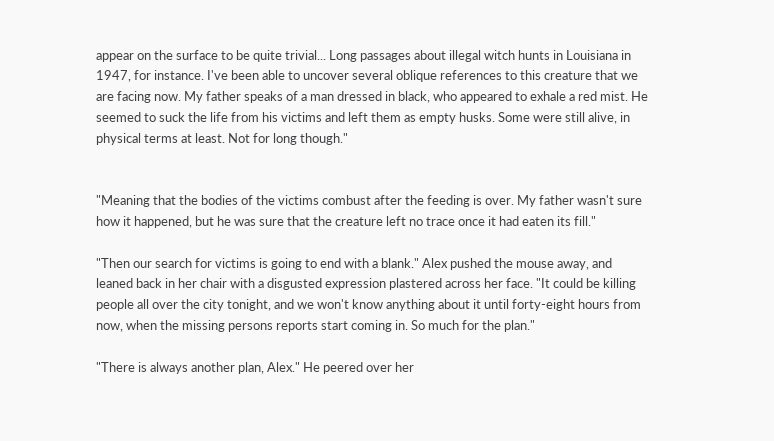appear on the surface to be quite trivial... Long passages about illegal witch hunts in Louisiana in 1947, for instance. I've been able to uncover several oblique references to this creature that we are facing now. My father speaks of a man dressed in black, who appeared to exhale a red mist. He seemed to suck the life from his victims and left them as empty husks. Some were still alive, in physical terms at least. Not for long though."


"Meaning that the bodies of the victims combust after the feeding is over. My father wasn't sure how it happened, but he was sure that the creature left no trace once it had eaten its fill."

"Then our search for victims is going to end with a blank." Alex pushed the mouse away, and leaned back in her chair with a disgusted expression plastered across her face. "It could be killing people all over the city tonight, and we won't know anything about it until forty-eight hours from now, when the missing persons reports start coming in. So much for the plan."

"There is always another plan, Alex." He peered over her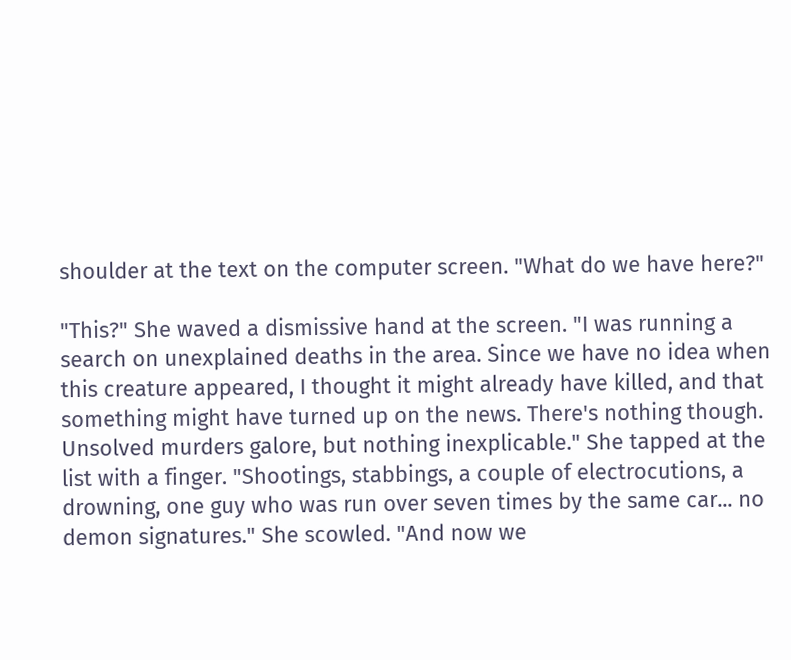shoulder at the text on the computer screen. "What do we have here?"

"This?" She waved a dismissive hand at the screen. "I was running a search on unexplained deaths in the area. Since we have no idea when this creature appeared, I thought it might already have killed, and that something might have turned up on the news. There's nothing though. Unsolved murders galore, but nothing inexplicable." She tapped at the list with a finger. "Shootings, stabbings, a couple of electrocutions, a drowning, one guy who was run over seven times by the same car... no demon signatures." She scowled. "And now we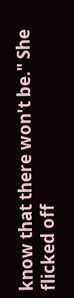know that there won't be." She flicked off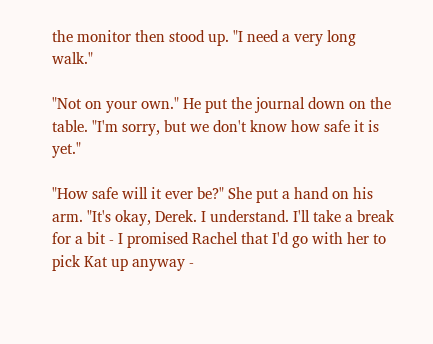the monitor then stood up. "I need a very long walk."

"Not on your own." He put the journal down on the table. "I'm sorry, but we don't know how safe it is yet."

"How safe will it ever be?" She put a hand on his arm. "It's okay, Derek. I understand. I'll take a break for a bit - I promised Rachel that I'd go with her to pick Kat up anyway -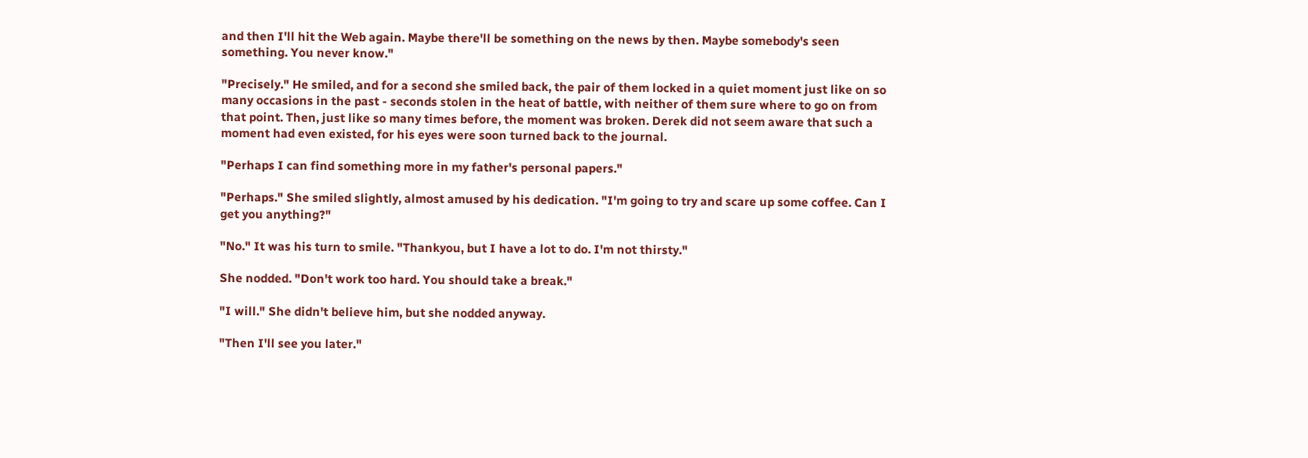and then I'll hit the Web again. Maybe there'll be something on the news by then. Maybe somebody's seen something. You never know."

"Precisely." He smiled, and for a second she smiled back, the pair of them locked in a quiet moment just like on so many occasions in the past - seconds stolen in the heat of battle, with neither of them sure where to go on from that point. Then, just like so many times before, the moment was broken. Derek did not seem aware that such a moment had even existed, for his eyes were soon turned back to the journal.

"Perhaps I can find something more in my father's personal papers."

"Perhaps." She smiled slightly, almost amused by his dedication. "I'm going to try and scare up some coffee. Can I get you anything?"

"No." It was his turn to smile. "Thankyou, but I have a lot to do. I'm not thirsty."

She nodded. "Don't work too hard. You should take a break."

"I will." She didn't believe him, but she nodded anyway.

"Then I'll see you later."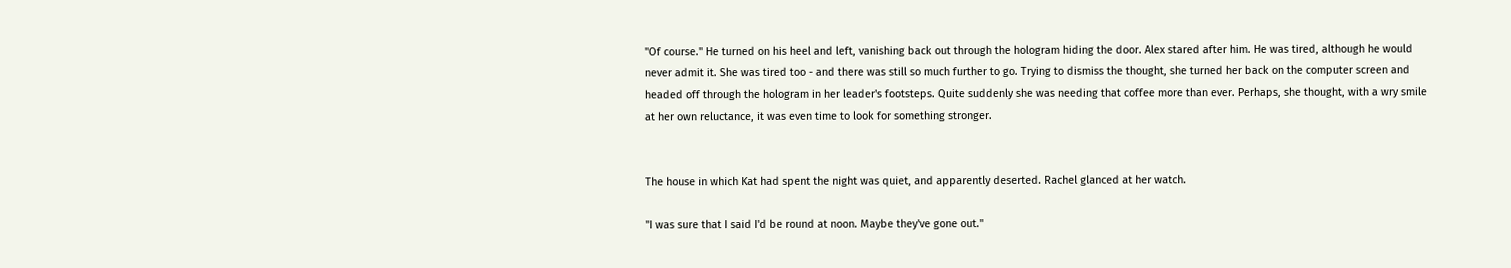"Of course." He turned on his heel and left, vanishing back out through the hologram hiding the door. Alex stared after him. He was tired, although he would never admit it. She was tired too - and there was still so much further to go. Trying to dismiss the thought, she turned her back on the computer screen and headed off through the hologram in her leader's footsteps. Quite suddenly she was needing that coffee more than ever. Perhaps, she thought, with a wry smile at her own reluctance, it was even time to look for something stronger.


The house in which Kat had spent the night was quiet, and apparently deserted. Rachel glanced at her watch.

"I was sure that I said I'd be round at noon. Maybe they've gone out."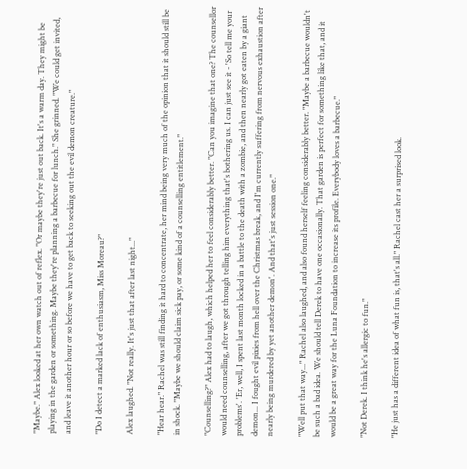"Maybe." Alex looked at her own watch out of reflex. "Or maybe they're just out back. It's a warm day. They might be playing in the garden or something. Maybe they're planning a barbecue for lunch." She grinned. "We could get invited, and leave it another hour or so before we have to get back to seeking out the evil demon creature."

"Do I detect a marked lack of enthusiasm, Miss Moreau?"

Alex laughed. "Not really. It's just that after last night..."

"Hear hear." Rachel was still finding it hard to concentrate, her mind being very much of the opinion that it should still be in shock. "Maybe we should claim sick pay, or some kind of a counselling entitlement."

"Counselling?" Alex had to laugh, which helped her to feel considerably better. "Can you imagine that one? The counsellor would need counselling, after we got through telling him everything that's bothering us. I can just see it - 'So tell me your problems'. 'Er, well, I spent last month locked in a battle to the death with a zombie, and then nearly got eaten by a giant demon... I fought evil pixies from hell over the Christmas break, and I'm currently suffering from nervous exhaustion after nearly being murdered by yet another demon'. And that's just session one."

"Well put that way..." Rachel also laughed, and also found herself feeling considerably better. "Maybe a barbecue wouldn't be such a bad idea. We should tell Derek to have one occasionally. That garden is perfect for something like that, and it would be a great way for the Luna Foundation to increase its profile. Everybody loves a barbecue."

"Not Derek. I think he's allergic to fun."

"He just has a different idea of what fun is, that's all." Rachel cast her a surprised look.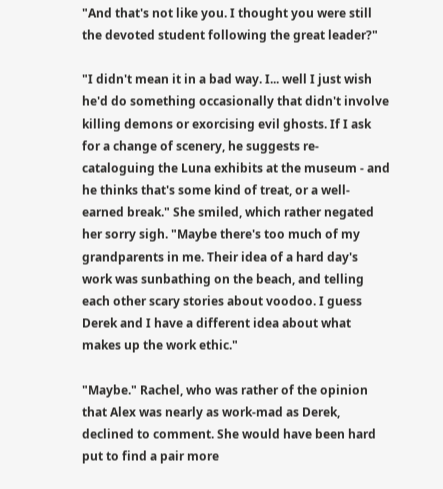"And that's not like you. I thought you were still the devoted student following the great leader?"

"I didn't mean it in a bad way. I... well I just wish he'd do something occasionally that didn't involve killing demons or exorcising evil ghosts. If I ask for a change of scenery, he suggests re-cataloguing the Luna exhibits at the museum - and he thinks that's some kind of treat, or a well-earned break." She smiled, which rather negated her sorry sigh. "Maybe there's too much of my grandparents in me. Their idea of a hard day's work was sunbathing on the beach, and telling each other scary stories about voodoo. I guess Derek and I have a different idea about what makes up the work ethic."

"Maybe." Rachel, who was rather of the opinion that Alex was nearly as work-mad as Derek, declined to comment. She would have been hard put to find a pair more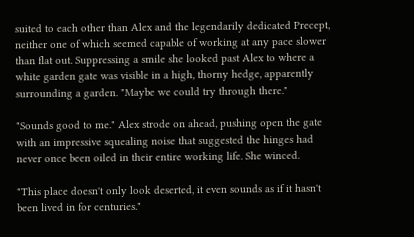suited to each other than Alex and the legendarily dedicated Precept, neither one of which seemed capable of working at any pace slower than flat out. Suppressing a smile she looked past Alex to where a white garden gate was visible in a high, thorny hedge, apparently surrounding a garden. "Maybe we could try through there."

"Sounds good to me." Alex strode on ahead, pushing open the gate with an impressive squealing noise that suggested the hinges had never once been oiled in their entire working life. She winced.

"This place doesn't only look deserted, it even sounds as if it hasn't been lived in for centuries."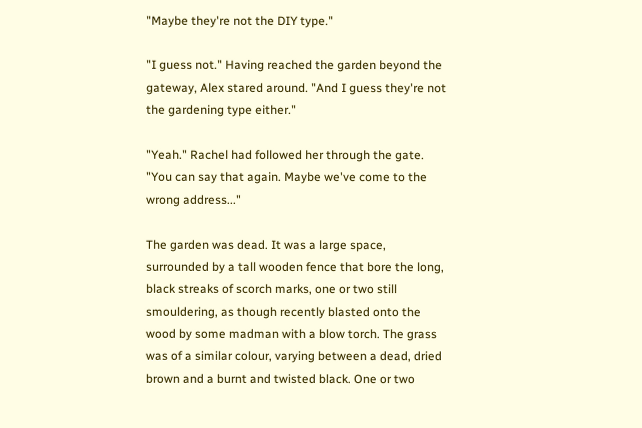"Maybe they're not the DIY type."

"I guess not." Having reached the garden beyond the gateway, Alex stared around. "And I guess they're not the gardening type either."

"Yeah." Rachel had followed her through the gate. "You can say that again. Maybe we've come to the wrong address..."

The garden was dead. It was a large space, surrounded by a tall wooden fence that bore the long, black streaks of scorch marks, one or two still smouldering, as though recently blasted onto the wood by some madman with a blow torch. The grass was of a similar colour, varying between a dead, dried brown and a burnt and twisted black. One or two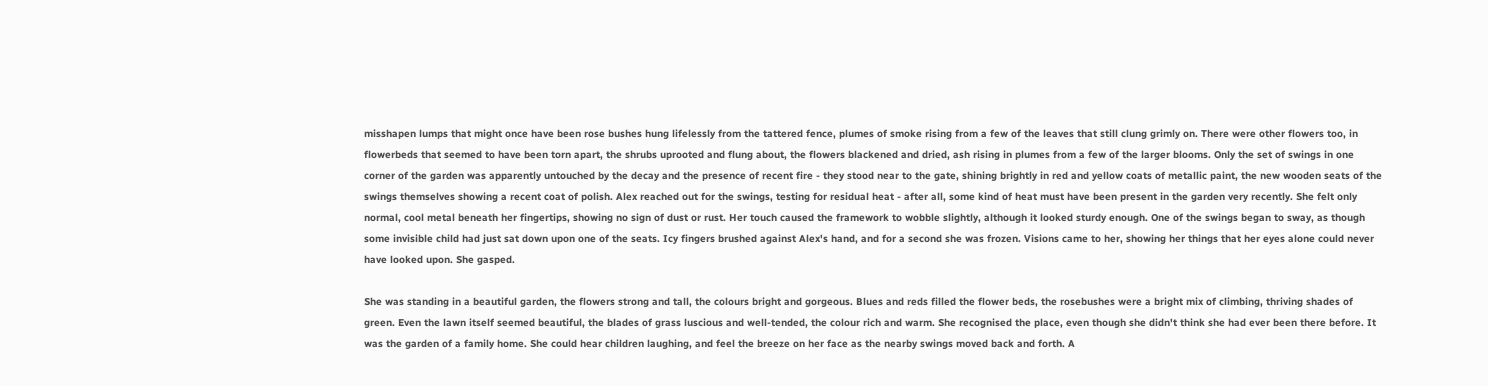misshapen lumps that might once have been rose bushes hung lifelessly from the tattered fence, plumes of smoke rising from a few of the leaves that still clung grimly on. There were other flowers too, in flowerbeds that seemed to have been torn apart, the shrubs uprooted and flung about, the flowers blackened and dried, ash rising in plumes from a few of the larger blooms. Only the set of swings in one corner of the garden was apparently untouched by the decay and the presence of recent fire - they stood near to the gate, shining brightly in red and yellow coats of metallic paint, the new wooden seats of the swings themselves showing a recent coat of polish. Alex reached out for the swings, testing for residual heat - after all, some kind of heat must have been present in the garden very recently. She felt only normal, cool metal beneath her fingertips, showing no sign of dust or rust. Her touch caused the framework to wobble slightly, although it looked sturdy enough. One of the swings began to sway, as though some invisible child had just sat down upon one of the seats. Icy fingers brushed against Alex's hand, and for a second she was frozen. Visions came to her, showing her things that her eyes alone could never have looked upon. She gasped.

She was standing in a beautiful garden, the flowers strong and tall, the colours bright and gorgeous. Blues and reds filled the flower beds, the rosebushes were a bright mix of climbing, thriving shades of green. Even the lawn itself seemed beautiful, the blades of grass luscious and well-tended, the colour rich and warm. She recognised the place, even though she didn't think she had ever been there before. It was the garden of a family home. She could hear children laughing, and feel the breeze on her face as the nearby swings moved back and forth. A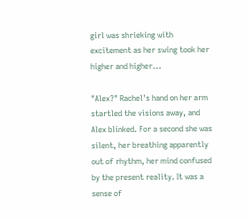girl was shrieking with excitement as her swing took her higher and higher...

"Alex?" Rachel's hand on her arm startled the visions away, and Alex blinked. For a second she was silent, her breathing apparently out of rhythm, her mind confused by the present reality. It was a sense of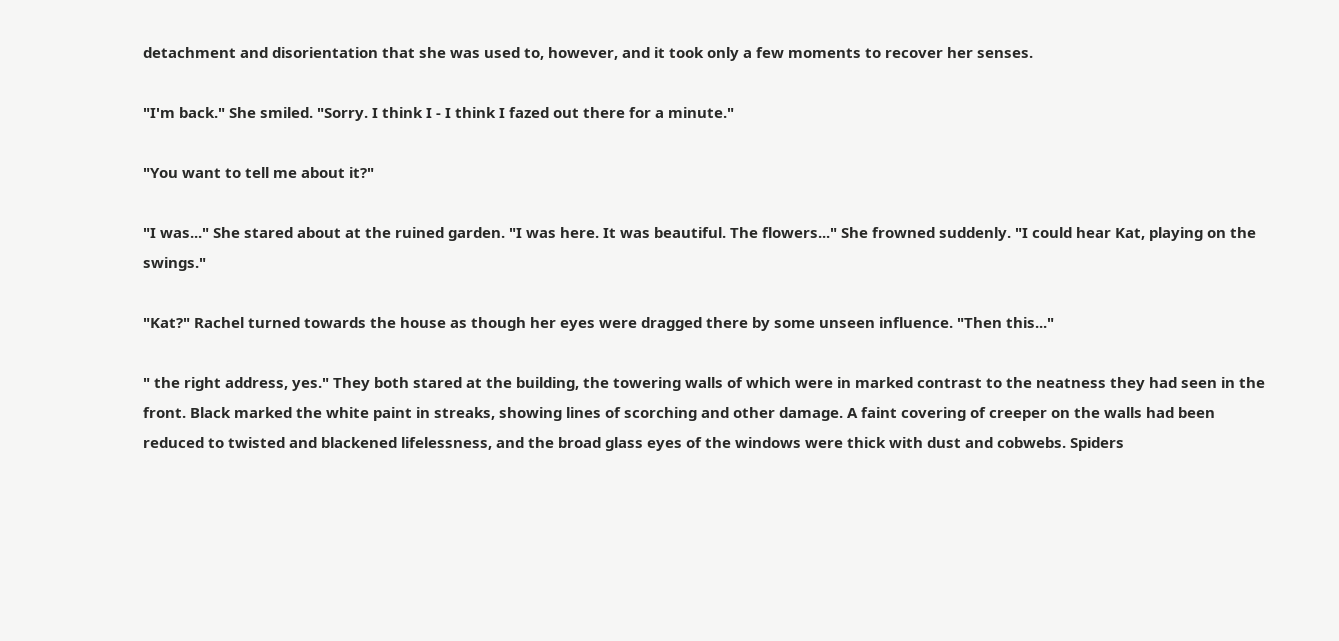detachment and disorientation that she was used to, however, and it took only a few moments to recover her senses.

"I'm back." She smiled. "Sorry. I think I - I think I fazed out there for a minute."

"You want to tell me about it?"

"I was..." She stared about at the ruined garden. "I was here. It was beautiful. The flowers..." She frowned suddenly. "I could hear Kat, playing on the swings."

"Kat?" Rachel turned towards the house as though her eyes were dragged there by some unseen influence. "Then this..."

" the right address, yes." They both stared at the building, the towering walls of which were in marked contrast to the neatness they had seen in the front. Black marked the white paint in streaks, showing lines of scorching and other damage. A faint covering of creeper on the walls had been reduced to twisted and blackened lifelessness, and the broad glass eyes of the windows were thick with dust and cobwebs. Spiders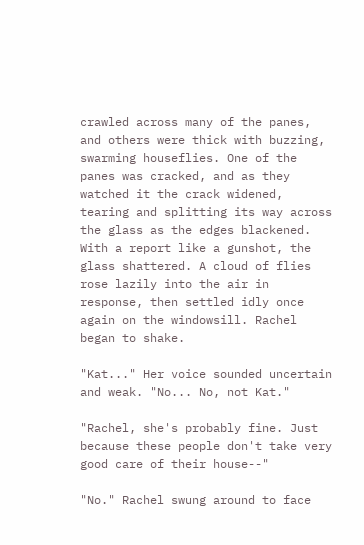crawled across many of the panes, and others were thick with buzzing, swarming houseflies. One of the panes was cracked, and as they watched it the crack widened, tearing and splitting its way across the glass as the edges blackened. With a report like a gunshot, the glass shattered. A cloud of flies rose lazily into the air in response, then settled idly once again on the windowsill. Rachel began to shake.

"Kat..." Her voice sounded uncertain and weak. "No... No, not Kat."

"Rachel, she's probably fine. Just because these people don't take very good care of their house--"

"No." Rachel swung around to face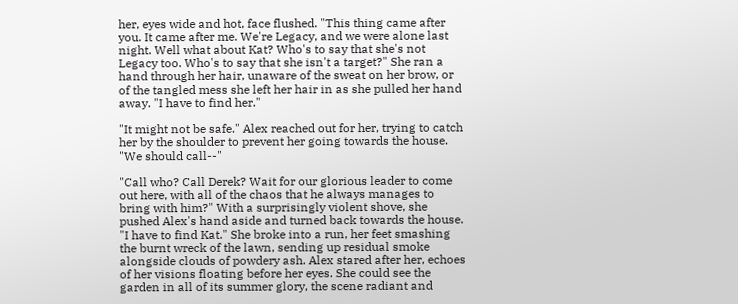her, eyes wide and hot, face flushed. "This thing came after you. It came after me. We're Legacy, and we were alone last night. Well what about Kat? Who's to say that she's not Legacy too. Who's to say that she isn't a target?" She ran a hand through her hair, unaware of the sweat on her brow, or of the tangled mess she left her hair in as she pulled her hand away. "I have to find her."

"It might not be safe." Alex reached out for her, trying to catch her by the shoulder to prevent her going towards the house. "We should call--"

"Call who? Call Derek? Wait for our glorious leader to come out here, with all of the chaos that he always manages to bring with him?" With a surprisingly violent shove, she pushed Alex's hand aside and turned back towards the house. "I have to find Kat." She broke into a run, her feet smashing the burnt wreck of the lawn, sending up residual smoke alongside clouds of powdery ash. Alex stared after her, echoes of her visions floating before her eyes. She could see the garden in all of its summer glory, the scene radiant and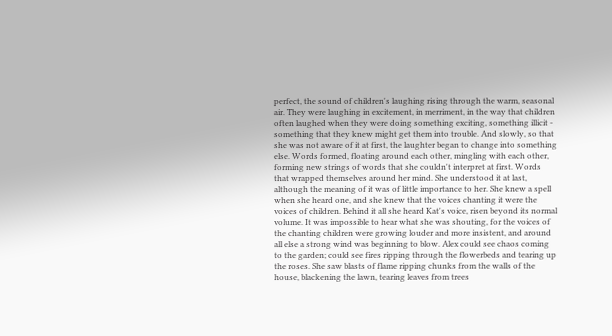perfect, the sound of children's laughing rising through the warm, seasonal air. They were laughing in excitement, in merriment, in the way that children often laughed when they were doing something exciting, something illicit - something that they knew might get them into trouble. And slowly, so that she was not aware of it at first, the laughter began to change into something else. Words formed, floating around each other, mingling with each other, forming new strings of words that she couldn't interpret at first. Words that wrapped themselves around her mind. She understood it at last, although the meaning of it was of little importance to her. She knew a spell when she heard one, and she knew that the voices chanting it were the voices of children. Behind it all she heard Kat's voice, risen beyond its normal volume. It was impossible to hear what she was shouting, for the voices of the chanting children were growing louder and more insistent, and around all else a strong wind was beginning to blow. Alex could see chaos coming to the garden; could see fires ripping through the flowerbeds and tearing up the roses. She saw blasts of flame ripping chunks from the walls of the house, blackening the lawn, tearing leaves from trees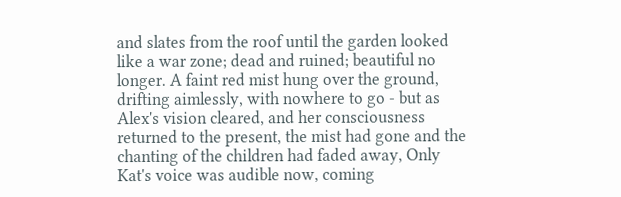and slates from the roof until the garden looked like a war zone; dead and ruined; beautiful no longer. A faint red mist hung over the ground, drifting aimlessly, with nowhere to go - but as Alex's vision cleared, and her consciousness returned to the present, the mist had gone and the chanting of the children had faded away, Only Kat's voice was audible now, coming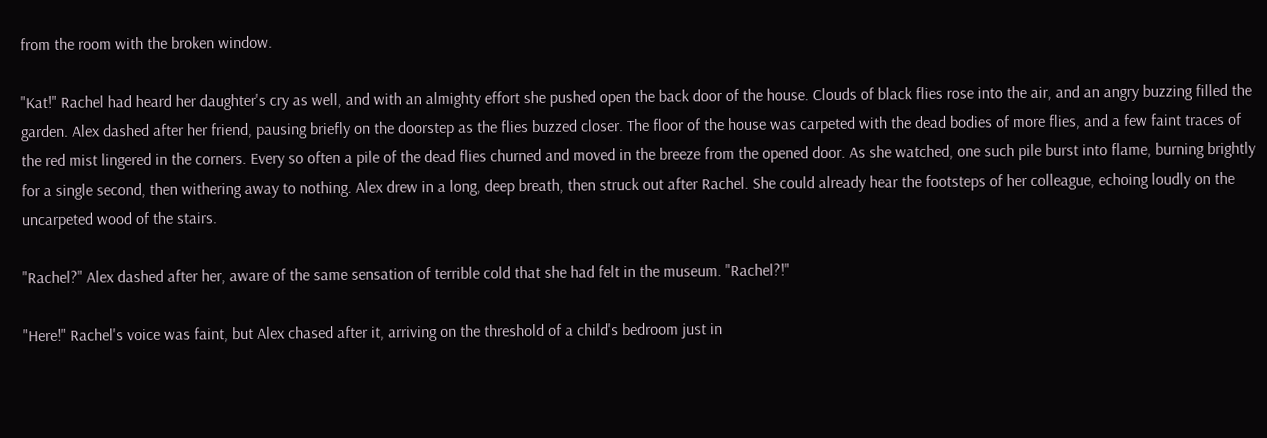from the room with the broken window.

"Kat!" Rachel had heard her daughter's cry as well, and with an almighty effort she pushed open the back door of the house. Clouds of black flies rose into the air, and an angry buzzing filled the garden. Alex dashed after her friend, pausing briefly on the doorstep as the flies buzzed closer. The floor of the house was carpeted with the dead bodies of more flies, and a few faint traces of the red mist lingered in the corners. Every so often a pile of the dead flies churned and moved in the breeze from the opened door. As she watched, one such pile burst into flame, burning brightly for a single second, then withering away to nothing. Alex drew in a long, deep breath, then struck out after Rachel. She could already hear the footsteps of her colleague, echoing loudly on the uncarpeted wood of the stairs.

"Rachel?" Alex dashed after her, aware of the same sensation of terrible cold that she had felt in the museum. "Rachel?!"

"Here!" Rachel's voice was faint, but Alex chased after it, arriving on the threshold of a child's bedroom just in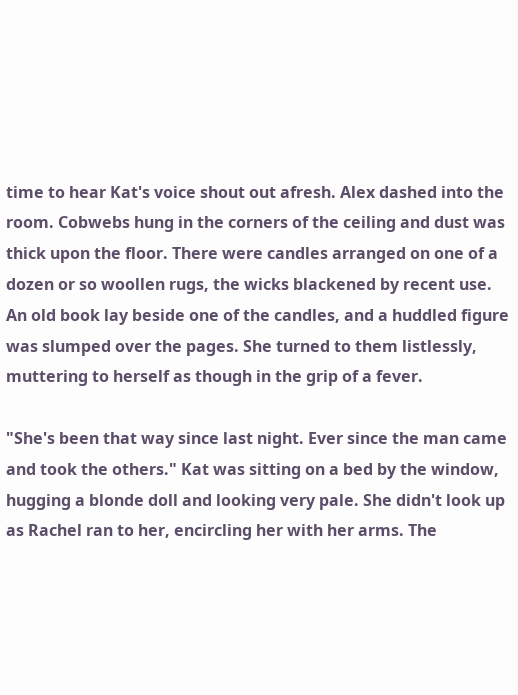time to hear Kat's voice shout out afresh. Alex dashed into the room. Cobwebs hung in the corners of the ceiling and dust was thick upon the floor. There were candles arranged on one of a dozen or so woollen rugs, the wicks blackened by recent use. An old book lay beside one of the candles, and a huddled figure was slumped over the pages. She turned to them listlessly, muttering to herself as though in the grip of a fever.

"She's been that way since last night. Ever since the man came and took the others." Kat was sitting on a bed by the window, hugging a blonde doll and looking very pale. She didn't look up as Rachel ran to her, encircling her with her arms. The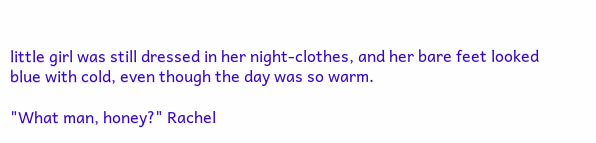little girl was still dressed in her night-clothes, and her bare feet looked blue with cold, even though the day was so warm.

"What man, honey?" Rachel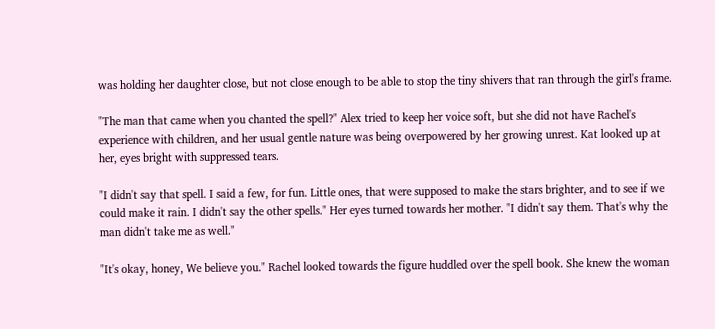was holding her daughter close, but not close enough to be able to stop the tiny shivers that ran through the girl's frame.

"The man that came when you chanted the spell?" Alex tried to keep her voice soft, but she did not have Rachel's experience with children, and her usual gentle nature was being overpowered by her growing unrest. Kat looked up at her, eyes bright with suppressed tears.

"I didn't say that spell. I said a few, for fun. Little ones, that were supposed to make the stars brighter, and to see if we could make it rain. I didn't say the other spells." Her eyes turned towards her mother. "I didn't say them. That's why the man didn't take me as well."

"It's okay, honey, We believe you." Rachel looked towards the figure huddled over the spell book. She knew the woman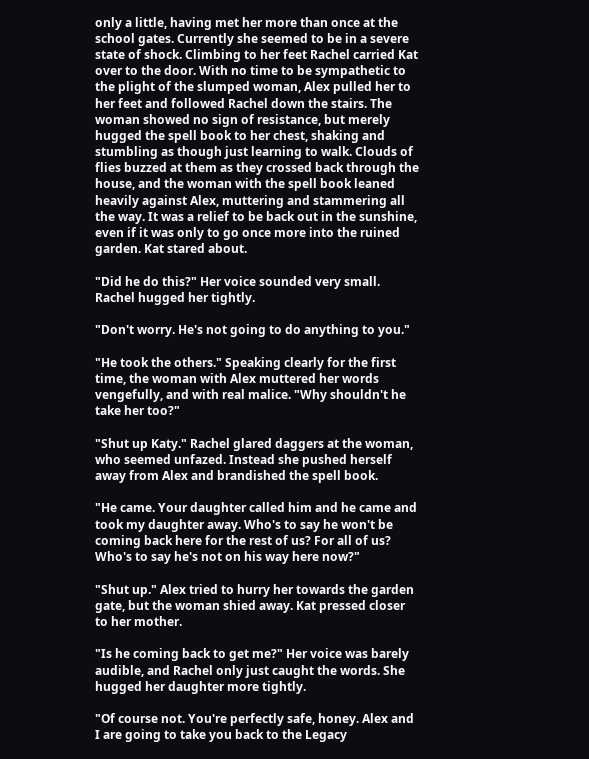only a little, having met her more than once at the school gates. Currently she seemed to be in a severe state of shock. Climbing to her feet Rachel carried Kat over to the door. With no time to be sympathetic to the plight of the slumped woman, Alex pulled her to her feet and followed Rachel down the stairs. The woman showed no sign of resistance, but merely hugged the spell book to her chest, shaking and stumbling as though just learning to walk. Clouds of flies buzzed at them as they crossed back through the house, and the woman with the spell book leaned heavily against Alex, muttering and stammering all the way. It was a relief to be back out in the sunshine, even if it was only to go once more into the ruined garden. Kat stared about.

"Did he do this?" Her voice sounded very small. Rachel hugged her tightly.

"Don't worry. He's not going to do anything to you."

"He took the others." Speaking clearly for the first time, the woman with Alex muttered her words vengefully, and with real malice. "Why shouldn't he take her too?"

"Shut up Katy." Rachel glared daggers at the woman, who seemed unfazed. Instead she pushed herself away from Alex and brandished the spell book.

"He came. Your daughter called him and he came and took my daughter away. Who's to say he won't be coming back here for the rest of us? For all of us? Who's to say he's not on his way here now?"

"Shut up." Alex tried to hurry her towards the garden gate, but the woman shied away. Kat pressed closer to her mother.

"Is he coming back to get me?" Her voice was barely audible, and Rachel only just caught the words. She hugged her daughter more tightly.

"Of course not. You're perfectly safe, honey. Alex and I are going to take you back to the Legacy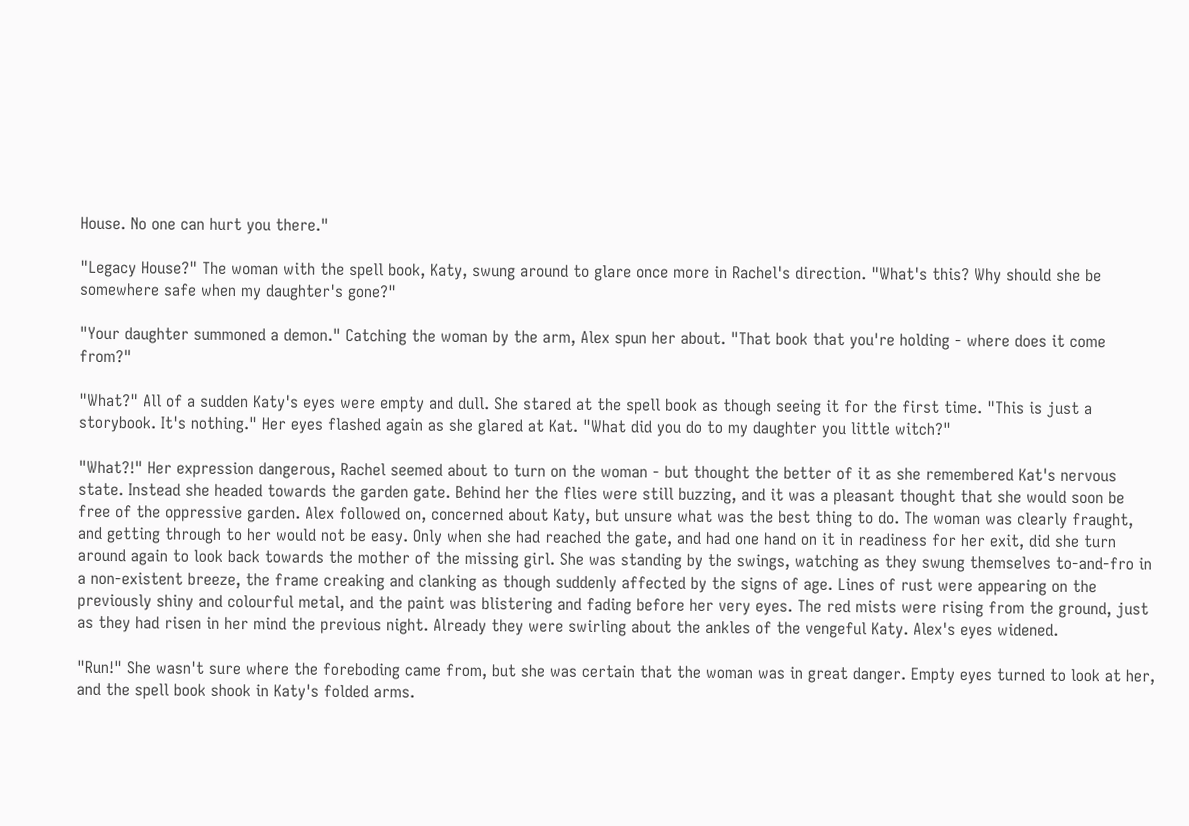House. No one can hurt you there."

"Legacy House?" The woman with the spell book, Katy, swung around to glare once more in Rachel's direction. "What's this? Why should she be somewhere safe when my daughter's gone?"

"Your daughter summoned a demon." Catching the woman by the arm, Alex spun her about. "That book that you're holding - where does it come from?"

"What?" All of a sudden Katy's eyes were empty and dull. She stared at the spell book as though seeing it for the first time. "This is just a storybook. It's nothing." Her eyes flashed again as she glared at Kat. "What did you do to my daughter you little witch?"

"What?!" Her expression dangerous, Rachel seemed about to turn on the woman - but thought the better of it as she remembered Kat's nervous state. Instead she headed towards the garden gate. Behind her the flies were still buzzing, and it was a pleasant thought that she would soon be free of the oppressive garden. Alex followed on, concerned about Katy, but unsure what was the best thing to do. The woman was clearly fraught, and getting through to her would not be easy. Only when she had reached the gate, and had one hand on it in readiness for her exit, did she turn around again to look back towards the mother of the missing girl. She was standing by the swings, watching as they swung themselves to-and-fro in a non-existent breeze, the frame creaking and clanking as though suddenly affected by the signs of age. Lines of rust were appearing on the previously shiny and colourful metal, and the paint was blistering and fading before her very eyes. The red mists were rising from the ground, just as they had risen in her mind the previous night. Already they were swirling about the ankles of the vengeful Katy. Alex's eyes widened.

"Run!" She wasn't sure where the foreboding came from, but she was certain that the woman was in great danger. Empty eyes turned to look at her, and the spell book shook in Katy's folded arms.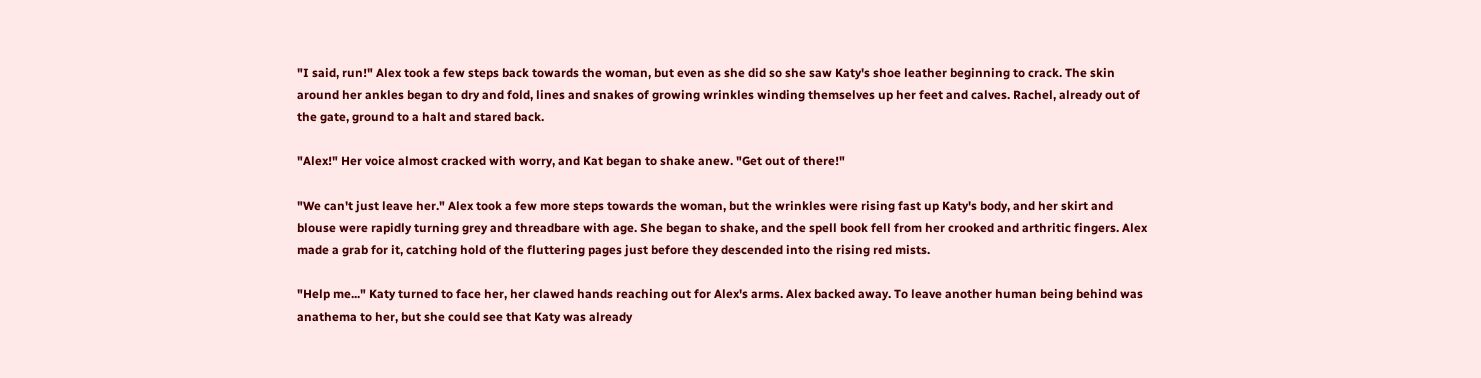"I said, run!" Alex took a few steps back towards the woman, but even as she did so she saw Katy's shoe leather beginning to crack. The skin around her ankles began to dry and fold, lines and snakes of growing wrinkles winding themselves up her feet and calves. Rachel, already out of the gate, ground to a halt and stared back.

"Alex!" Her voice almost cracked with worry, and Kat began to shake anew. "Get out of there!"

"We can't just leave her." Alex took a few more steps towards the woman, but the wrinkles were rising fast up Katy's body, and her skirt and blouse were rapidly turning grey and threadbare with age. She began to shake, and the spell book fell from her crooked and arthritic fingers. Alex made a grab for it, catching hold of the fluttering pages just before they descended into the rising red mists.

"Help me..." Katy turned to face her, her clawed hands reaching out for Alex's arms. Alex backed away. To leave another human being behind was anathema to her, but she could see that Katy was already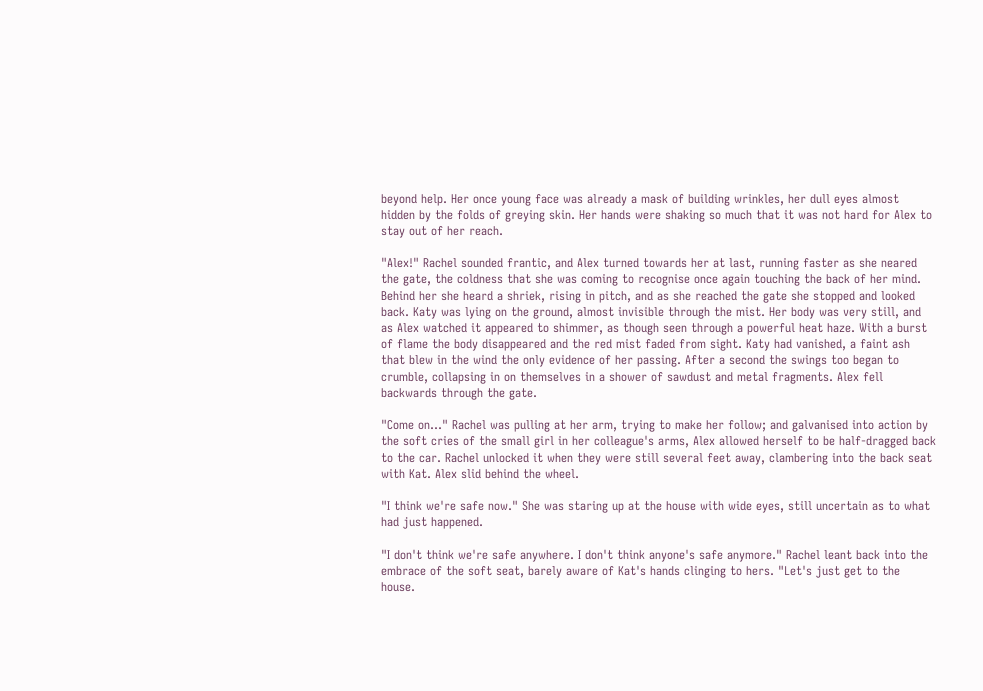beyond help. Her once young face was already a mask of building wrinkles, her dull eyes almost hidden by the folds of greying skin. Her hands were shaking so much that it was not hard for Alex to stay out of her reach.

"Alex!" Rachel sounded frantic, and Alex turned towards her at last, running faster as she neared the gate, the coldness that she was coming to recognise once again touching the back of her mind. Behind her she heard a shriek, rising in pitch, and as she reached the gate she stopped and looked back. Katy was lying on the ground, almost invisible through the mist. Her body was very still, and as Alex watched it appeared to shimmer, as though seen through a powerful heat haze. With a burst of flame the body disappeared and the red mist faded from sight. Katy had vanished, a faint ash that blew in the wind the only evidence of her passing. After a second the swings too began to crumble, collapsing in on themselves in a shower of sawdust and metal fragments. Alex fell backwards through the gate.

"Come on..." Rachel was pulling at her arm, trying to make her follow; and galvanised into action by the soft cries of the small girl in her colleague's arms, Alex allowed herself to be half-dragged back to the car. Rachel unlocked it when they were still several feet away, clambering into the back seat with Kat. Alex slid behind the wheel.

"I think we're safe now." She was staring up at the house with wide eyes, still uncertain as to what had just happened.

"I don't think we're safe anywhere. I don't think anyone's safe anymore." Rachel leant back into the embrace of the soft seat, barely aware of Kat's hands clinging to hers. "Let's just get to the house.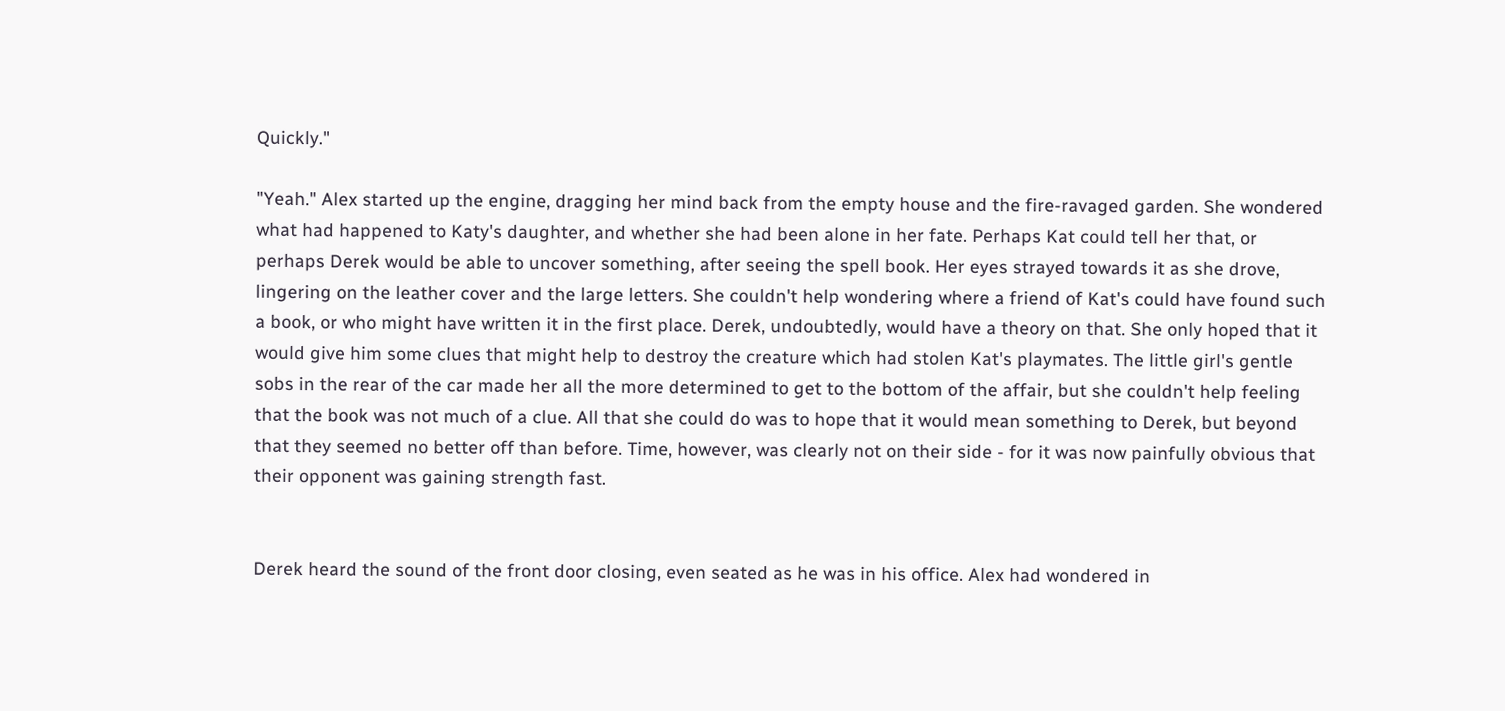Quickly."

"Yeah." Alex started up the engine, dragging her mind back from the empty house and the fire-ravaged garden. She wondered what had happened to Katy's daughter, and whether she had been alone in her fate. Perhaps Kat could tell her that, or perhaps Derek would be able to uncover something, after seeing the spell book. Her eyes strayed towards it as she drove, lingering on the leather cover and the large letters. She couldn't help wondering where a friend of Kat's could have found such a book, or who might have written it in the first place. Derek, undoubtedly, would have a theory on that. She only hoped that it would give him some clues that might help to destroy the creature which had stolen Kat's playmates. The little girl's gentle sobs in the rear of the car made her all the more determined to get to the bottom of the affair, but she couldn't help feeling that the book was not much of a clue. All that she could do was to hope that it would mean something to Derek, but beyond that they seemed no better off than before. Time, however, was clearly not on their side - for it was now painfully obvious that their opponent was gaining strength fast.


Derek heard the sound of the front door closing, even seated as he was in his office. Alex had wondered in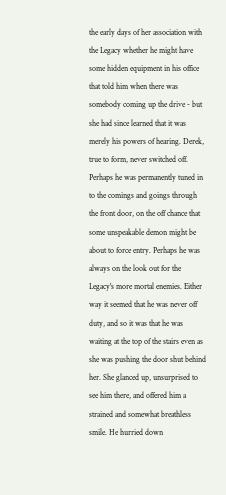the early days of her association with the Legacy whether he might have some hidden equipment in his office that told him when there was somebody coming up the drive - but she had since learned that it was merely his powers of hearing. Derek, true to form, never switched off. Perhaps he was permanently tuned in to the comings and goings through the front door, on the off chance that some unspeakable demon might be about to force entry. Perhaps he was always on the look out for the Legacy's more mortal enemies. Either way it seemed that he was never off duty, and so it was that he was waiting at the top of the stairs even as she was pushing the door shut behind her. She glanced up, unsurprised to see him there, and offered him a strained and somewhat breathless smile. He hurried down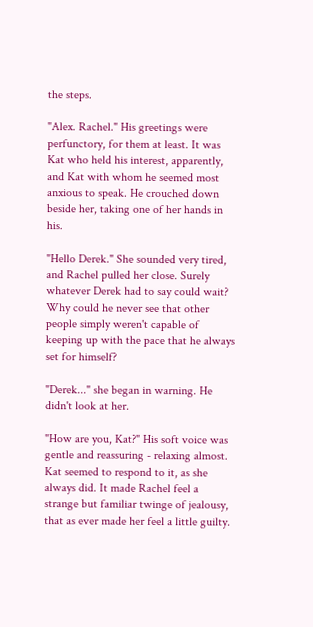the steps.

"Alex. Rachel." His greetings were perfunctory, for them at least. It was Kat who held his interest, apparently, and Kat with whom he seemed most anxious to speak. He crouched down beside her, taking one of her hands in his.

"Hello Derek." She sounded very tired, and Rachel pulled her close. Surely whatever Derek had to say could wait? Why could he never see that other people simply weren't capable of keeping up with the pace that he always set for himself?

"Derek..." she began in warning. He didn't look at her.

"How are you, Kat?" His soft voice was gentle and reassuring - relaxing almost. Kat seemed to respond to it, as she always did. It made Rachel feel a strange but familiar twinge of jealousy, that as ever made her feel a little guilty.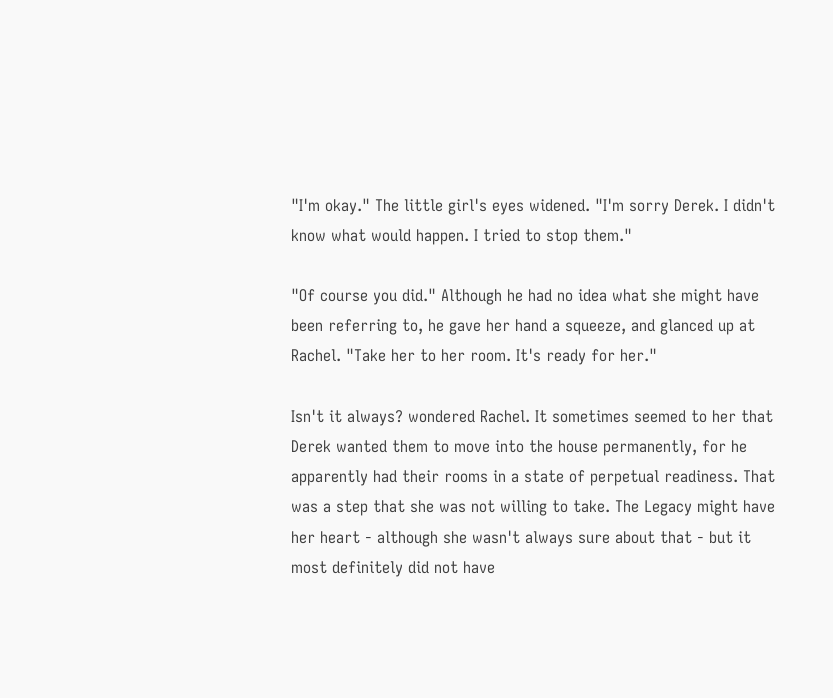"I'm okay." The little girl's eyes widened. "I'm sorry Derek. I didn't know what would happen. I tried to stop them."

"Of course you did." Although he had no idea what she might have been referring to, he gave her hand a squeeze, and glanced up at Rachel. "Take her to her room. It's ready for her."

Isn't it always? wondered Rachel. It sometimes seemed to her that Derek wanted them to move into the house permanently, for he apparently had their rooms in a state of perpetual readiness. That was a step that she was not willing to take. The Legacy might have her heart - although she wasn't always sure about that - but it most definitely did not have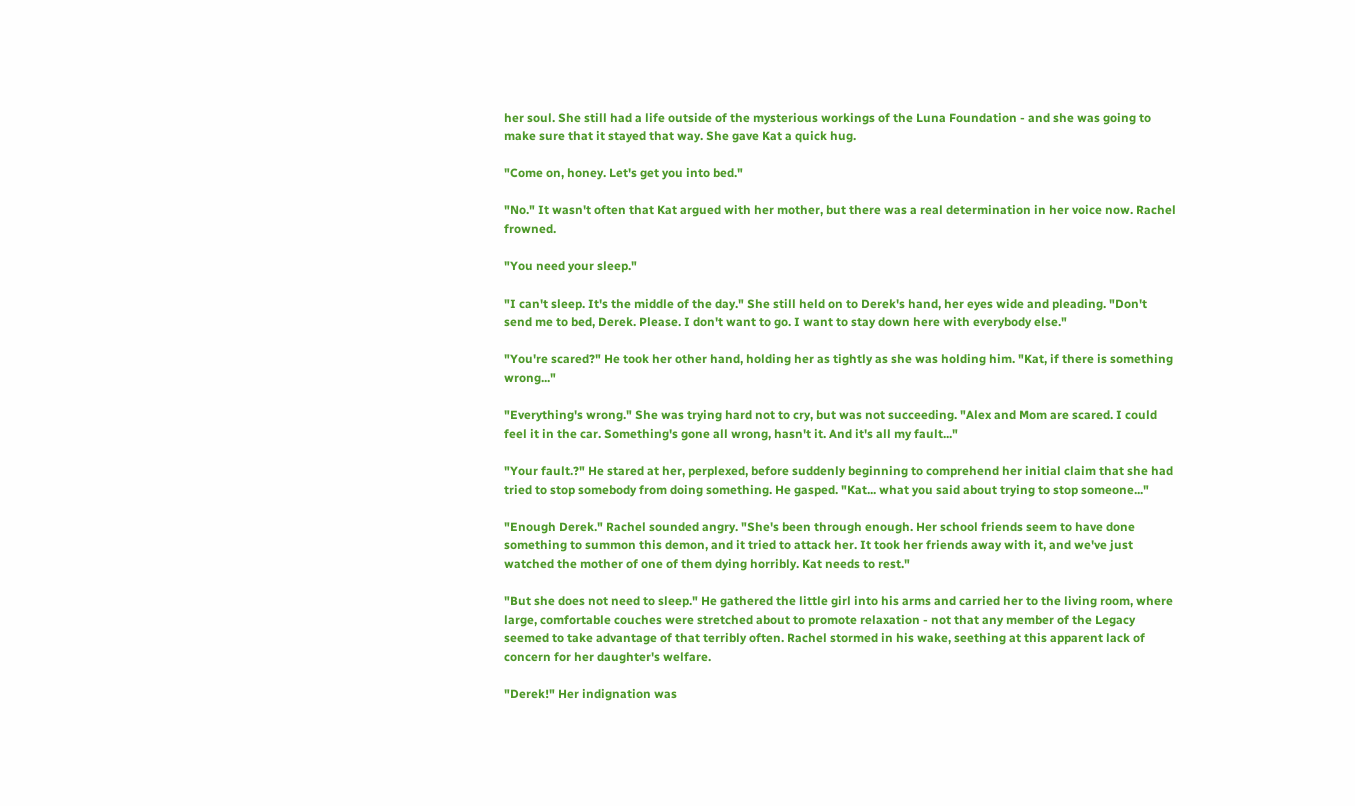her soul. She still had a life outside of the mysterious workings of the Luna Foundation - and she was going to make sure that it stayed that way. She gave Kat a quick hug.

"Come on, honey. Let's get you into bed."

"No." It wasn't often that Kat argued with her mother, but there was a real determination in her voice now. Rachel frowned.

"You need your sleep."

"I can't sleep. It's the middle of the day." She still held on to Derek's hand, her eyes wide and pleading. "Don't send me to bed, Derek. Please. I don't want to go. I want to stay down here with everybody else."

"You're scared?" He took her other hand, holding her as tightly as she was holding him. "Kat, if there is something wrong..."

"Everything's wrong." She was trying hard not to cry, but was not succeeding. "Alex and Mom are scared. I could feel it in the car. Something's gone all wrong, hasn't it. And it's all my fault..."

"Your fault.?" He stared at her, perplexed, before suddenly beginning to comprehend her initial claim that she had tried to stop somebody from doing something. He gasped. "Kat... what you said about trying to stop someone..."

"Enough Derek." Rachel sounded angry. "She's been through enough. Her school friends seem to have done something to summon this demon, and it tried to attack her. It took her friends away with it, and we've just watched the mother of one of them dying horribly. Kat needs to rest."

"But she does not need to sleep." He gathered the little girl into his arms and carried her to the living room, where large, comfortable couches were stretched about to promote relaxation - not that any member of the Legacy seemed to take advantage of that terribly often. Rachel stormed in his wake, seething at this apparent lack of concern for her daughter's welfare.

"Derek!" Her indignation was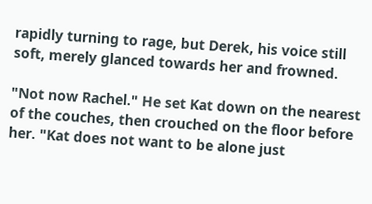rapidly turning to rage, but Derek, his voice still soft, merely glanced towards her and frowned.

"Not now Rachel." He set Kat down on the nearest of the couches, then crouched on the floor before her. "Kat does not want to be alone just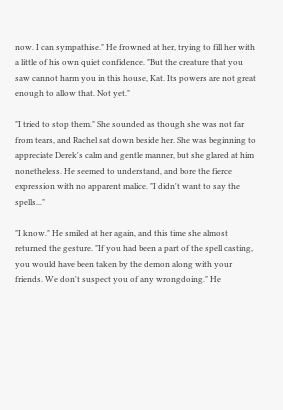now. I can sympathise." He frowned at her, trying to fill her with a little of his own quiet confidence. "But the creature that you saw cannot harm you in this house, Kat. Its powers are not great enough to allow that. Not yet."

"I tried to stop them." She sounded as though she was not far from tears, and Rachel sat down beside her. She was beginning to appreciate Derek's calm and gentle manner, but she glared at him nonetheless. He seemed to understand, and bore the fierce expression with no apparent malice. "I didn't want to say the spells..."

"I know." He smiled at her again, and this time she almost returned the gesture. "If you had been a part of the spell casting, you would have been taken by the demon along with your friends. We don't suspect you of any wrongdoing." He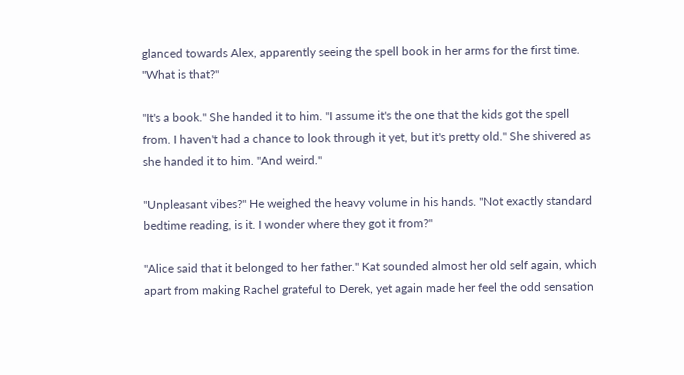glanced towards Alex, apparently seeing the spell book in her arms for the first time. "What is that?"

"It's a book." She handed it to him. "I assume it's the one that the kids got the spell from. I haven't had a chance to look through it yet, but it's pretty old." She shivered as she handed it to him. "And weird."

"Unpleasant vibes?" He weighed the heavy volume in his hands. "Not exactly standard bedtime reading, is it. I wonder where they got it from?"

"Alice said that it belonged to her father." Kat sounded almost her old self again, which apart from making Rachel grateful to Derek, yet again made her feel the odd sensation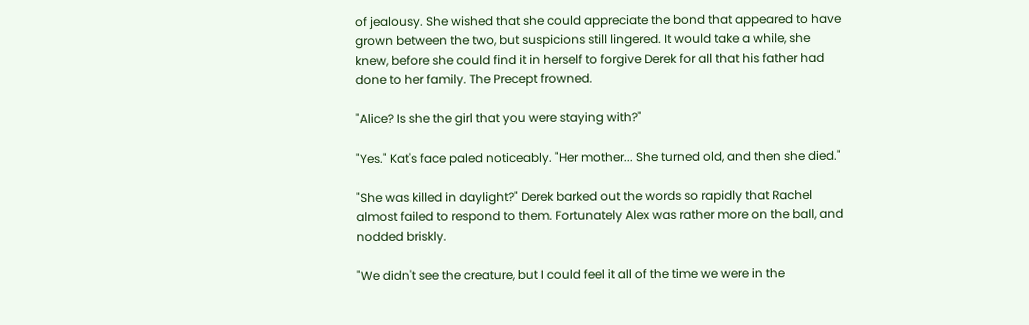of jealousy. She wished that she could appreciate the bond that appeared to have grown between the two, but suspicions still lingered. It would take a while, she knew, before she could find it in herself to forgive Derek for all that his father had done to her family. The Precept frowned.

"Alice? Is she the girl that you were staying with?"

"Yes." Kat's face paled noticeably. "Her mother... She turned old, and then she died."

"She was killed in daylight?" Derek barked out the words so rapidly that Rachel almost failed to respond to them. Fortunately Alex was rather more on the ball, and nodded briskly.

"We didn't see the creature, but I could feel it all of the time we were in the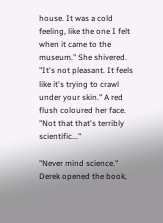house. It was a cold feeling, like the one I felt when it came to the museum." She shivered. "It's not pleasant. It feels like it's trying to crawl under your skin." A red flush coloured her face. "Not that that's terribly scientific..."

"Never mind science." Derek opened the book,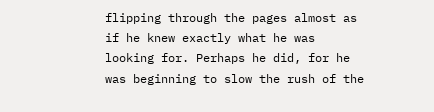flipping through the pages almost as if he knew exactly what he was looking for. Perhaps he did, for he was beginning to slow the rush of the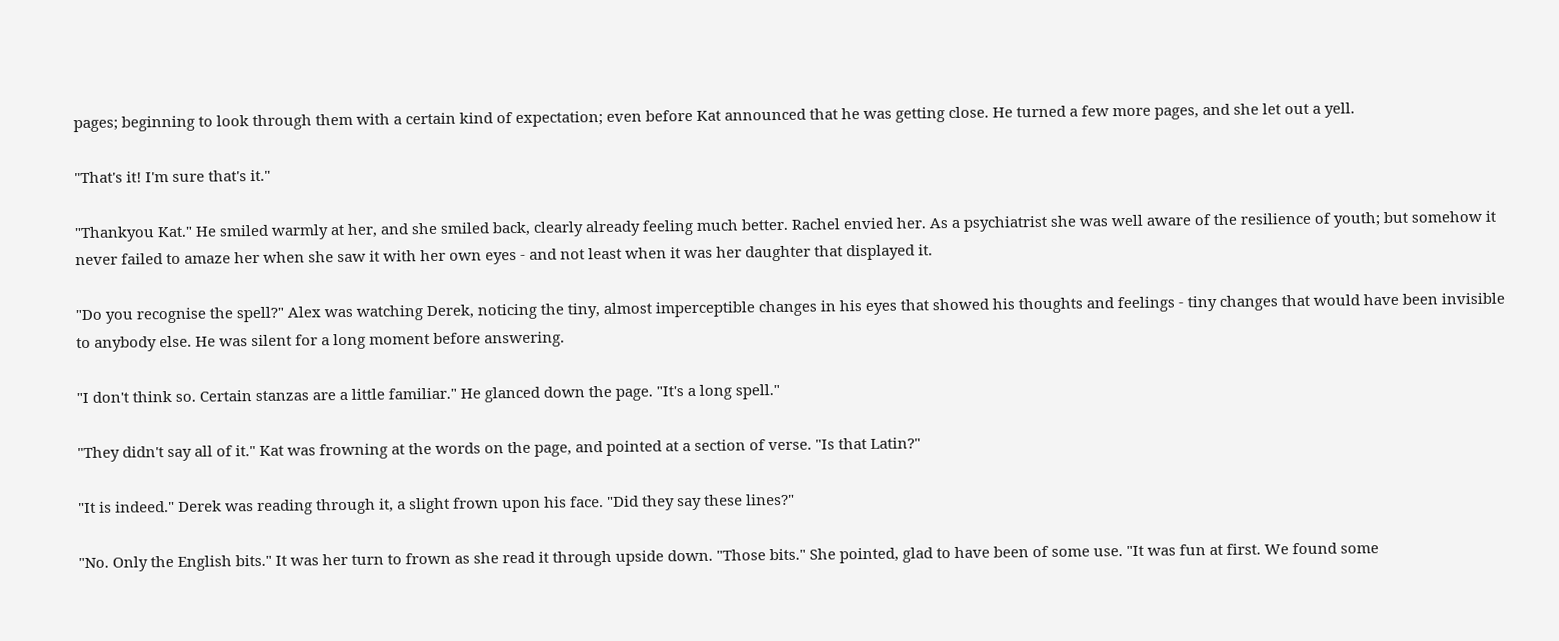pages; beginning to look through them with a certain kind of expectation; even before Kat announced that he was getting close. He turned a few more pages, and she let out a yell.

"That's it! I'm sure that's it."

"Thankyou Kat." He smiled warmly at her, and she smiled back, clearly already feeling much better. Rachel envied her. As a psychiatrist she was well aware of the resilience of youth; but somehow it never failed to amaze her when she saw it with her own eyes - and not least when it was her daughter that displayed it.

"Do you recognise the spell?" Alex was watching Derek, noticing the tiny, almost imperceptible changes in his eyes that showed his thoughts and feelings - tiny changes that would have been invisible to anybody else. He was silent for a long moment before answering.

"I don't think so. Certain stanzas are a little familiar." He glanced down the page. "It's a long spell."

"They didn't say all of it." Kat was frowning at the words on the page, and pointed at a section of verse. "Is that Latin?"

"It is indeed." Derek was reading through it, a slight frown upon his face. "Did they say these lines?"

"No. Only the English bits." It was her turn to frown as she read it through upside down. "Those bits." She pointed, glad to have been of some use. "It was fun at first. We found some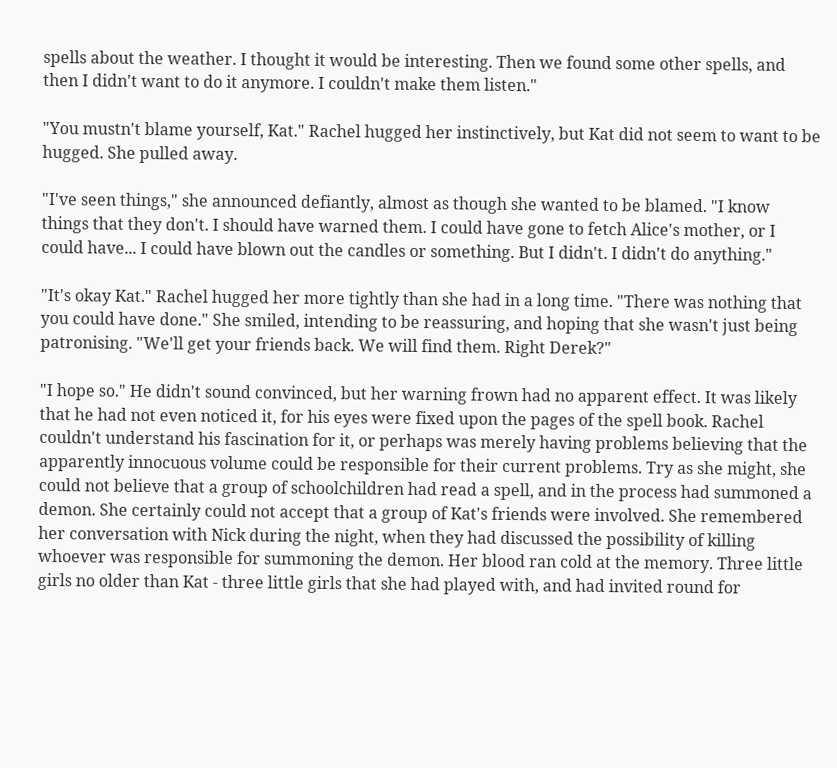spells about the weather. I thought it would be interesting. Then we found some other spells, and then I didn't want to do it anymore. I couldn't make them listen."

"You mustn't blame yourself, Kat." Rachel hugged her instinctively, but Kat did not seem to want to be hugged. She pulled away.

"I've seen things," she announced defiantly, almost as though she wanted to be blamed. "I know things that they don't. I should have warned them. I could have gone to fetch Alice's mother, or I could have... I could have blown out the candles or something. But I didn't. I didn't do anything."

"It's okay Kat." Rachel hugged her more tightly than she had in a long time. "There was nothing that you could have done." She smiled, intending to be reassuring, and hoping that she wasn't just being patronising. "We'll get your friends back. We will find them. Right Derek?"

"I hope so." He didn't sound convinced, but her warning frown had no apparent effect. It was likely that he had not even noticed it, for his eyes were fixed upon the pages of the spell book. Rachel couldn't understand his fascination for it, or perhaps was merely having problems believing that the apparently innocuous volume could be responsible for their current problems. Try as she might, she could not believe that a group of schoolchildren had read a spell, and in the process had summoned a demon. She certainly could not accept that a group of Kat's friends were involved. She remembered her conversation with Nick during the night, when they had discussed the possibility of killing whoever was responsible for summoning the demon. Her blood ran cold at the memory. Three little girls no older than Kat - three little girls that she had played with, and had invited round for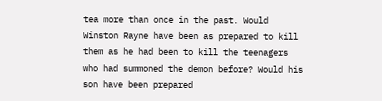tea more than once in the past. Would Winston Rayne have been as prepared to kill them as he had been to kill the teenagers who had summoned the demon before? Would his son have been prepared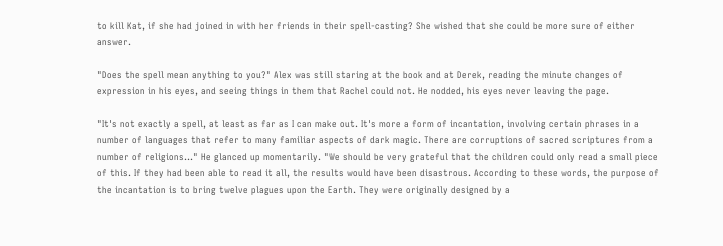to kill Kat, if she had joined in with her friends in their spell-casting? She wished that she could be more sure of either answer.

"Does the spell mean anything to you?" Alex was still staring at the book and at Derek, reading the minute changes of expression in his eyes, and seeing things in them that Rachel could not. He nodded, his eyes never leaving the page.

"It's not exactly a spell, at least as far as I can make out. It's more a form of incantation, involving certain phrases in a number of languages that refer to many familiar aspects of dark magic. There are corruptions of sacred scriptures from a number of religions..." He glanced up momentarily. "We should be very grateful that the children could only read a small piece of this. If they had been able to read it all, the results would have been disastrous. According to these words, the purpose of the incantation is to bring twelve plagues upon the Earth. They were originally designed by a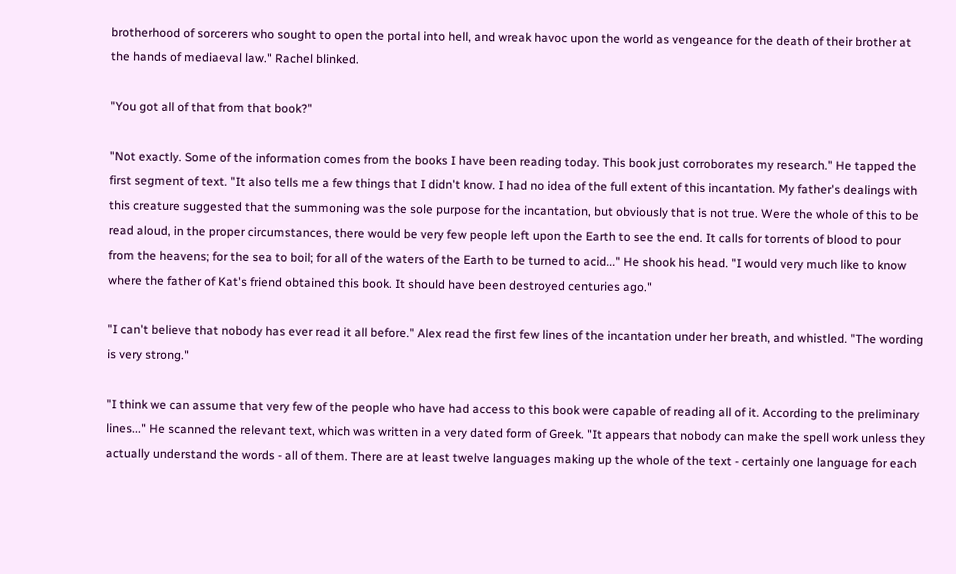brotherhood of sorcerers who sought to open the portal into hell, and wreak havoc upon the world as vengeance for the death of their brother at the hands of mediaeval law." Rachel blinked.

"You got all of that from that book?"

"Not exactly. Some of the information comes from the books I have been reading today. This book just corroborates my research." He tapped the first segment of text. "It also tells me a few things that I didn't know. I had no idea of the full extent of this incantation. My father's dealings with this creature suggested that the summoning was the sole purpose for the incantation, but obviously that is not true. Were the whole of this to be read aloud, in the proper circumstances, there would be very few people left upon the Earth to see the end. It calls for torrents of blood to pour from the heavens; for the sea to boil; for all of the waters of the Earth to be turned to acid..." He shook his head. "I would very much like to know where the father of Kat's friend obtained this book. It should have been destroyed centuries ago."

"I can't believe that nobody has ever read it all before." Alex read the first few lines of the incantation under her breath, and whistled. "The wording is very strong."

"I think we can assume that very few of the people who have had access to this book were capable of reading all of it. According to the preliminary lines..." He scanned the relevant text, which was written in a very dated form of Greek. "It appears that nobody can make the spell work unless they actually understand the words - all of them. There are at least twelve languages making up the whole of the text - certainly one language for each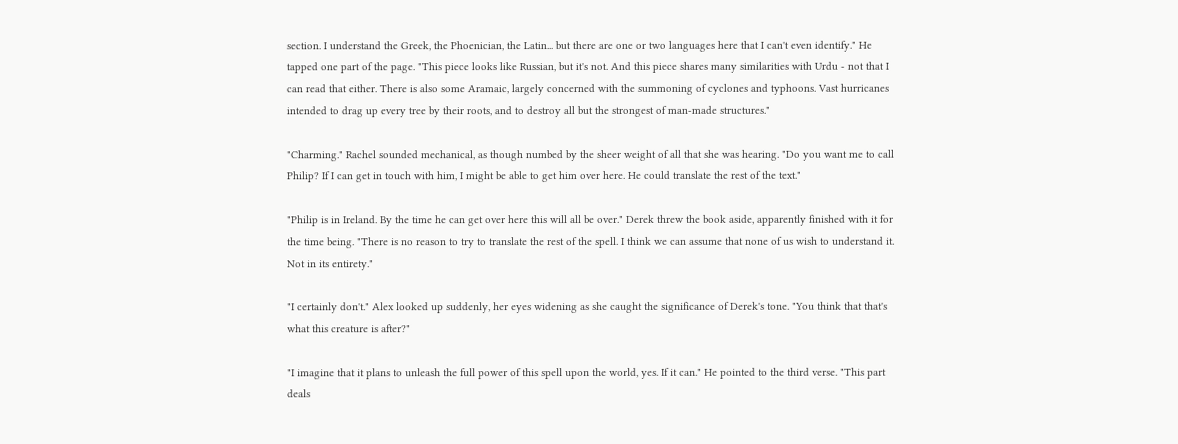section. I understand the Greek, the Phoenician, the Latin... but there are one or two languages here that I can't even identify." He tapped one part of the page. "This piece looks like Russian, but it's not. And this piece shares many similarities with Urdu - not that I can read that either. There is also some Aramaic, largely concerned with the summoning of cyclones and typhoons. Vast hurricanes intended to drag up every tree by their roots, and to destroy all but the strongest of man-made structures."

"Charming." Rachel sounded mechanical, as though numbed by the sheer weight of all that she was hearing. "Do you want me to call Philip? If I can get in touch with him, I might be able to get him over here. He could translate the rest of the text."

"Philip is in Ireland. By the time he can get over here this will all be over." Derek threw the book aside, apparently finished with it for the time being. "There is no reason to try to translate the rest of the spell. I think we can assume that none of us wish to understand it. Not in its entirety."

"I certainly don't." Alex looked up suddenly, her eyes widening as she caught the significance of Derek's tone. "You think that that's what this creature is after?"

"I imagine that it plans to unleash the full power of this spell upon the world, yes. If it can." He pointed to the third verse. "This part deals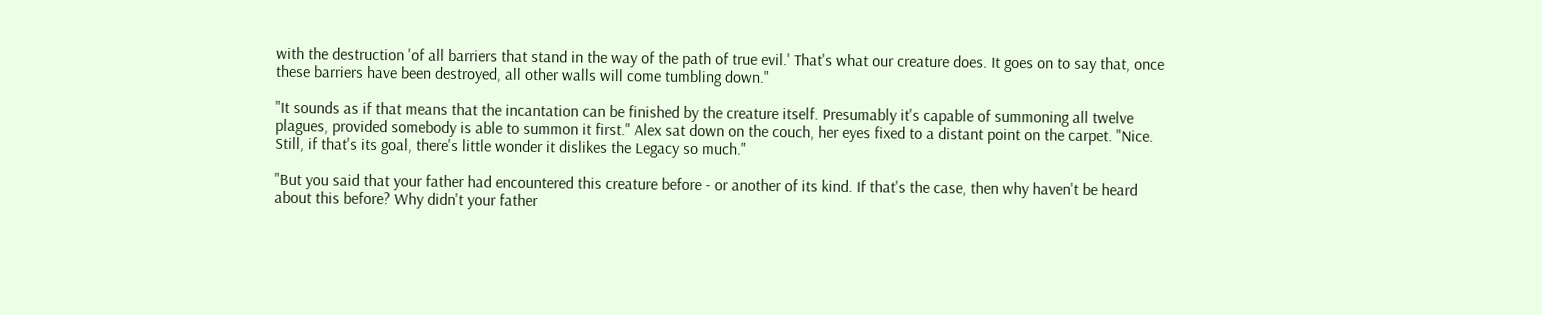with the destruction 'of all barriers that stand in the way of the path of true evil.' That's what our creature does. It goes on to say that, once these barriers have been destroyed, all other walls will come tumbling down."

"It sounds as if that means that the incantation can be finished by the creature itself. Presumably it's capable of summoning all twelve plagues, provided somebody is able to summon it first." Alex sat down on the couch, her eyes fixed to a distant point on the carpet. "Nice. Still, if that's its goal, there's little wonder it dislikes the Legacy so much."

"But you said that your father had encountered this creature before - or another of its kind. If that's the case, then why haven't be heard about this before? Why didn't your father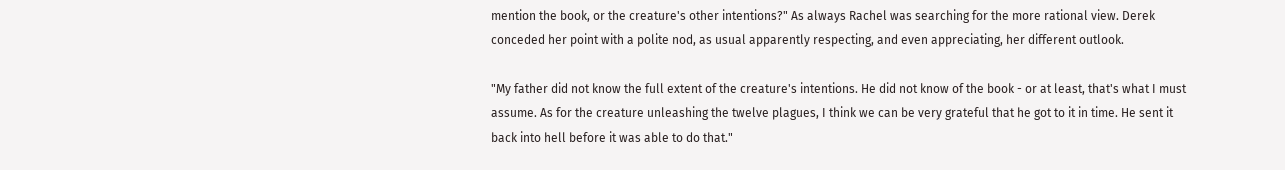mention the book, or the creature's other intentions?" As always Rachel was searching for the more rational view. Derek conceded her point with a polite nod, as usual apparently respecting, and even appreciating, her different outlook.

"My father did not know the full extent of the creature's intentions. He did not know of the book - or at least, that's what I must assume. As for the creature unleashing the twelve plagues, I think we can be very grateful that he got to it in time. He sent it back into hell before it was able to do that."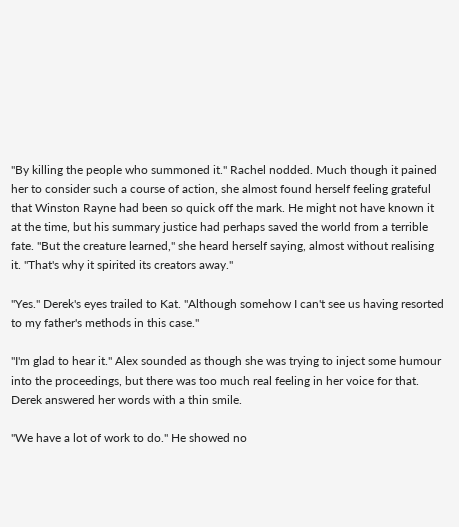"By killing the people who summoned it." Rachel nodded. Much though it pained her to consider such a course of action, she almost found herself feeling grateful that Winston Rayne had been so quick off the mark. He might not have known it at the time, but his summary justice had perhaps saved the world from a terrible fate. "But the creature learned," she heard herself saying, almost without realising it. "That's why it spirited its creators away."

"Yes." Derek's eyes trailed to Kat. "Although somehow I can't see us having resorted to my father's methods in this case."

"I'm glad to hear it." Alex sounded as though she was trying to inject some humour into the proceedings, but there was too much real feeling in her voice for that. Derek answered her words with a thin smile.

"We have a lot of work to do." He showed no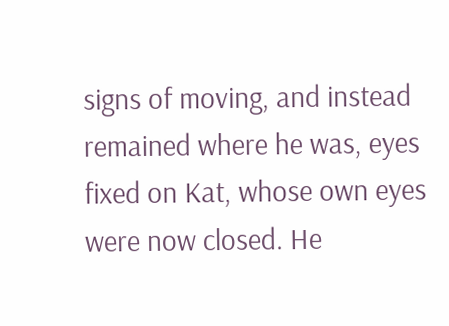signs of moving, and instead remained where he was, eyes fixed on Kat, whose own eyes were now closed. He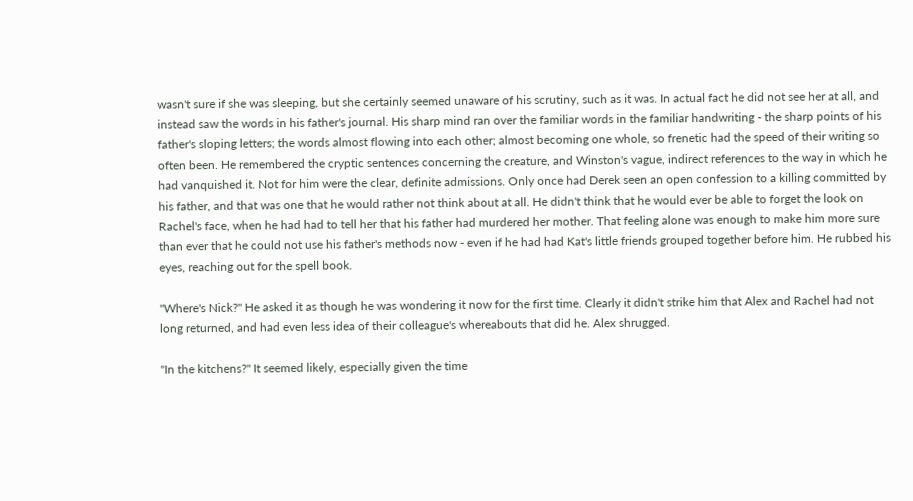wasn't sure if she was sleeping, but she certainly seemed unaware of his scrutiny, such as it was. In actual fact he did not see her at all, and instead saw the words in his father's journal. His sharp mind ran over the familiar words in the familiar handwriting - the sharp points of his father's sloping letters; the words almost flowing into each other; almost becoming one whole, so frenetic had the speed of their writing so often been. He remembered the cryptic sentences concerning the creature, and Winston's vague, indirect references to the way in which he had vanquished it. Not for him were the clear, definite admissions. Only once had Derek seen an open confession to a killing committed by his father, and that was one that he would rather not think about at all. He didn't think that he would ever be able to forget the look on Rachel's face, when he had had to tell her that his father had murdered her mother. That feeling alone was enough to make him more sure than ever that he could not use his father's methods now - even if he had had Kat's little friends grouped together before him. He rubbed his eyes, reaching out for the spell book.

"Where's Nick?" He asked it as though he was wondering it now for the first time. Clearly it didn't strike him that Alex and Rachel had not long returned, and had even less idea of their colleague's whereabouts that did he. Alex shrugged.

"In the kitchens?" It seemed likely, especially given the time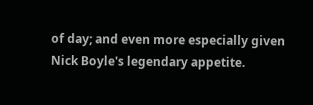of day; and even more especially given Nick Boyle's legendary appetite.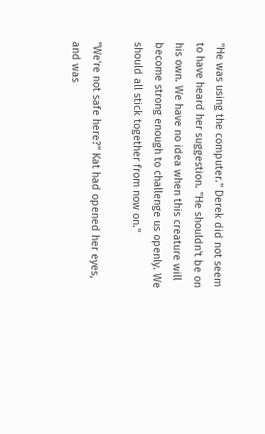"He was using the computer." Derek did not seem to have heard her suggestion. "He shouldn't be on his own. We have no idea when this creature will become strong enough to challenge us openly. We should all stick together from now on."

"We're not safe here?" Kat had opened her eyes, and was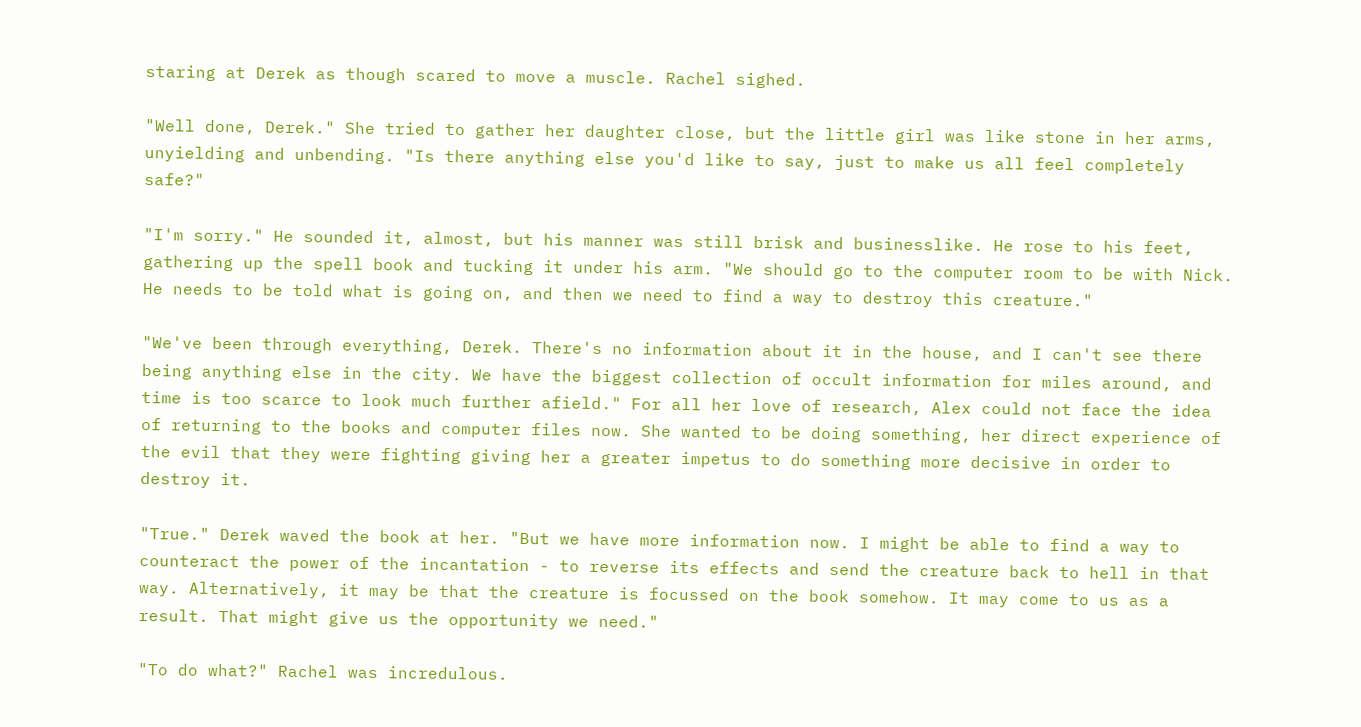staring at Derek as though scared to move a muscle. Rachel sighed.

"Well done, Derek." She tried to gather her daughter close, but the little girl was like stone in her arms, unyielding and unbending. "Is there anything else you'd like to say, just to make us all feel completely safe?"

"I'm sorry." He sounded it, almost, but his manner was still brisk and businesslike. He rose to his feet, gathering up the spell book and tucking it under his arm. "We should go to the computer room to be with Nick. He needs to be told what is going on, and then we need to find a way to destroy this creature."

"We've been through everything, Derek. There's no information about it in the house, and I can't see there being anything else in the city. We have the biggest collection of occult information for miles around, and time is too scarce to look much further afield." For all her love of research, Alex could not face the idea of returning to the books and computer files now. She wanted to be doing something, her direct experience of the evil that they were fighting giving her a greater impetus to do something more decisive in order to destroy it.

"True." Derek waved the book at her. "But we have more information now. I might be able to find a way to counteract the power of the incantation - to reverse its effects and send the creature back to hell in that way. Alternatively, it may be that the creature is focussed on the book somehow. It may come to us as a result. That might give us the opportunity we need."

"To do what?" Rachel was incredulous.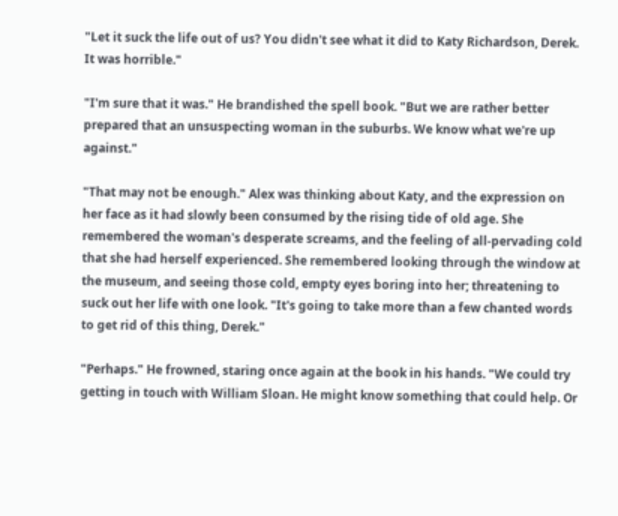"Let it suck the life out of us? You didn't see what it did to Katy Richardson, Derek. It was horrible."

"I'm sure that it was." He brandished the spell book. "But we are rather better prepared that an unsuspecting woman in the suburbs. We know what we're up against."

"That may not be enough." Alex was thinking about Katy, and the expression on her face as it had slowly been consumed by the rising tide of old age. She remembered the woman's desperate screams, and the feeling of all-pervading cold that she had herself experienced. She remembered looking through the window at the museum, and seeing those cold, empty eyes boring into her; threatening to suck out her life with one look. "It's going to take more than a few chanted words to get rid of this thing, Derek."

"Perhaps." He frowned, staring once again at the book in his hands. "We could try getting in touch with William Sloan. He might know something that could help. Or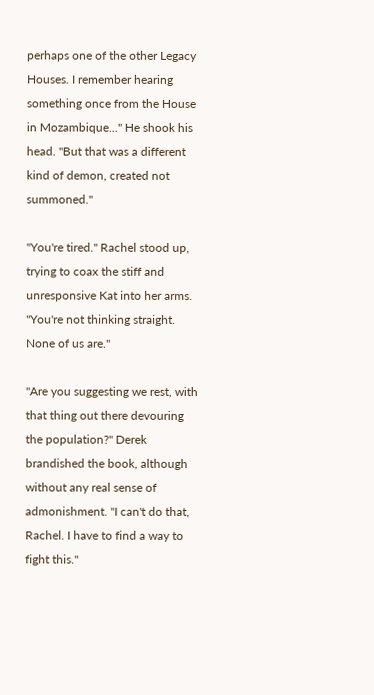perhaps one of the other Legacy Houses. I remember hearing something once from the House in Mozambique..." He shook his head. "But that was a different kind of demon, created not summoned."

"You're tired." Rachel stood up, trying to coax the stiff and unresponsive Kat into her arms. "You're not thinking straight. None of us are."

"Are you suggesting we rest, with that thing out there devouring the population?" Derek brandished the book, although without any real sense of admonishment. "I can't do that, Rachel. I have to find a way to fight this."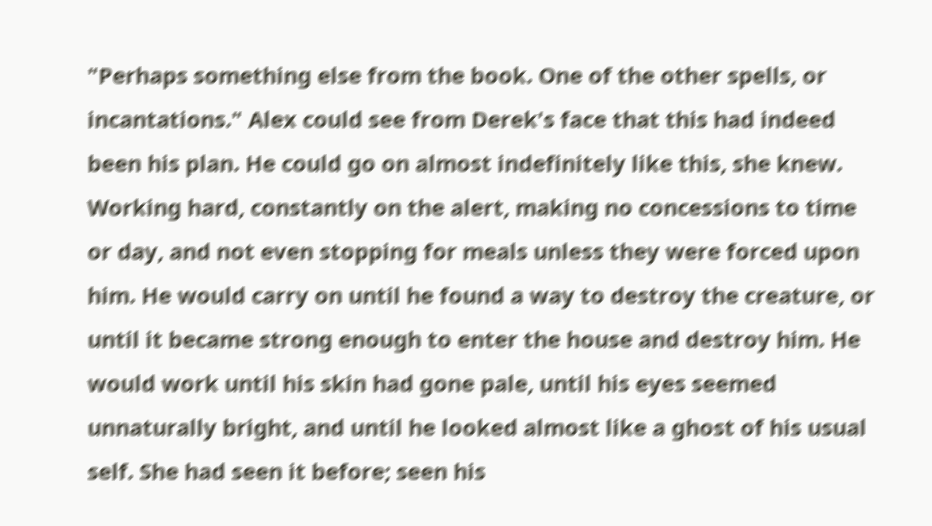"Perhaps something else from the book. One of the other spells, or incantations." Alex could see from Derek's face that this had indeed been his plan. He could go on almost indefinitely like this, she knew. Working hard, constantly on the alert, making no concessions to time or day, and not even stopping for meals unless they were forced upon him. He would carry on until he found a way to destroy the creature, or until it became strong enough to enter the house and destroy him. He would work until his skin had gone pale, until his eyes seemed unnaturally bright, and until he looked almost like a ghost of his usual self. She had seen it before; seen his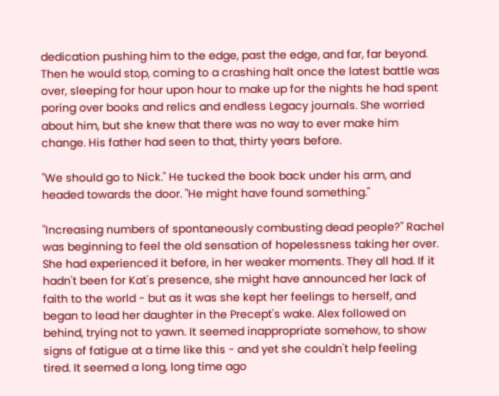dedication pushing him to the edge, past the edge, and far, far beyond. Then he would stop, coming to a crashing halt once the latest battle was over, sleeping for hour upon hour to make up for the nights he had spent poring over books and relics and endless Legacy journals. She worried about him, but she knew that there was no way to ever make him change. His father had seen to that, thirty years before.

"We should go to Nick." He tucked the book back under his arm, and headed towards the door. "He might have found something."

"Increasing numbers of spontaneously combusting dead people?" Rachel was beginning to feel the old sensation of hopelessness taking her over. She had experienced it before, in her weaker moments. They all had. If it hadn't been for Kat's presence, she might have announced her lack of faith to the world - but as it was she kept her feelings to herself, and began to lead her daughter in the Precept's wake. Alex followed on behind, trying not to yawn. It seemed inappropriate somehow, to show signs of fatigue at a time like this - and yet she couldn't help feeling tired. It seemed a long, long time ago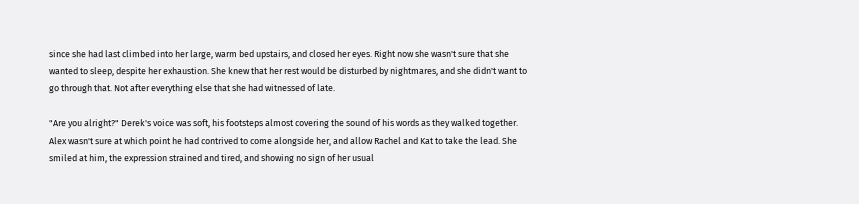since she had last climbed into her large, warm bed upstairs, and closed her eyes. Right now she wasn't sure that she wanted to sleep, despite her exhaustion. She knew that her rest would be disturbed by nightmares, and she didn't want to go through that. Not after everything else that she had witnessed of late.

"Are you alright?" Derek's voice was soft, his footsteps almost covering the sound of his words as they walked together. Alex wasn't sure at which point he had contrived to come alongside her, and allow Rachel and Kat to take the lead. She smiled at him, the expression strained and tired, and showing no sign of her usual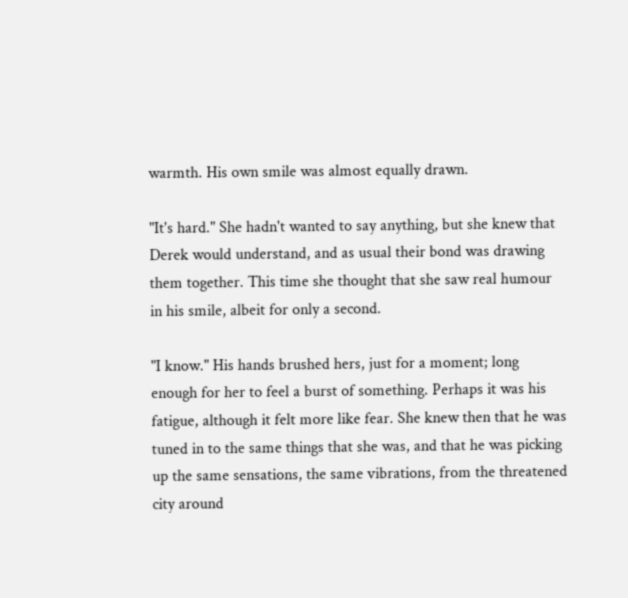warmth. His own smile was almost equally drawn.

"It's hard." She hadn't wanted to say anything, but she knew that Derek would understand, and as usual their bond was drawing them together. This time she thought that she saw real humour in his smile, albeit for only a second.

"I know." His hands brushed hers, just for a moment; long enough for her to feel a burst of something. Perhaps it was his fatigue, although it felt more like fear. She knew then that he was tuned in to the same things that she was, and that he was picking up the same sensations, the same vibrations, from the threatened city around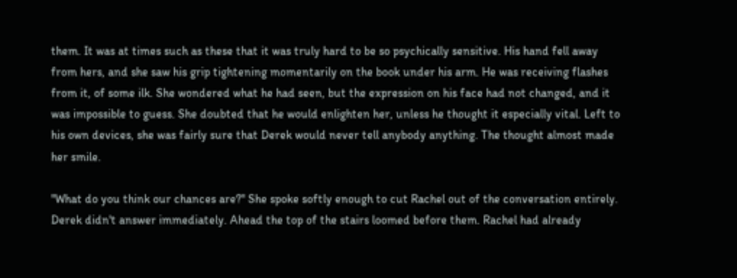them. It was at times such as these that it was truly hard to be so psychically sensitive. His hand fell away from hers, and she saw his grip tightening momentarily on the book under his arm. He was receiving flashes from it, of some ilk. She wondered what he had seen, but the expression on his face had not changed, and it was impossible to guess. She doubted that he would enlighten her, unless he thought it especially vital. Left to his own devices, she was fairly sure that Derek would never tell anybody anything. The thought almost made her smile.

"What do you think our chances are?" She spoke softly enough to cut Rachel out of the conversation entirely. Derek didn't answer immediately. Ahead the top of the stairs loomed before them. Rachel had already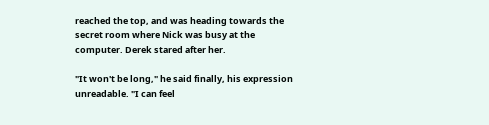reached the top, and was heading towards the secret room where Nick was busy at the computer. Derek stared after her.

"It won't be long," he said finally, his expression unreadable. "I can feel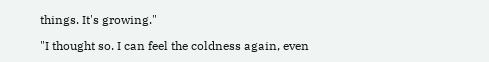things. It's growing."

"I thought so. I can feel the coldness again, even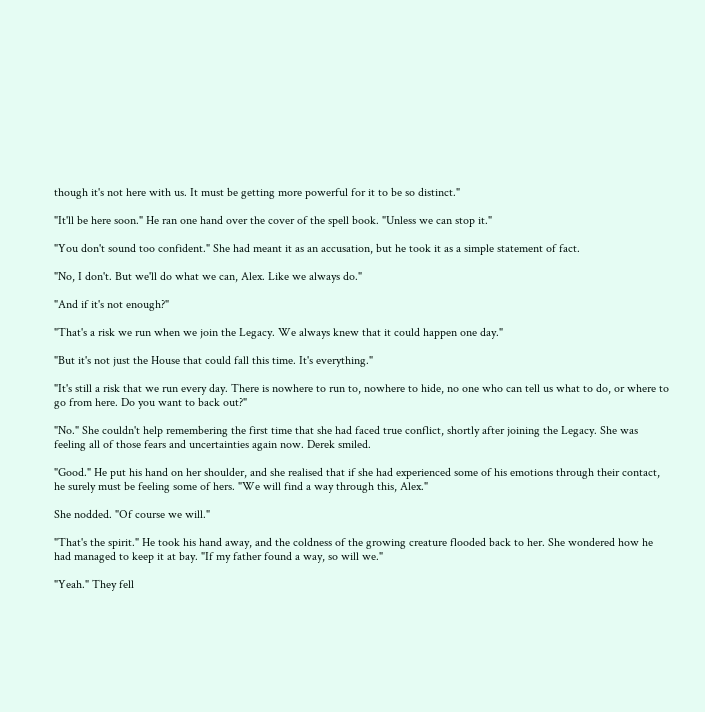though it's not here with us. It must be getting more powerful for it to be so distinct."

"It'll be here soon." He ran one hand over the cover of the spell book. "Unless we can stop it."

"You don't sound too confident." She had meant it as an accusation, but he took it as a simple statement of fact.

"No, I don't. But we'll do what we can, Alex. Like we always do."

"And if it's not enough?"

"That's a risk we run when we join the Legacy. We always knew that it could happen one day."

"But it's not just the House that could fall this time. It's everything."

"It's still a risk that we run every day. There is nowhere to run to, nowhere to hide, no one who can tell us what to do, or where to go from here. Do you want to back out?"

"No." She couldn't help remembering the first time that she had faced true conflict, shortly after joining the Legacy. She was feeling all of those fears and uncertainties again now. Derek smiled.

"Good." He put his hand on her shoulder, and she realised that if she had experienced some of his emotions through their contact, he surely must be feeling some of hers. "We will find a way through this, Alex."

She nodded. "Of course we will."

"That's the spirit." He took his hand away, and the coldness of the growing creature flooded back to her. She wondered how he had managed to keep it at bay. "If my father found a way, so will we."

"Yeah." They fell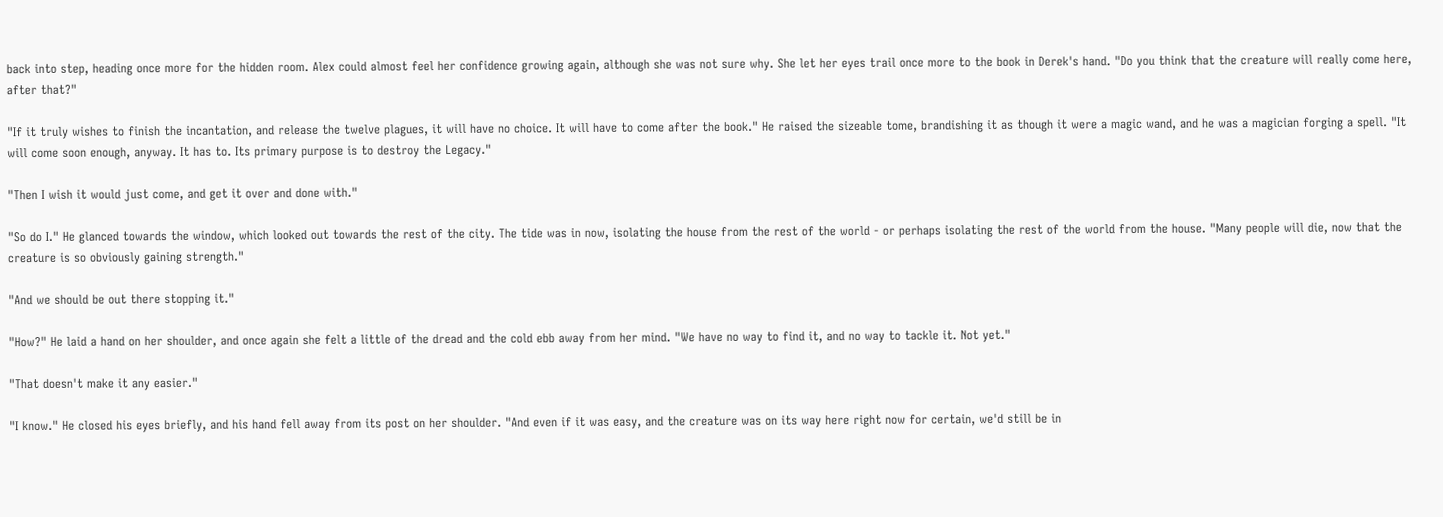back into step, heading once more for the hidden room. Alex could almost feel her confidence growing again, although she was not sure why. She let her eyes trail once more to the book in Derek's hand. "Do you think that the creature will really come here, after that?"

"If it truly wishes to finish the incantation, and release the twelve plagues, it will have no choice. It will have to come after the book." He raised the sizeable tome, brandishing it as though it were a magic wand, and he was a magician forging a spell. "It will come soon enough, anyway. It has to. Its primary purpose is to destroy the Legacy."

"Then I wish it would just come, and get it over and done with."

"So do I." He glanced towards the window, which looked out towards the rest of the city. The tide was in now, isolating the house from the rest of the world - or perhaps isolating the rest of the world from the house. "Many people will die, now that the creature is so obviously gaining strength."

"And we should be out there stopping it."

"How?" He laid a hand on her shoulder, and once again she felt a little of the dread and the cold ebb away from her mind. "We have no way to find it, and no way to tackle it. Not yet."

"That doesn't make it any easier."

"I know." He closed his eyes briefly, and his hand fell away from its post on her shoulder. "And even if it was easy, and the creature was on its way here right now for certain, we'd still be in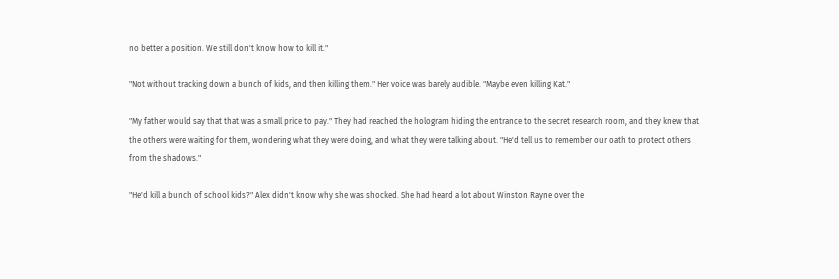no better a position. We still don't know how to kill it."

"Not without tracking down a bunch of kids, and then killing them." Her voice was barely audible. "Maybe even killing Kat."

"My father would say that that was a small price to pay." They had reached the hologram hiding the entrance to the secret research room, and they knew that the others were waiting for them, wondering what they were doing, and what they were talking about. "He'd tell us to remember our oath to protect others from the shadows."

"He'd kill a bunch of school kids?" Alex didn't know why she was shocked. She had heard a lot about Winston Rayne over the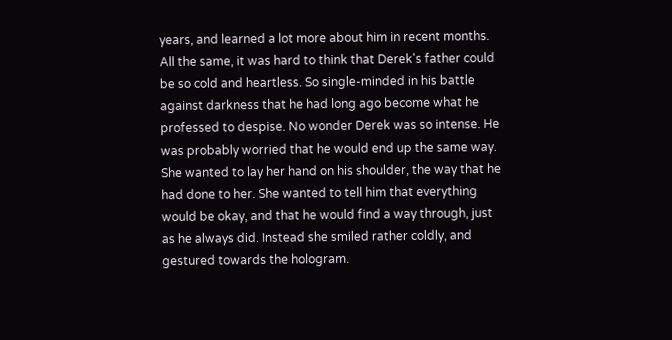years, and learned a lot more about him in recent months. All the same, it was hard to think that Derek's father could be so cold and heartless. So single-minded in his battle against darkness that he had long ago become what he professed to despise. No wonder Derek was so intense. He was probably worried that he would end up the same way. She wanted to lay her hand on his shoulder, the way that he had done to her. She wanted to tell him that everything would be okay, and that he would find a way through, just as he always did. Instead she smiled rather coldly, and gestured towards the hologram.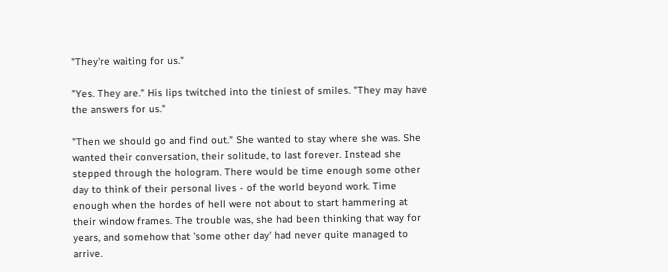"They're waiting for us."

"Yes. They are." His lips twitched into the tiniest of smiles. "They may have the answers for us."

"Then we should go and find out." She wanted to stay where she was. She wanted their conversation, their solitude, to last forever. Instead she stepped through the hologram. There would be time enough some other day to think of their personal lives - of the world beyond work. Time enough when the hordes of hell were not about to start hammering at their window frames. The trouble was, she had been thinking that way for years, and somehow that 'some other day' had never quite managed to arrive.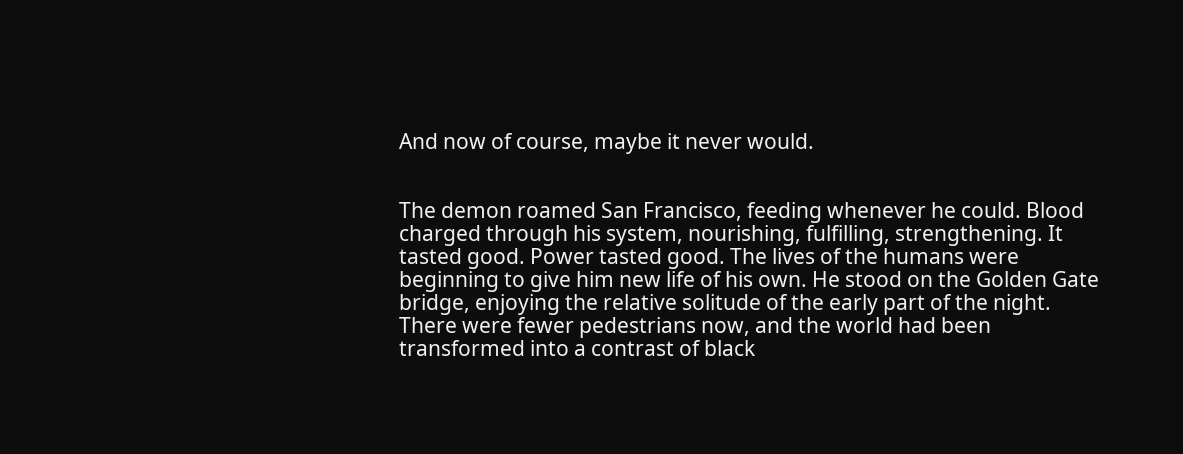And now of course, maybe it never would.


The demon roamed San Francisco, feeding whenever he could. Blood charged through his system, nourishing, fulfilling, strengthening. It tasted good. Power tasted good. The lives of the humans were beginning to give him new life of his own. He stood on the Golden Gate bridge, enjoying the relative solitude of the early part of the night. There were fewer pedestrians now, and the world had been transformed into a contrast of black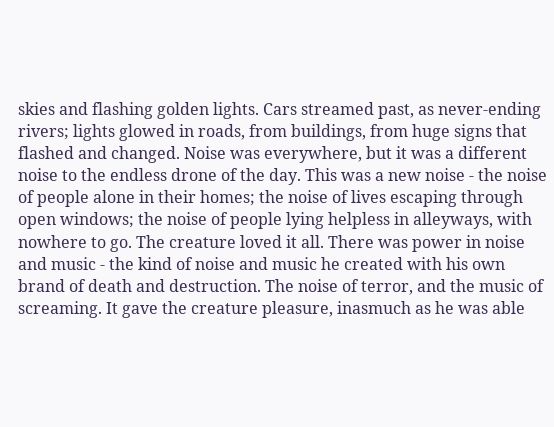skies and flashing golden lights. Cars streamed past, as never-ending rivers; lights glowed in roads, from buildings, from huge signs that flashed and changed. Noise was everywhere, but it was a different noise to the endless drone of the day. This was a new noise - the noise of people alone in their homes; the noise of lives escaping through open windows; the noise of people lying helpless in alleyways, with nowhere to go. The creature loved it all. There was power in noise and music - the kind of noise and music he created with his own brand of death and destruction. The noise of terror, and the music of screaming. It gave the creature pleasure, inasmuch as he was able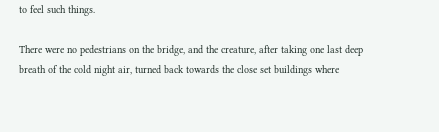to feel such things.

There were no pedestrians on the bridge, and the creature, after taking one last deep breath of the cold night air, turned back towards the close set buildings where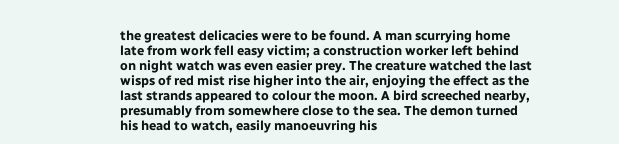the greatest delicacies were to be found. A man scurrying home late from work fell easy victim; a construction worker left behind on night watch was even easier prey. The creature watched the last wisps of red mist rise higher into the air, enjoying the effect as the last strands appeared to colour the moon. A bird screeched nearby, presumably from somewhere close to the sea. The demon turned his head to watch, easily manoeuvring his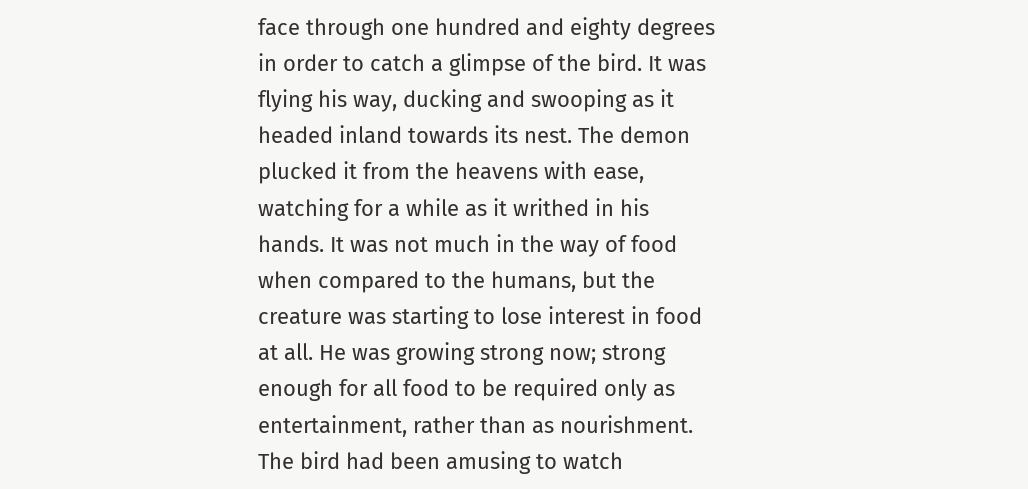face through one hundred and eighty degrees in order to catch a glimpse of the bird. It was flying his way, ducking and swooping as it headed inland towards its nest. The demon plucked it from the heavens with ease, watching for a while as it writhed in his hands. It was not much in the way of food when compared to the humans, but the creature was starting to lose interest in food at all. He was growing strong now; strong enough for all food to be required only as entertainment, rather than as nourishment. The bird had been amusing to watch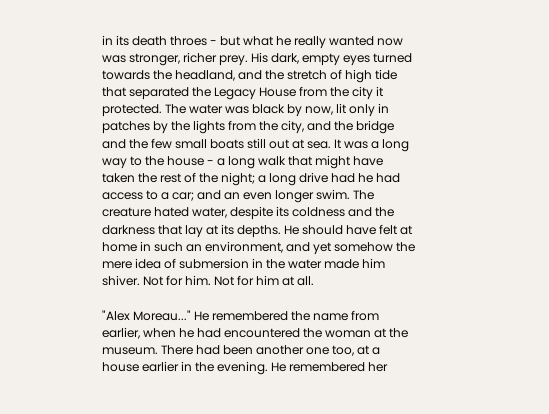in its death throes - but what he really wanted now was stronger, richer prey. His dark, empty eyes turned towards the headland, and the stretch of high tide that separated the Legacy House from the city it protected. The water was black by now, lit only in patches by the lights from the city, and the bridge and the few small boats still out at sea. It was a long way to the house - a long walk that might have taken the rest of the night; a long drive had he had access to a car; and an even longer swim. The creature hated water, despite its coldness and the darkness that lay at its depths. He should have felt at home in such an environment, and yet somehow the mere idea of submersion in the water made him shiver. Not for him. Not for him at all.

"Alex Moreau..." He remembered the name from earlier, when he had encountered the woman at the museum. There had been another one too, at a house earlier in the evening. He remembered her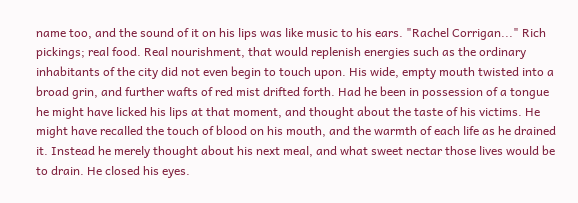name too, and the sound of it on his lips was like music to his ears. "Rachel Corrigan..." Rich pickings; real food. Real nourishment, that would replenish energies such as the ordinary inhabitants of the city did not even begin to touch upon. His wide, empty mouth twisted into a broad grin, and further wafts of red mist drifted forth. Had he been in possession of a tongue he might have licked his lips at that moment, and thought about the taste of his victims. He might have recalled the touch of blood on his mouth, and the warmth of each life as he drained it. Instead he merely thought about his next meal, and what sweet nectar those lives would be to drain. He closed his eyes.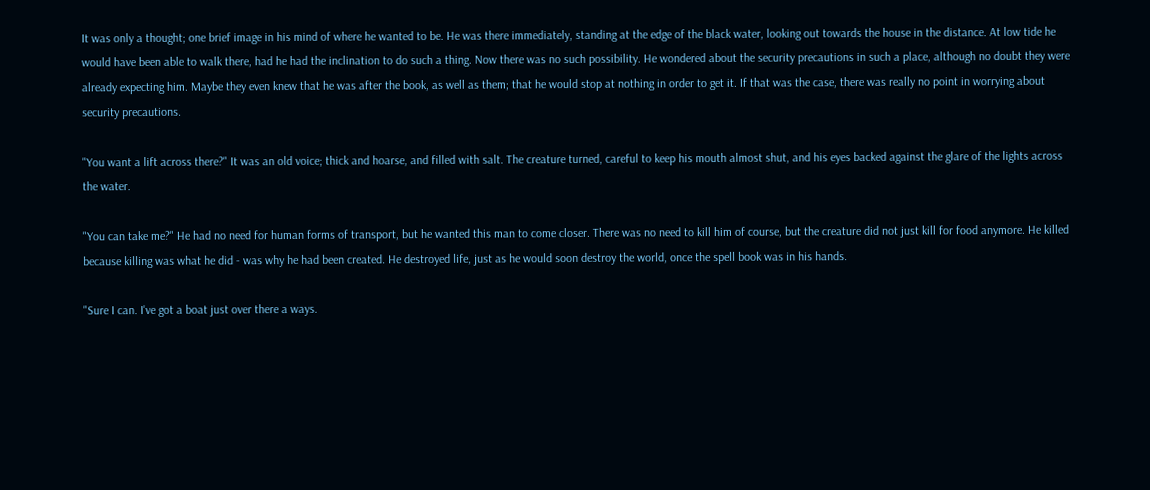It was only a thought; one brief image in his mind of where he wanted to be. He was there immediately, standing at the edge of the black water, looking out towards the house in the distance. At low tide he would have been able to walk there, had he had the inclination to do such a thing. Now there was no such possibility. He wondered about the security precautions in such a place, although no doubt they were already expecting him. Maybe they even knew that he was after the book, as well as them; that he would stop at nothing in order to get it. If that was the case, there was really no point in worrying about security precautions.

"You want a lift across there?" It was an old voice; thick and hoarse, and filled with salt. The creature turned, careful to keep his mouth almost shut, and his eyes backed against the glare of the lights across the water.

"You can take me?" He had no need for human forms of transport, but he wanted this man to come closer. There was no need to kill him of course, but the creature did not just kill for food anymore. He killed because killing was what he did - was why he had been created. He destroyed life, just as he would soon destroy the world, once the spell book was in his hands.

"Sure I can. I've got a boat just over there a ways.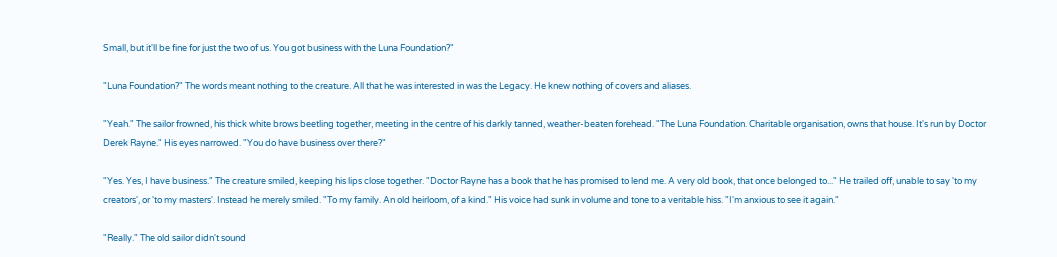Small, but it'll be fine for just the two of us. You got business with the Luna Foundation?"

"Luna Foundation?" The words meant nothing to the creature. All that he was interested in was the Legacy. He knew nothing of covers and aliases.

"Yeah." The sailor frowned, his thick white brows beetling together, meeting in the centre of his darkly tanned, weather-beaten forehead. "The Luna Foundation. Charitable organisation, owns that house. It's run by Doctor Derek Rayne." His eyes narrowed. "You do have business over there?"

"Yes. Yes, I have business." The creature smiled, keeping his lips close together. "Doctor Rayne has a book that he has promised to lend me. A very old book, that once belonged to..." He trailed off, unable to say 'to my creators', or 'to my masters'. Instead he merely smiled. "To my family. An old heirloom, of a kind." His voice had sunk in volume and tone to a veritable hiss. "I'm anxious to see it again."

"Really." The old sailor didn't sound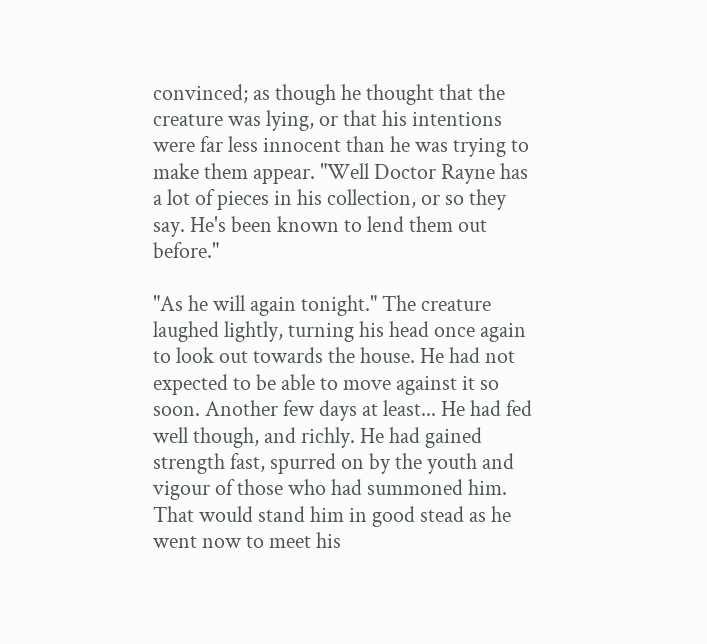convinced; as though he thought that the creature was lying, or that his intentions were far less innocent than he was trying to make them appear. "Well Doctor Rayne has a lot of pieces in his collection, or so they say. He's been known to lend them out before."

"As he will again tonight." The creature laughed lightly, turning his head once again to look out towards the house. He had not expected to be able to move against it so soon. Another few days at least... He had fed well though, and richly. He had gained strength fast, spurred on by the youth and vigour of those who had summoned him. That would stand him in good stead as he went now to meet his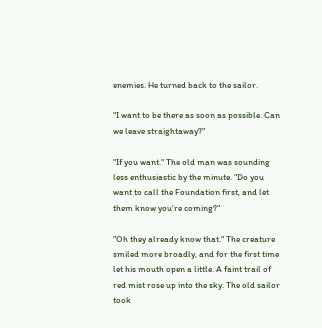enemies. He turned back to the sailor.

"I want to be there as soon as possible. Can we leave straightaway?"

"If you want." The old man was sounding less enthusiastic by the minute. "Do you want to call the Foundation first, and let them know you're coming?"

"Oh they already know that." The creature smiled more broadly, and for the first time let his mouth open a little. A faint trail of red mist rose up into the sky. The old sailor took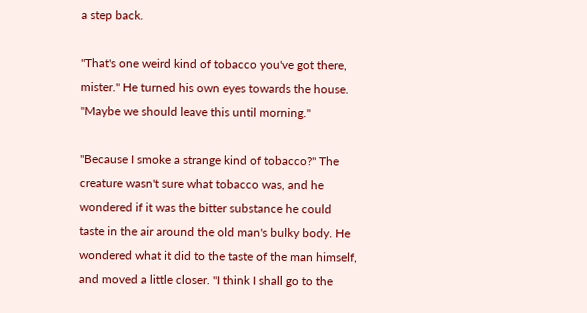a step back.

"That's one weird kind of tobacco you've got there, mister." He turned his own eyes towards the house. "Maybe we should leave this until morning."

"Because I smoke a strange kind of tobacco?" The creature wasn't sure what tobacco was, and he wondered if it was the bitter substance he could taste in the air around the old man's bulky body. He wondered what it did to the taste of the man himself, and moved a little closer. "I think I shall go to the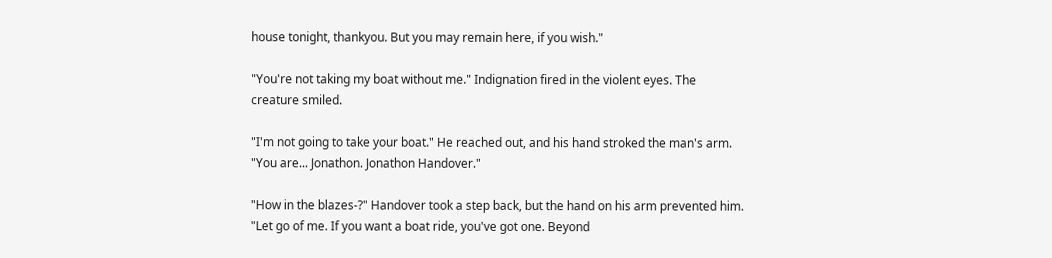house tonight, thankyou. But you may remain here, if you wish."

"You're not taking my boat without me." Indignation fired in the violent eyes. The creature smiled.

"I'm not going to take your boat." He reached out, and his hand stroked the man's arm. "You are... Jonathon. Jonathon Handover."

"How in the blazes-?" Handover took a step back, but the hand on his arm prevented him. "Let go of me. If you want a boat ride, you've got one. Beyond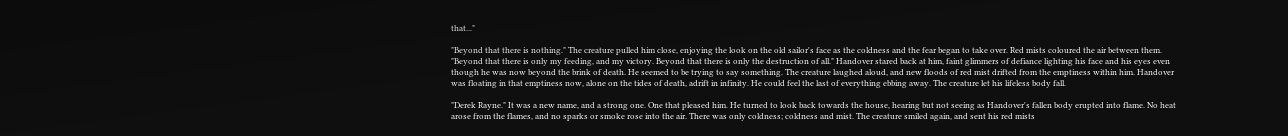that..."

"Beyond that there is nothing." The creature pulled him close, enjoying the look on the old sailor's face as the coldness and the fear began to take over. Red mists coloured the air between them. "Beyond that there is only my feeding, and my victory. Beyond that there is only the destruction of all." Handover stared back at him, faint glimmers of defiance lighting his face and his eyes even though he was now beyond the brink of death. He seemed to be trying to say something. The creature laughed aloud, and new floods of red mist drifted from the emptiness within him. Handover was floating in that emptiness now, alone on the tides of death, adrift in infinity. He could feel the last of everything ebbing away. The creature let his lifeless body fall.

"Derek Rayne." It was a new name, and a strong one. One that pleased him. He turned to look back towards the house, hearing but not seeing as Handover's fallen body erupted into flame. No heat arose from the flames, and no sparks or smoke rose into the air. There was only coldness; coldness and mist. The creature smiled again, and sent his red mists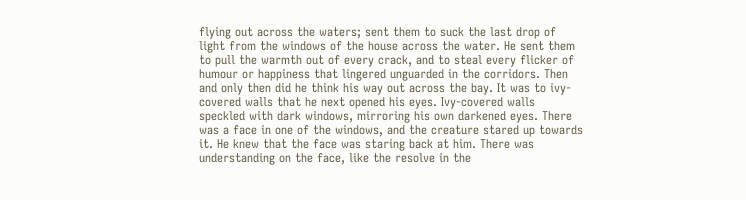flying out across the waters; sent them to suck the last drop of light from the windows of the house across the water. He sent them to pull the warmth out of every crack, and to steal every flicker of humour or happiness that lingered unguarded in the corridors. Then and only then did he think his way out across the bay. It was to ivy-covered walls that he next opened his eyes. Ivy-covered walls speckled with dark windows, mirroring his own darkened eyes. There was a face in one of the windows, and the creature stared up towards it. He knew that the face was staring back at him. There was understanding on the face, like the resolve in the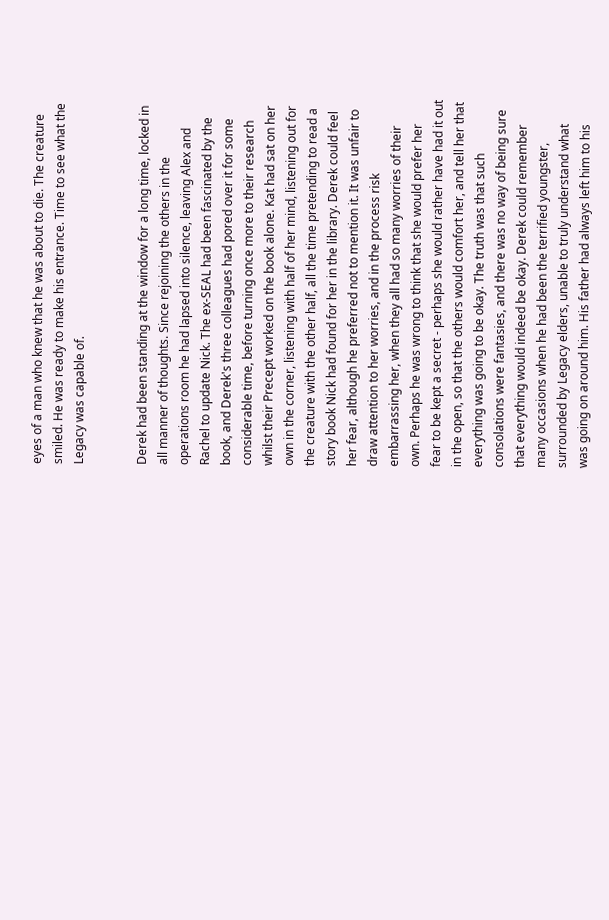eyes of a man who knew that he was about to die. The creature smiled. He was ready to make his entrance. Time to see what the Legacy was capable of.


Derek had been standing at the window for a long time, locked in all manner of thoughts. Since rejoining the others in the operations room he had lapsed into silence, leaving Alex and Rachel to update Nick. The ex-SEAL had been fascinated by the book, and Derek's three colleagues had pored over it for some considerable time, before turning once more to their research whilst their Precept worked on the book alone. Kat had sat on her own in the corner, listening with half of her mind, listening out for the creature with the other half, all the time pretending to read a story book Nick had found for her in the library. Derek could feel her fear, although he preferred not to mention it. It was unfair to draw attention to her worries, and in the process risk embarrassing her, when they all had so many worries of their own. Perhaps he was wrong to think that she would prefer her fear to be kept a secret - perhaps she would rather have had it out in the open, so that the others would comfort her, and tell her that everything was going to be okay. The truth was that such consolations were fantasies, and there was no way of being sure that everything would indeed be okay. Derek could remember many occasions when he had been the terrified youngster, surrounded by Legacy elders, unable to truly understand what was going on around him. His father had always left him to his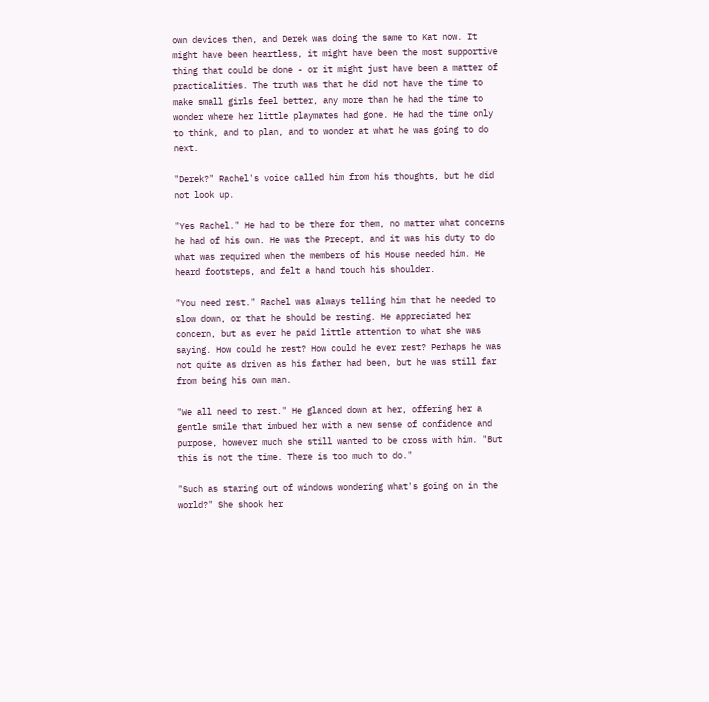own devices then, and Derek was doing the same to Kat now. It might have been heartless, it might have been the most supportive thing that could be done - or it might just have been a matter of practicalities. The truth was that he did not have the time to make small girls feel better, any more than he had the time to wonder where her little playmates had gone. He had the time only to think, and to plan, and to wonder at what he was going to do next.

"Derek?" Rachel's voice called him from his thoughts, but he did not look up.

"Yes Rachel." He had to be there for them, no matter what concerns he had of his own. He was the Precept, and it was his duty to do what was required when the members of his House needed him. He heard footsteps, and felt a hand touch his shoulder.

"You need rest." Rachel was always telling him that he needed to slow down, or that he should be resting. He appreciated her concern, but as ever he paid little attention to what she was saying. How could he rest? How could he ever rest? Perhaps he was not quite as driven as his father had been, but he was still far from being his own man.

"We all need to rest." He glanced down at her, offering her a gentle smile that imbued her with a new sense of confidence and purpose, however much she still wanted to be cross with him. "But this is not the time. There is too much to do."

"Such as staring out of windows wondering what's going on in the world?" She shook her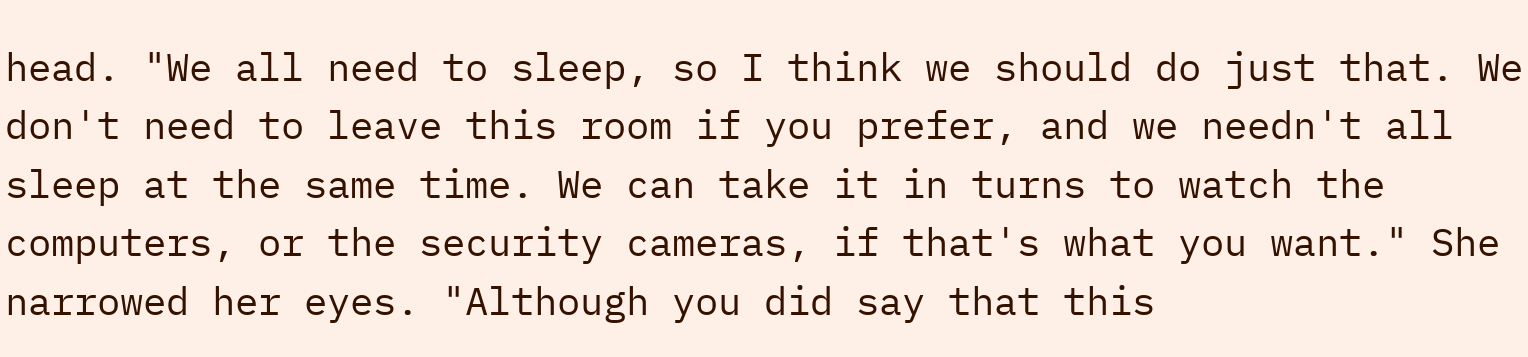head. "We all need to sleep, so I think we should do just that. We don't need to leave this room if you prefer, and we needn't all sleep at the same time. We can take it in turns to watch the computers, or the security cameras, if that's what you want." She narrowed her eyes. "Although you did say that this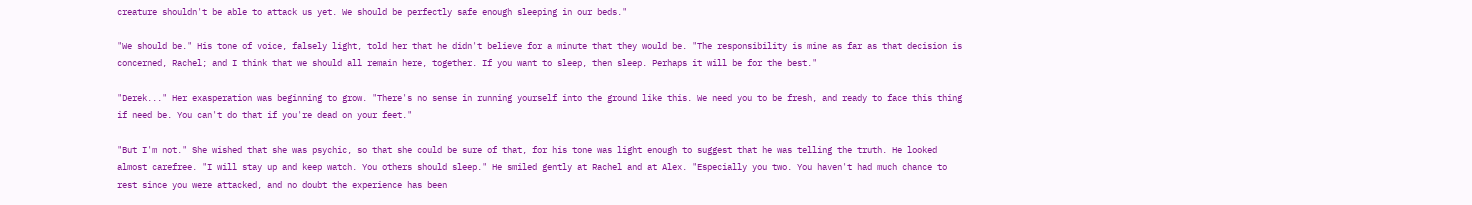creature shouldn't be able to attack us yet. We should be perfectly safe enough sleeping in our beds."

"We should be." His tone of voice, falsely light, told her that he didn't believe for a minute that they would be. "The responsibility is mine as far as that decision is concerned, Rachel; and I think that we should all remain here, together. If you want to sleep, then sleep. Perhaps it will be for the best."

"Derek..." Her exasperation was beginning to grow. "There's no sense in running yourself into the ground like this. We need you to be fresh, and ready to face this thing if need be. You can't do that if you're dead on your feet."

"But I'm not." She wished that she was psychic, so that she could be sure of that, for his tone was light enough to suggest that he was telling the truth. He looked almost carefree. "I will stay up and keep watch. You others should sleep." He smiled gently at Rachel and at Alex. "Especially you two. You haven't had much chance to rest since you were attacked, and no doubt the experience has been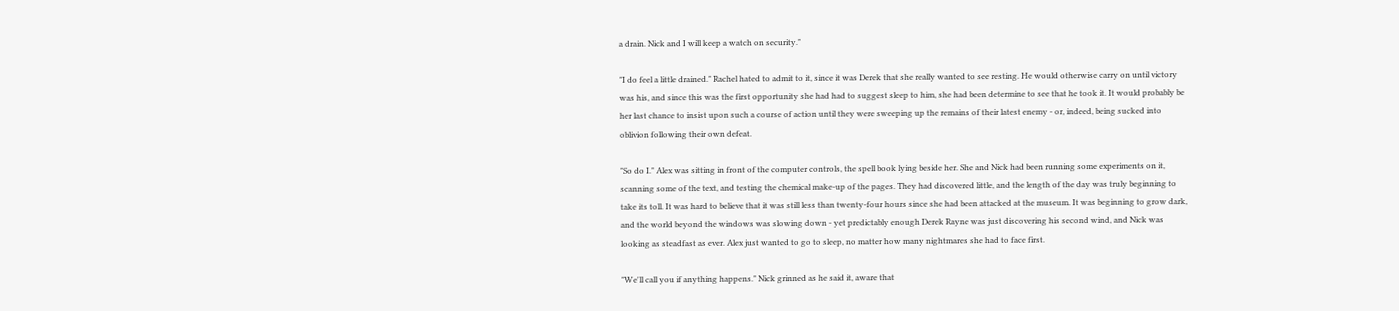a drain. Nick and I will keep a watch on security."

"I do feel a little drained." Rachel hated to admit to it, since it was Derek that she really wanted to see resting. He would otherwise carry on until victory was his, and since this was the first opportunity she had had to suggest sleep to him, she had been determine to see that he took it. It would probably be her last chance to insist upon such a course of action until they were sweeping up the remains of their latest enemy - or, indeed, being sucked into oblivion following their own defeat.

"So do I." Alex was sitting in front of the computer controls, the spell book lying beside her. She and Nick had been running some experiments on it, scanning some of the text, and testing the chemical make-up of the pages. They had discovered little, and the length of the day was truly beginning to take its toll. It was hard to believe that it was still less than twenty-four hours since she had been attacked at the museum. It was beginning to grow dark, and the world beyond the windows was slowing down - yet predictably enough Derek Rayne was just discovering his second wind, and Nick was looking as steadfast as ever. Alex just wanted to go to sleep, no matter how many nightmares she had to face first.

"We'll call you if anything happens." Nick grinned as he said it, aware that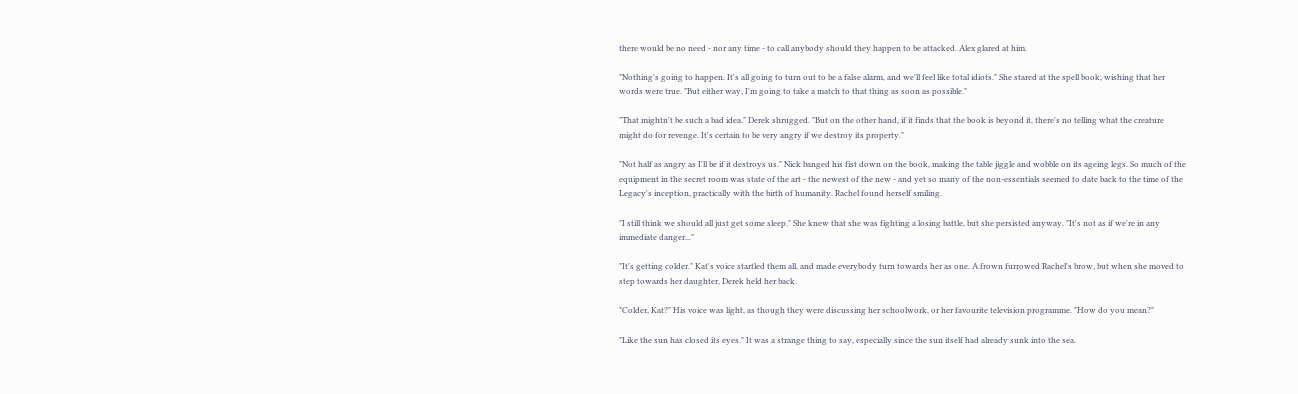there would be no need - nor any time - to call anybody should they happen to be attacked. Alex glared at him.

"Nothing's going to happen. It's all going to turn out to be a false alarm, and we'll feel like total idiots." She stared at the spell book, wishing that her words were true. "But either way, I'm going to take a match to that thing as soon as possible."

"That mightn't be such a bad idea." Derek shrugged. "But on the other hand, if it finds that the book is beyond it, there's no telling what the creature might do for revenge. It's certain to be very angry if we destroy its property."

"Not half as angry as I'll be if it destroys us." Nick banged his fist down on the book, making the table jiggle and wobble on its ageing legs. So much of the equipment in the secret room was state of the art - the newest of the new - and yet so many of the non-essentials seemed to date back to the time of the Legacy's inception, practically with the birth of humanity. Rachel found herself smiling.

"I still think we should all just get some sleep." She knew that she was fighting a losing battle, but she persisted anyway. "It's not as if we're in any immediate danger..."

"It's getting colder." Kat's voice startled them all, and made everybody turn towards her as one. A frown furrowed Rachel's brow, but when she moved to step towards her daughter, Derek held her back.

"Colder, Kat?" His voice was light, as though they were discussing her schoolwork, or her favourite television programme. "How do you mean?"

"Like the sun has closed its eyes." It was a strange thing to say, especially since the sun itself had already sunk into the sea.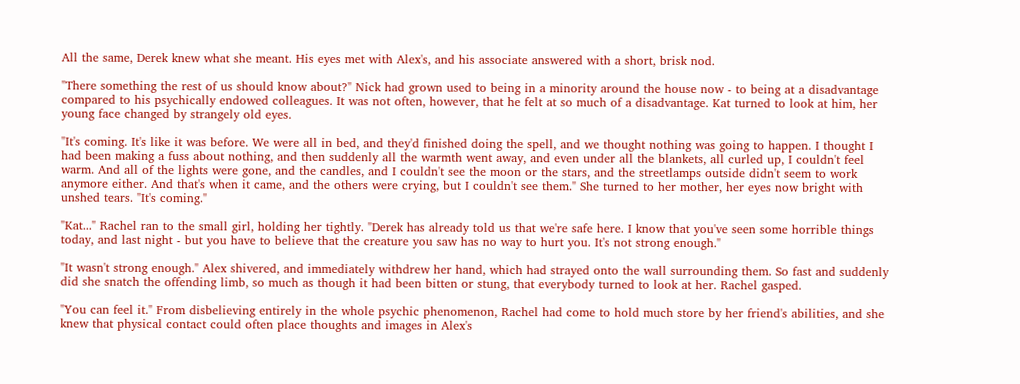All the same, Derek knew what she meant. His eyes met with Alex's, and his associate answered with a short, brisk nod.

"There something the rest of us should know about?" Nick had grown used to being in a minority around the house now - to being at a disadvantage compared to his psychically endowed colleagues. It was not often, however, that he felt at so much of a disadvantage. Kat turned to look at him, her young face changed by strangely old eyes.

"It's coming. It's like it was before. We were all in bed, and they'd finished doing the spell, and we thought nothing was going to happen. I thought I had been making a fuss about nothing, and then suddenly all the warmth went away, and even under all the blankets, all curled up, I couldn't feel warm. And all of the lights were gone, and the candles, and I couldn't see the moon or the stars, and the streetlamps outside didn't seem to work anymore either. And that's when it came, and the others were crying, but I couldn't see them." She turned to her mother, her eyes now bright with unshed tears. "It's coming."

"Kat..." Rachel ran to the small girl, holding her tightly. "Derek has already told us that we're safe here. I know that you've seen some horrible things today, and last night - but you have to believe that the creature you saw has no way to hurt you. It's not strong enough."

"It wasn't strong enough." Alex shivered, and immediately withdrew her hand, which had strayed onto the wall surrounding them. So fast and suddenly did she snatch the offending limb, so much as though it had been bitten or stung, that everybody turned to look at her. Rachel gasped.

"You can feel it." From disbelieving entirely in the whole psychic phenomenon, Rachel had come to hold much store by her friend's abilities, and she knew that physical contact could often place thoughts and images in Alex's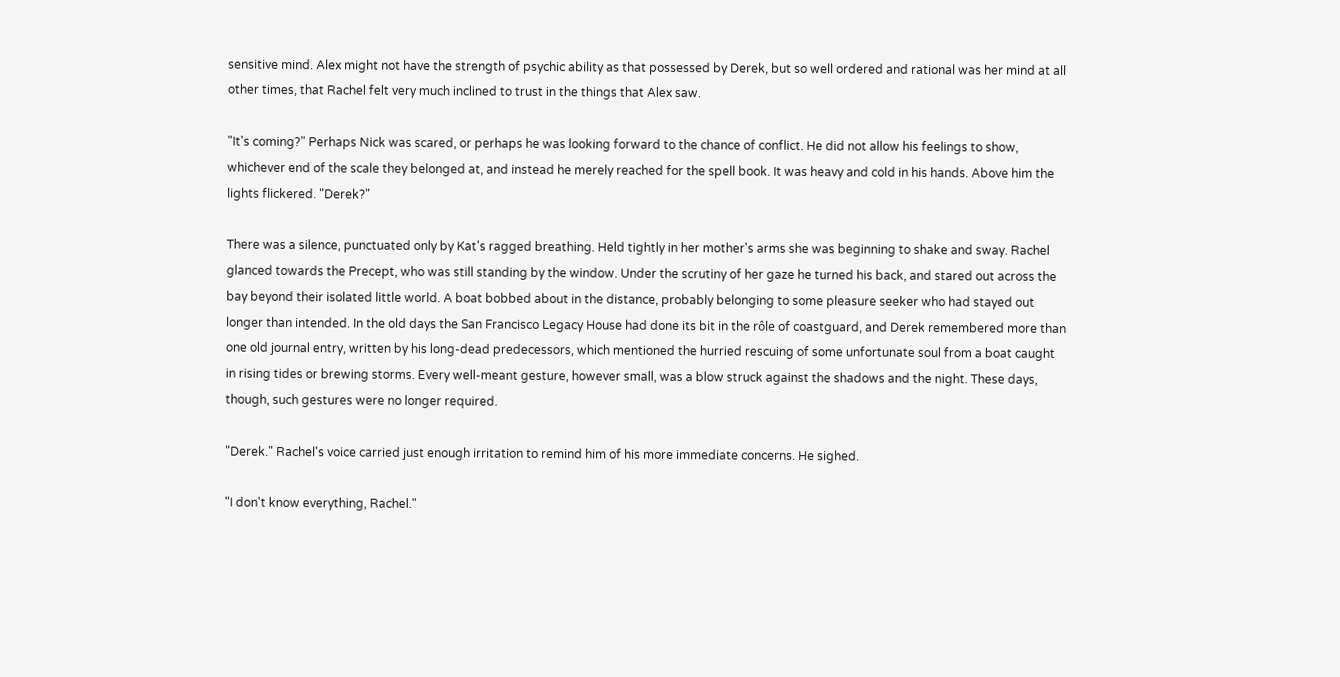sensitive mind. Alex might not have the strength of psychic ability as that possessed by Derek, but so well ordered and rational was her mind at all other times, that Rachel felt very much inclined to trust in the things that Alex saw.

"It's coming?" Perhaps Nick was scared, or perhaps he was looking forward to the chance of conflict. He did not allow his feelings to show, whichever end of the scale they belonged at, and instead he merely reached for the spell book. It was heavy and cold in his hands. Above him the lights flickered. "Derek?"

There was a silence, punctuated only by Kat's ragged breathing. Held tightly in her mother's arms she was beginning to shake and sway. Rachel glanced towards the Precept, who was still standing by the window. Under the scrutiny of her gaze he turned his back, and stared out across the bay beyond their isolated little world. A boat bobbed about in the distance, probably belonging to some pleasure seeker who had stayed out longer than intended. In the old days the San Francisco Legacy House had done its bit in the rôle of coastguard, and Derek remembered more than one old journal entry, written by his long-dead predecessors, which mentioned the hurried rescuing of some unfortunate soul from a boat caught in rising tides or brewing storms. Every well-meant gesture, however small, was a blow struck against the shadows and the night. These days, though, such gestures were no longer required.

"Derek." Rachel's voice carried just enough irritation to remind him of his more immediate concerns. He sighed.

"I don't know everything, Rachel."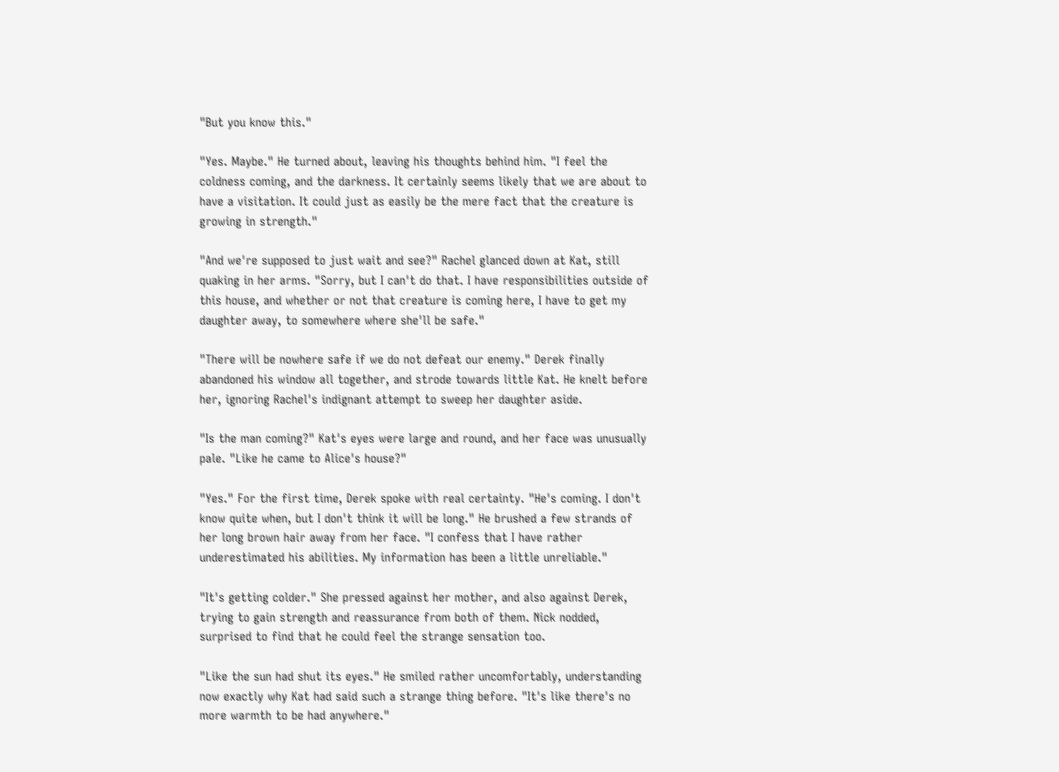"But you know this."

"Yes. Maybe." He turned about, leaving his thoughts behind him. "I feel the coldness coming, and the darkness. It certainly seems likely that we are about to have a visitation. It could just as easily be the mere fact that the creature is growing in strength."

"And we're supposed to just wait and see?" Rachel glanced down at Kat, still quaking in her arms. "Sorry, but I can't do that. I have responsibilities outside of this house, and whether or not that creature is coming here, I have to get my daughter away, to somewhere where she'll be safe."

"There will be nowhere safe if we do not defeat our enemy." Derek finally abandoned his window all together, and strode towards little Kat. He knelt before her, ignoring Rachel's indignant attempt to sweep her daughter aside.

"Is the man coming?" Kat's eyes were large and round, and her face was unusually pale. "Like he came to Alice's house?"

"Yes." For the first time, Derek spoke with real certainty. "He's coming. I don't know quite when, but I don't think it will be long." He brushed a few strands of her long brown hair away from her face. "I confess that I have rather underestimated his abilities. My information has been a little unreliable."

"It's getting colder." She pressed against her mother, and also against Derek, trying to gain strength and reassurance from both of them. Nick nodded, surprised to find that he could feel the strange sensation too.

"Like the sun had shut its eyes." He smiled rather uncomfortably, understanding now exactly why Kat had said such a strange thing before. "It's like there's no more warmth to be had anywhere."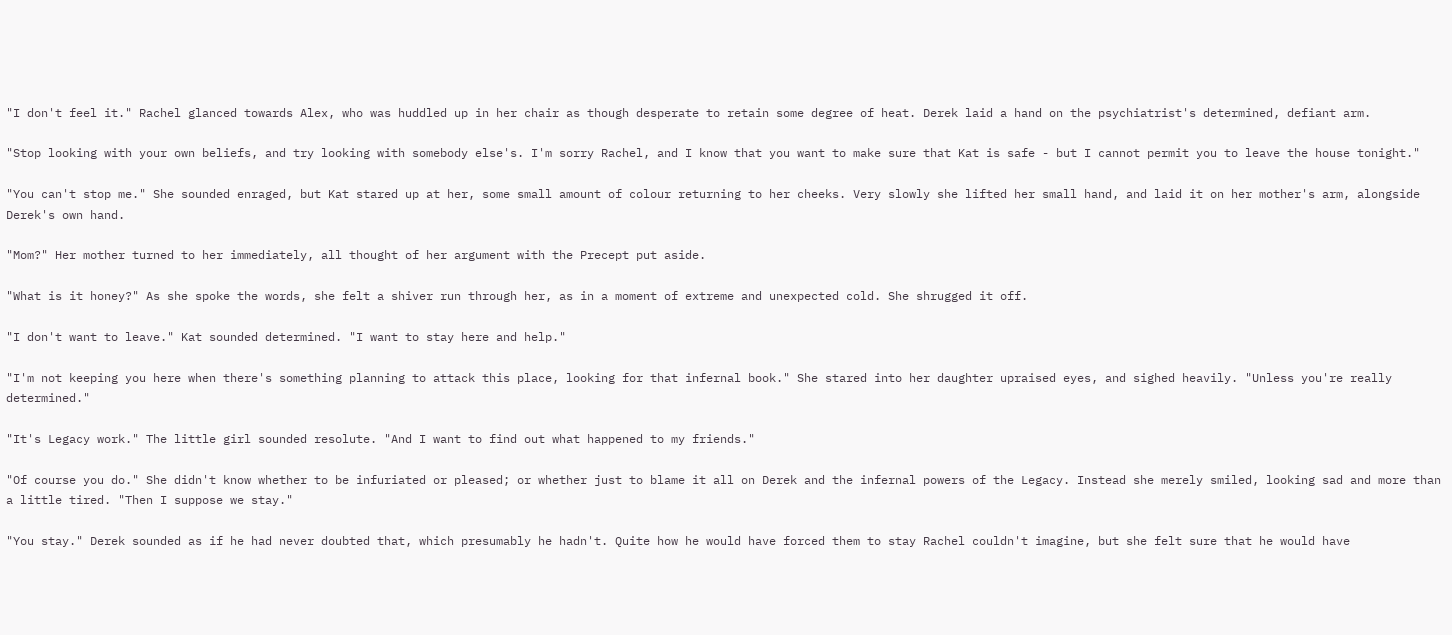"I don't feel it." Rachel glanced towards Alex, who was huddled up in her chair as though desperate to retain some degree of heat. Derek laid a hand on the psychiatrist's determined, defiant arm.

"Stop looking with your own beliefs, and try looking with somebody else's. I'm sorry Rachel, and I know that you want to make sure that Kat is safe - but I cannot permit you to leave the house tonight."

"You can't stop me." She sounded enraged, but Kat stared up at her, some small amount of colour returning to her cheeks. Very slowly she lifted her small hand, and laid it on her mother's arm, alongside Derek's own hand.

"Mom?" Her mother turned to her immediately, all thought of her argument with the Precept put aside.

"What is it honey?" As she spoke the words, she felt a shiver run through her, as in a moment of extreme and unexpected cold. She shrugged it off.

"I don't want to leave." Kat sounded determined. "I want to stay here and help."

"I'm not keeping you here when there's something planning to attack this place, looking for that infernal book." She stared into her daughter upraised eyes, and sighed heavily. "Unless you're really determined."

"It's Legacy work." The little girl sounded resolute. "And I want to find out what happened to my friends."

"Of course you do." She didn't know whether to be infuriated or pleased; or whether just to blame it all on Derek and the infernal powers of the Legacy. Instead she merely smiled, looking sad and more than a little tired. "Then I suppose we stay."

"You stay." Derek sounded as if he had never doubted that, which presumably he hadn't. Quite how he would have forced them to stay Rachel couldn't imagine, but she felt sure that he would have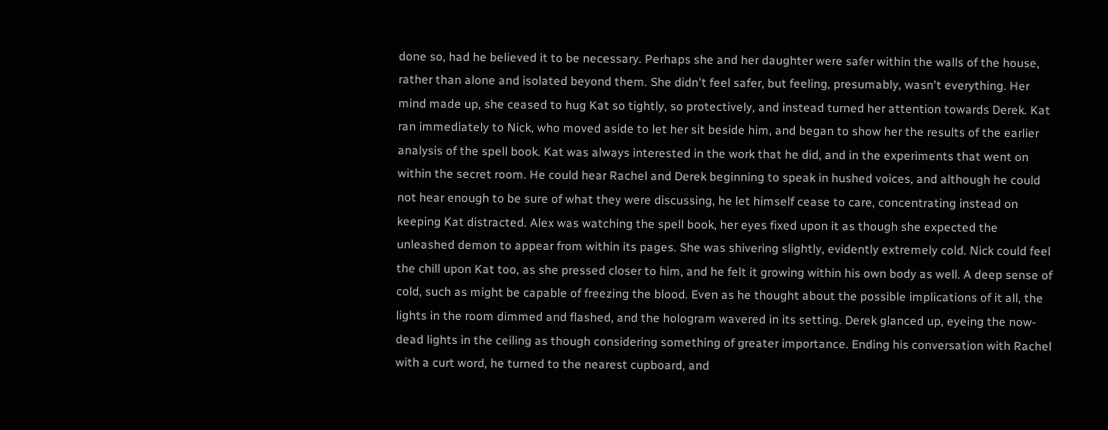done so, had he believed it to be necessary. Perhaps she and her daughter were safer within the walls of the house, rather than alone and isolated beyond them. She didn't feel safer, but feeling, presumably, wasn't everything. Her mind made up, she ceased to hug Kat so tightly, so protectively, and instead turned her attention towards Derek. Kat ran immediately to Nick, who moved aside to let her sit beside him, and began to show her the results of the earlier analysis of the spell book. Kat was always interested in the work that he did, and in the experiments that went on within the secret room. He could hear Rachel and Derek beginning to speak in hushed voices, and although he could not hear enough to be sure of what they were discussing, he let himself cease to care, concentrating instead on keeping Kat distracted. Alex was watching the spell book, her eyes fixed upon it as though she expected the unleashed demon to appear from within its pages. She was shivering slightly, evidently extremely cold. Nick could feel the chill upon Kat too, as she pressed closer to him, and he felt it growing within his own body as well. A deep sense of cold, such as might be capable of freezing the blood. Even as he thought about the possible implications of it all, the lights in the room dimmed and flashed, and the hologram wavered in its setting. Derek glanced up, eyeing the now-dead lights in the ceiling as though considering something of greater importance. Ending his conversation with Rachel with a curt word, he turned to the nearest cupboard, and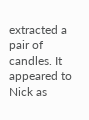extracted a pair of candles. It appeared to Nick as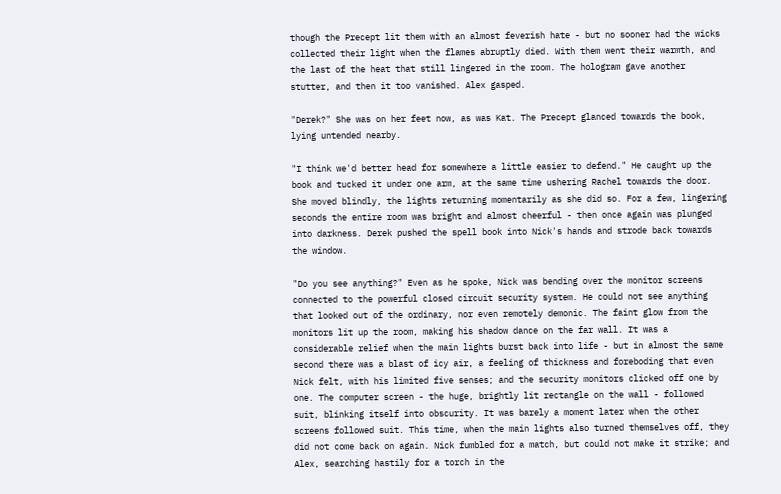though the Precept lit them with an almost feverish hate - but no sooner had the wicks collected their light when the flames abruptly died. With them went their warmth, and the last of the heat that still lingered in the room. The hologram gave another stutter, and then it too vanished. Alex gasped.

"Derek?" She was on her feet now, as was Kat. The Precept glanced towards the book, lying untended nearby.

"I think we'd better head for somewhere a little easier to defend." He caught up the book and tucked it under one arm, at the same time ushering Rachel towards the door. She moved blindly, the lights returning momentarily as she did so. For a few, lingering seconds the entire room was bright and almost cheerful - then once again was plunged into darkness. Derek pushed the spell book into Nick's hands and strode back towards the window.

"Do you see anything?" Even as he spoke, Nick was bending over the monitor screens connected to the powerful closed circuit security system. He could not see anything that looked out of the ordinary, nor even remotely demonic. The faint glow from the monitors lit up the room, making his shadow dance on the far wall. It was a considerable relief when the main lights burst back into life - but in almost the same second there was a blast of icy air, a feeling of thickness and foreboding that even Nick felt, with his limited five senses; and the security monitors clicked off one by one. The computer screen - the huge, brightly lit rectangle on the wall - followed suit, blinking itself into obscurity. It was barely a moment later when the other screens followed suit. This time, when the main lights also turned themselves off, they did not come back on again. Nick fumbled for a match, but could not make it strike; and Alex, searching hastily for a torch in the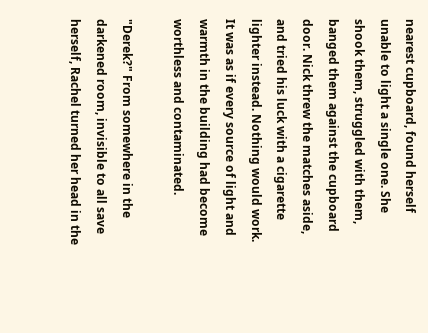nearest cupboard, found herself unable to light a single one. She shook them, struggled with them, banged them against the cupboard door. Nick threw the matches aside, and tried his luck with a cigarette lighter instead. Nothing would work. It was as if every source of light and warmth in the building had become worthless and contaminated.

"Derek?" From somewhere in the darkened room, invisible to all save herself, Rachel turned her head in the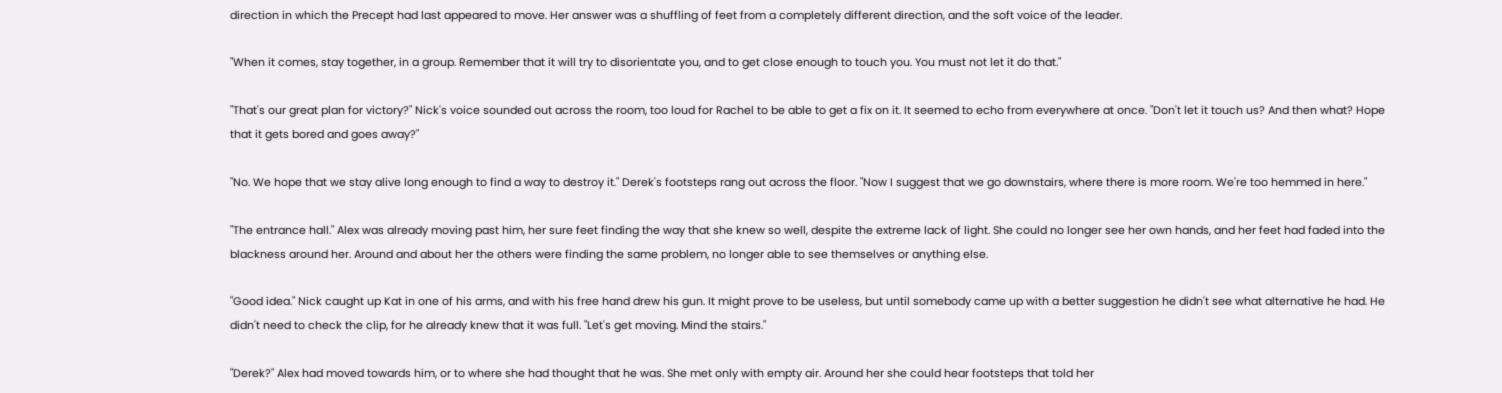direction in which the Precept had last appeared to move. Her answer was a shuffling of feet from a completely different direction, and the soft voice of the leader.

"When it comes, stay together, in a group. Remember that it will try to disorientate you, and to get close enough to touch you. You must not let it do that."

"That's our great plan for victory?" Nick's voice sounded out across the room, too loud for Rachel to be able to get a fix on it. It seemed to echo from everywhere at once. "Don't let it touch us? And then what? Hope that it gets bored and goes away?"

"No. We hope that we stay alive long enough to find a way to destroy it." Derek's footsteps rang out across the floor. "Now I suggest that we go downstairs, where there is more room. We're too hemmed in here."

"The entrance hall." Alex was already moving past him, her sure feet finding the way that she knew so well, despite the extreme lack of light. She could no longer see her own hands, and her feet had faded into the blackness around her. Around and about her the others were finding the same problem, no longer able to see themselves or anything else.

"Good idea." Nick caught up Kat in one of his arms, and with his free hand drew his gun. It might prove to be useless, but until somebody came up with a better suggestion he didn't see what alternative he had. He didn't need to check the clip, for he already knew that it was full. "Let's get moving. Mind the stairs."

"Derek?" Alex had moved towards him, or to where she had thought that he was. She met only with empty air. Around her she could hear footsteps that told her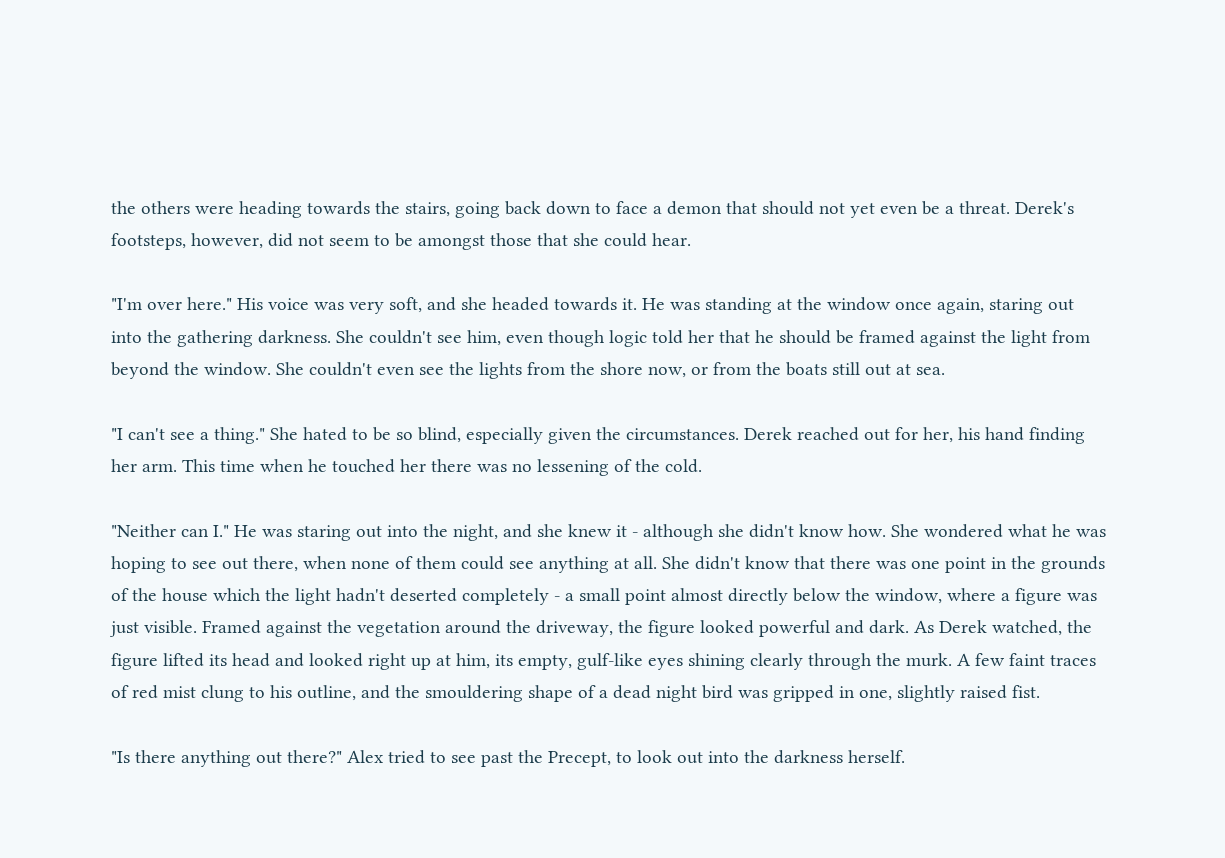the others were heading towards the stairs, going back down to face a demon that should not yet even be a threat. Derek's footsteps, however, did not seem to be amongst those that she could hear.

"I'm over here." His voice was very soft, and she headed towards it. He was standing at the window once again, staring out into the gathering darkness. She couldn't see him, even though logic told her that he should be framed against the light from beyond the window. She couldn't even see the lights from the shore now, or from the boats still out at sea.

"I can't see a thing." She hated to be so blind, especially given the circumstances. Derek reached out for her, his hand finding her arm. This time when he touched her there was no lessening of the cold.

"Neither can I." He was staring out into the night, and she knew it - although she didn't know how. She wondered what he was hoping to see out there, when none of them could see anything at all. She didn't know that there was one point in the grounds of the house which the light hadn't deserted completely - a small point almost directly below the window, where a figure was just visible. Framed against the vegetation around the driveway, the figure looked powerful and dark. As Derek watched, the figure lifted its head and looked right up at him, its empty, gulf-like eyes shining clearly through the murk. A few faint traces of red mist clung to his outline, and the smouldering shape of a dead night bird was gripped in one, slightly raised fist.

"Is there anything out there?" Alex tried to see past the Precept, to look out into the darkness herself.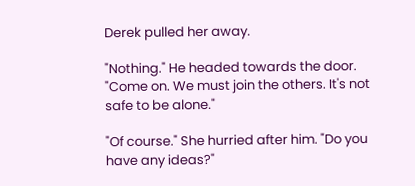Derek pulled her away.

"Nothing." He headed towards the door. "Come on. We must join the others. It's not safe to be alone."

"Of course." She hurried after him. "Do you have any ideas?"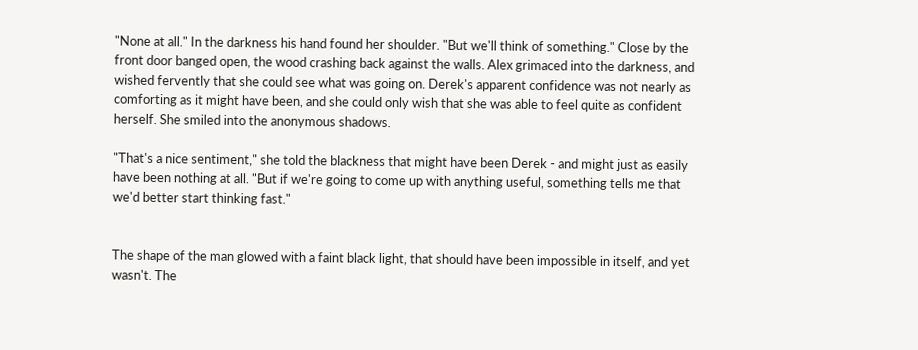"None at all." In the darkness his hand found her shoulder. "But we'll think of something." Close by the front door banged open, the wood crashing back against the walls. Alex grimaced into the darkness, and wished fervently that she could see what was going on. Derek's apparent confidence was not nearly as comforting as it might have been, and she could only wish that she was able to feel quite as confident herself. She smiled into the anonymous shadows.

"That's a nice sentiment," she told the blackness that might have been Derek - and might just as easily have been nothing at all. "But if we're going to come up with anything useful, something tells me that we'd better start thinking fast."


The shape of the man glowed with a faint black light, that should have been impossible in itself, and yet wasn't. The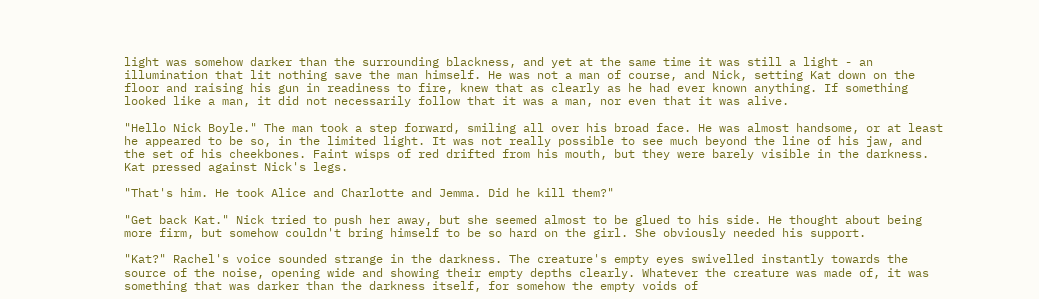light was somehow darker than the surrounding blackness, and yet at the same time it was still a light - an illumination that lit nothing save the man himself. He was not a man of course, and Nick, setting Kat down on the floor and raising his gun in readiness to fire, knew that as clearly as he had ever known anything. If something looked like a man, it did not necessarily follow that it was a man, nor even that it was alive.

"Hello Nick Boyle." The man took a step forward, smiling all over his broad face. He was almost handsome, or at least he appeared to be so, in the limited light. It was not really possible to see much beyond the line of his jaw, and the set of his cheekbones. Faint wisps of red drifted from his mouth, but they were barely visible in the darkness. Kat pressed against Nick's legs.

"That's him. He took Alice and Charlotte and Jemma. Did he kill them?"

"Get back Kat." Nick tried to push her away, but she seemed almost to be glued to his side. He thought about being more firm, but somehow couldn't bring himself to be so hard on the girl. She obviously needed his support.

"Kat?" Rachel's voice sounded strange in the darkness. The creature's empty eyes swivelled instantly towards the source of the noise, opening wide and showing their empty depths clearly. Whatever the creature was made of, it was something that was darker than the darkness itself, for somehow the empty voids of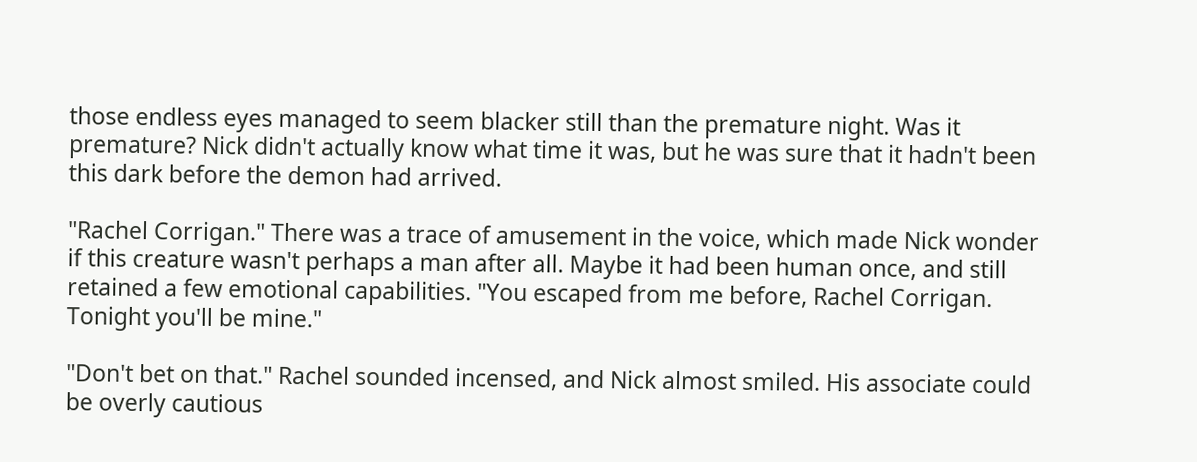those endless eyes managed to seem blacker still than the premature night. Was it premature? Nick didn't actually know what time it was, but he was sure that it hadn't been this dark before the demon had arrived.

"Rachel Corrigan." There was a trace of amusement in the voice, which made Nick wonder if this creature wasn't perhaps a man after all. Maybe it had been human once, and still retained a few emotional capabilities. "You escaped from me before, Rachel Corrigan. Tonight you'll be mine."

"Don't bet on that." Rachel sounded incensed, and Nick almost smiled. His associate could be overly cautious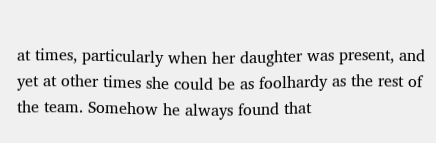at times, particularly when her daughter was present, and yet at other times she could be as foolhardy as the rest of the team. Somehow he always found that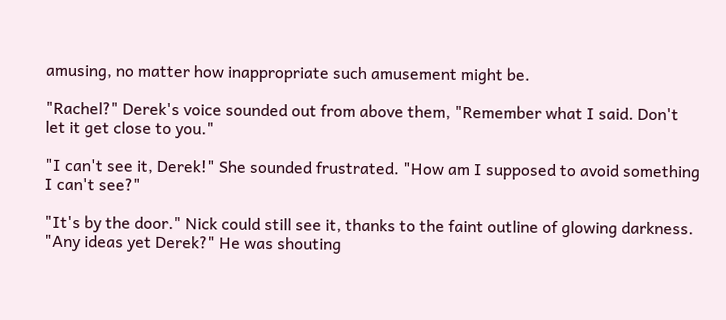amusing, no matter how inappropriate such amusement might be.

"Rachel?" Derek's voice sounded out from above them, "Remember what I said. Don't let it get close to you."

"I can't see it, Derek!" She sounded frustrated. "How am I supposed to avoid something I can't see?"

"It's by the door." Nick could still see it, thanks to the faint outline of glowing darkness. "Any ideas yet Derek?" He was shouting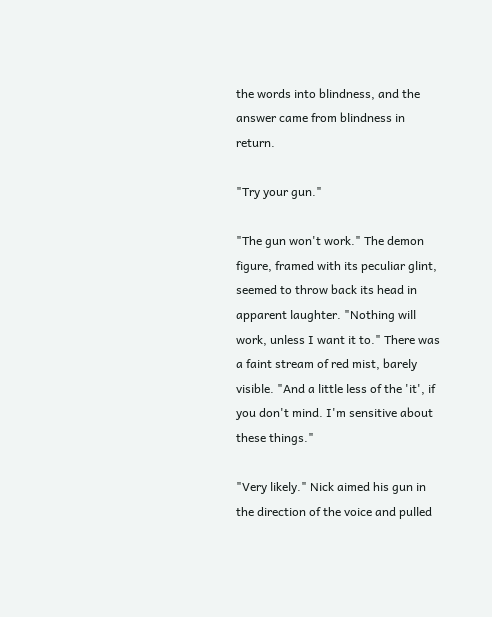the words into blindness, and the answer came from blindness in return.

"Try your gun."

"The gun won't work." The demon figure, framed with its peculiar glint, seemed to throw back its head in apparent laughter. "Nothing will work, unless I want it to." There was a faint stream of red mist, barely visible. "And a little less of the 'it', if you don't mind. I'm sensitive about these things."

"Very likely." Nick aimed his gun in the direction of the voice and pulled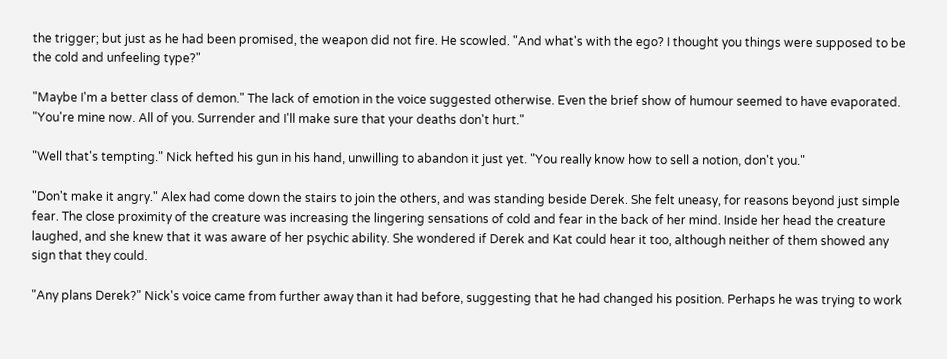the trigger; but just as he had been promised, the weapon did not fire. He scowled. "And what's with the ego? I thought you things were supposed to be the cold and unfeeling type?"

"Maybe I'm a better class of demon." The lack of emotion in the voice suggested otherwise. Even the brief show of humour seemed to have evaporated. "You're mine now. All of you. Surrender and I'll make sure that your deaths don't hurt."

"Well that's tempting." Nick hefted his gun in his hand, unwilling to abandon it just yet. "You really know how to sell a notion, don't you."

"Don't make it angry." Alex had come down the stairs to join the others, and was standing beside Derek. She felt uneasy, for reasons beyond just simple fear. The close proximity of the creature was increasing the lingering sensations of cold and fear in the back of her mind. Inside her head the creature laughed, and she knew that it was aware of her psychic ability. She wondered if Derek and Kat could hear it too, although neither of them showed any sign that they could.

"Any plans Derek?" Nick's voice came from further away than it had before, suggesting that he had changed his position. Perhaps he was trying to work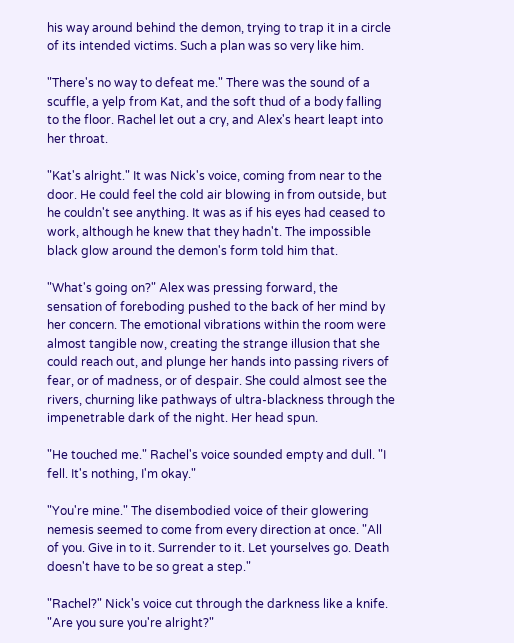his way around behind the demon, trying to trap it in a circle of its intended victims. Such a plan was so very like him.

"There's no way to defeat me." There was the sound of a scuffle, a yelp from Kat, and the soft thud of a body falling to the floor. Rachel let out a cry, and Alex's heart leapt into her throat.

"Kat's alright." It was Nick's voice, coming from near to the door. He could feel the cold air blowing in from outside, but he couldn't see anything. It was as if his eyes had ceased to work, although he knew that they hadn't. The impossible black glow around the demon's form told him that.

"What's going on?" Alex was pressing forward, the sensation of foreboding pushed to the back of her mind by her concern. The emotional vibrations within the room were almost tangible now, creating the strange illusion that she could reach out, and plunge her hands into passing rivers of fear, or of madness, or of despair. She could almost see the rivers, churning like pathways of ultra-blackness through the impenetrable dark of the night. Her head spun.

"He touched me." Rachel's voice sounded empty and dull. "I fell. It's nothing, I'm okay."

"You're mine." The disembodied voice of their glowering nemesis seemed to come from every direction at once. "All of you. Give in to it. Surrender to it. Let yourselves go. Death doesn't have to be so great a step."

"Rachel?" Nick's voice cut through the darkness like a knife. "Are you sure you're alright?"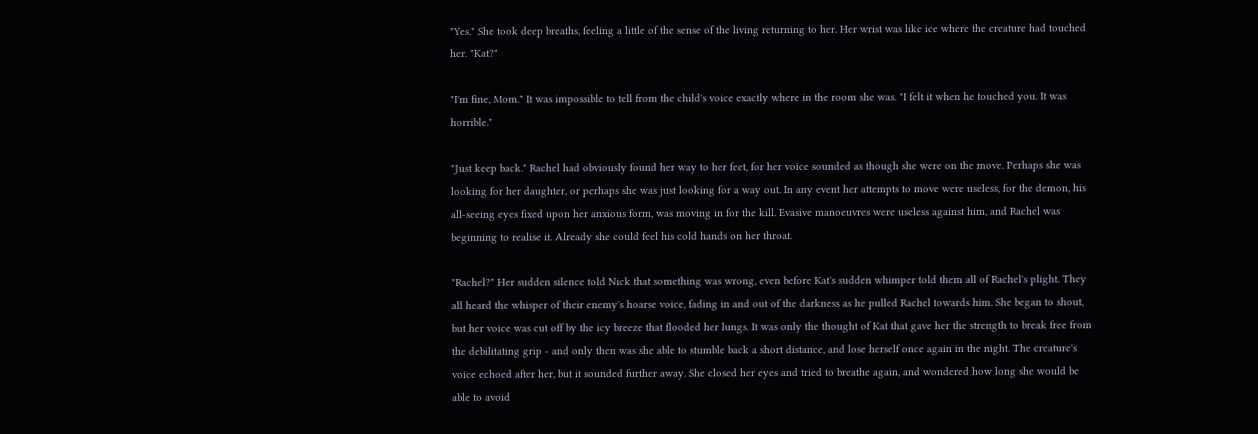"Yes." She took deep breaths, feeling a little of the sense of the living returning to her. Her wrist was like ice where the creature had touched her. "Kat?"

"I'm fine, Mom." It was impossible to tell from the child's voice exactly where in the room she was. "I felt it when he touched you. It was horrible."

"Just keep back." Rachel had obviously found her way to her feet, for her voice sounded as though she were on the move. Perhaps she was looking for her daughter, or perhaps she was just looking for a way out. In any event her attempts to move were useless, for the demon, his all-seeing eyes fixed upon her anxious form, was moving in for the kill. Evasive manoeuvres were useless against him, and Rachel was beginning to realise it. Already she could feel his cold hands on her throat.

"Rachel?" Her sudden silence told Nick that something was wrong, even before Kat's sudden whimper told them all of Rachel's plight. They all heard the whisper of their enemy's hoarse voice, fading in and out of the darkness as he pulled Rachel towards him. She began to shout, but her voice was cut off by the icy breeze that flooded her lungs. It was only the thought of Kat that gave her the strength to break free from the debilitating grip - and only then was she able to stumble back a short distance, and lose herself once again in the night. The creature's voice echoed after her, but it sounded further away. She closed her eyes and tried to breathe again, and wondered how long she would be able to avoid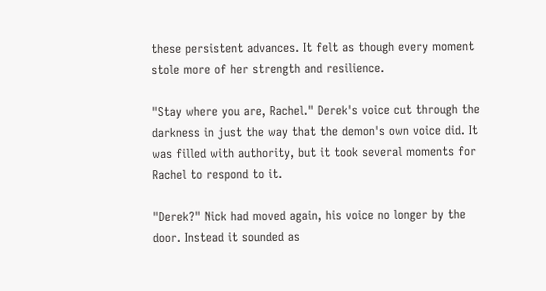these persistent advances. It felt as though every moment stole more of her strength and resilience.

"Stay where you are, Rachel." Derek's voice cut through the darkness in just the way that the demon's own voice did. It was filled with authority, but it took several moments for Rachel to respond to it.

"Derek?" Nick had moved again, his voice no longer by the door. Instead it sounded as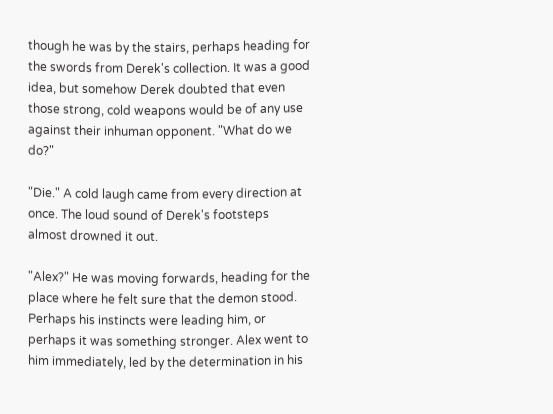though he was by the stairs, perhaps heading for the swords from Derek's collection. It was a good idea, but somehow Derek doubted that even those strong, cold weapons would be of any use against their inhuman opponent. "What do we do?"

"Die." A cold laugh came from every direction at once. The loud sound of Derek's footsteps almost drowned it out.

"Alex?" He was moving forwards, heading for the place where he felt sure that the demon stood. Perhaps his instincts were leading him, or perhaps it was something stronger. Alex went to him immediately, led by the determination in his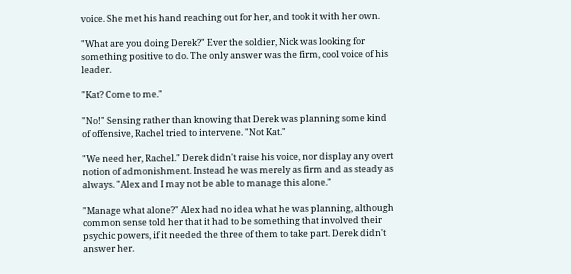voice. She met his hand reaching out for her, and took it with her own.

"What are you doing Derek?" Ever the soldier, Nick was looking for something positive to do. The only answer was the firm, cool voice of his leader.

"Kat? Come to me."

"No!" Sensing rather than knowing that Derek was planning some kind of offensive, Rachel tried to intervene. "Not Kat."

"We need her, Rachel." Derek didn't raise his voice, nor display any overt notion of admonishment. Instead he was merely as firm and as steady as always. "Alex and I may not be able to manage this alone."

"Manage what alone?" Alex had no idea what he was planning, although common sense told her that it had to be something that involved their psychic powers, if it needed the three of them to take part. Derek didn't answer her.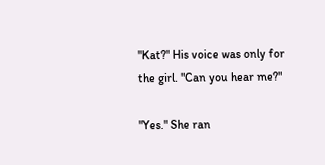"Kat?" His voice was only for the girl. "Can you hear me?"

"Yes." She ran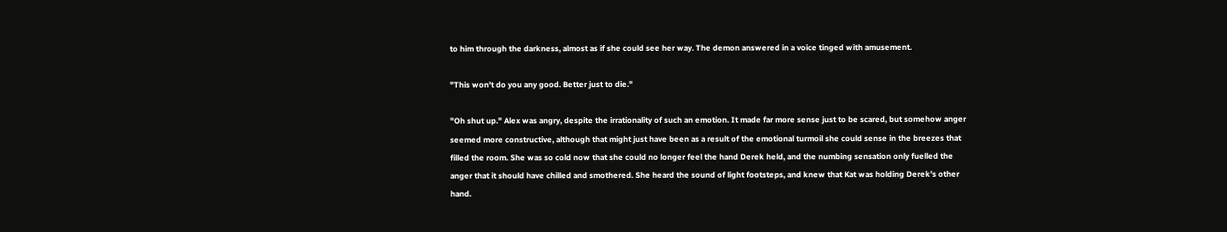to him through the darkness, almost as if she could see her way. The demon answered in a voice tinged with amusement.

"This won't do you any good. Better just to die."

"Oh shut up." Alex was angry, despite the irrationality of such an emotion. It made far more sense just to be scared, but somehow anger seemed more constructive, although that might just have been as a result of the emotional turmoil she could sense in the breezes that filled the room. She was so cold now that she could no longer feel the hand Derek held, and the numbing sensation only fuelled the anger that it should have chilled and smothered. She heard the sound of light footsteps, and knew that Kat was holding Derek's other hand.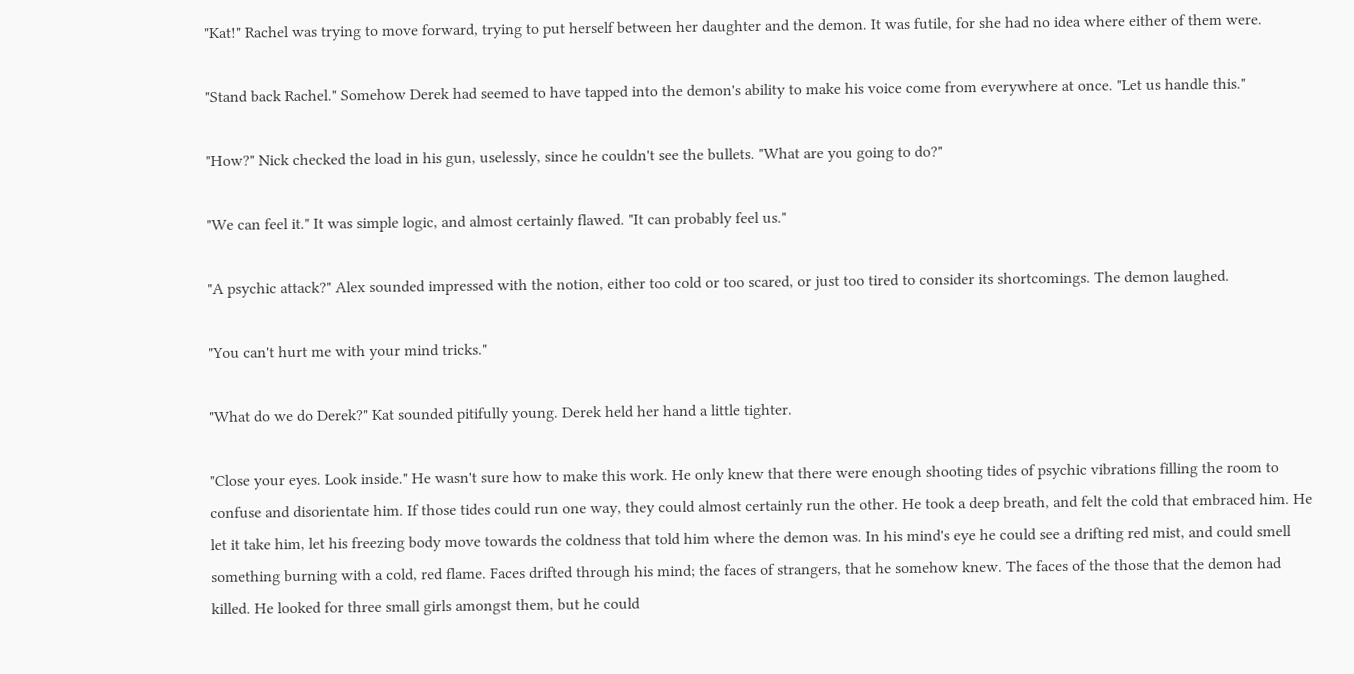"Kat!" Rachel was trying to move forward, trying to put herself between her daughter and the demon. It was futile, for she had no idea where either of them were.

"Stand back Rachel." Somehow Derek had seemed to have tapped into the demon's ability to make his voice come from everywhere at once. "Let us handle this."

"How?" Nick checked the load in his gun, uselessly, since he couldn't see the bullets. "What are you going to do?"

"We can feel it." It was simple logic, and almost certainly flawed. "It can probably feel us."

"A psychic attack?" Alex sounded impressed with the notion, either too cold or too scared, or just too tired to consider its shortcomings. The demon laughed.

"You can't hurt me with your mind tricks."

"What do we do Derek?" Kat sounded pitifully young. Derek held her hand a little tighter.

"Close your eyes. Look inside." He wasn't sure how to make this work. He only knew that there were enough shooting tides of psychic vibrations filling the room to confuse and disorientate him. If those tides could run one way, they could almost certainly run the other. He took a deep breath, and felt the cold that embraced him. He let it take him, let his freezing body move towards the coldness that told him where the demon was. In his mind's eye he could see a drifting red mist, and could smell something burning with a cold, red flame. Faces drifted through his mind; the faces of strangers, that he somehow knew. The faces of the those that the demon had killed. He looked for three small girls amongst them, but he could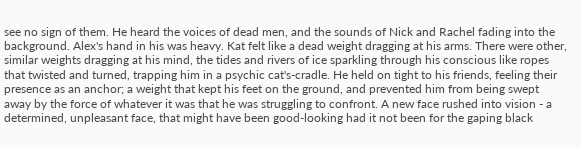see no sign of them. He heard the voices of dead men, and the sounds of Nick and Rachel fading into the background. Alex's hand in his was heavy. Kat felt like a dead weight dragging at his arms. There were other, similar weights dragging at his mind, the tides and rivers of ice sparkling through his conscious like ropes that twisted and turned, trapping him in a psychic cat's-cradle. He held on tight to his friends, feeling their presence as an anchor; a weight that kept his feet on the ground, and prevented him from being swept away by the force of whatever it was that he was struggling to confront. A new face rushed into vision - a determined, unpleasant face, that might have been good-looking had it not been for the gaping black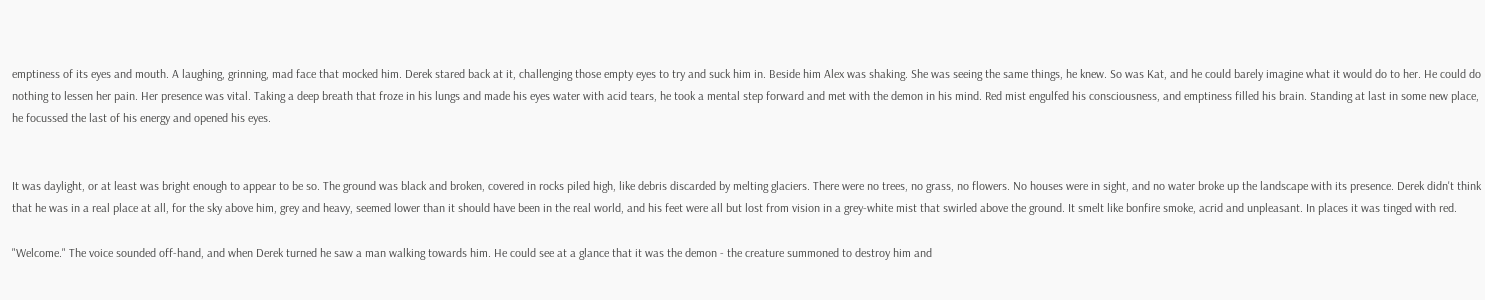emptiness of its eyes and mouth. A laughing, grinning, mad face that mocked him. Derek stared back at it, challenging those empty eyes to try and suck him in. Beside him Alex was shaking. She was seeing the same things, he knew. So was Kat, and he could barely imagine what it would do to her. He could do nothing to lessen her pain. Her presence was vital. Taking a deep breath that froze in his lungs and made his eyes water with acid tears, he took a mental step forward and met with the demon in his mind. Red mist engulfed his consciousness, and emptiness filled his brain. Standing at last in some new place, he focussed the last of his energy and opened his eyes.


It was daylight, or at least was bright enough to appear to be so. The ground was black and broken, covered in rocks piled high, like debris discarded by melting glaciers. There were no trees, no grass, no flowers. No houses were in sight, and no water broke up the landscape with its presence. Derek didn't think that he was in a real place at all, for the sky above him, grey and heavy, seemed lower than it should have been in the real world, and his feet were all but lost from vision in a grey-white mist that swirled above the ground. It smelt like bonfire smoke, acrid and unpleasant. In places it was tinged with red.

"Welcome." The voice sounded off-hand, and when Derek turned he saw a man walking towards him. He could see at a glance that it was the demon - the creature summoned to destroy him and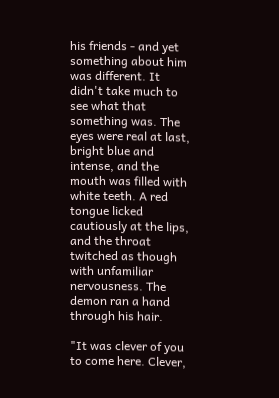his friends - and yet something about him was different. It didn't take much to see what that something was. The eyes were real at last, bright blue and intense, and the mouth was filled with white teeth. A red tongue licked cautiously at the lips, and the throat twitched as though with unfamiliar nervousness. The demon ran a hand through his hair.

"It was clever of you to come here. Clever,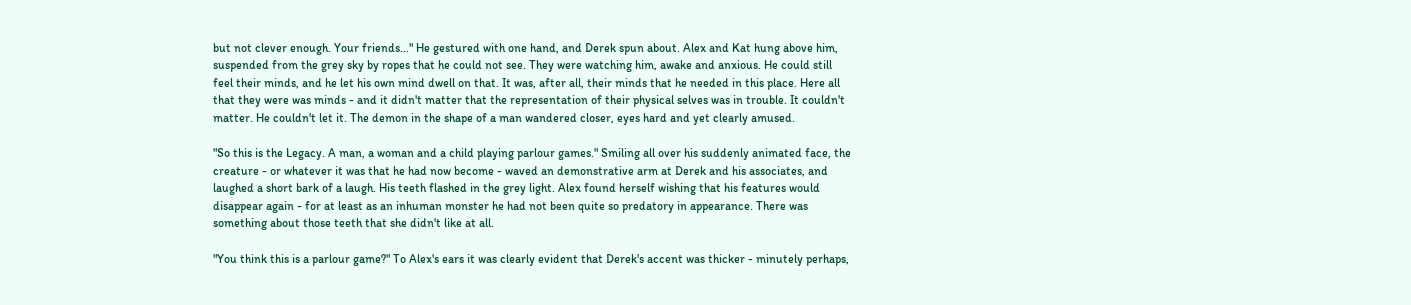but not clever enough. Your friends..." He gestured with one hand, and Derek spun about. Alex and Kat hung above him, suspended from the grey sky by ropes that he could not see. They were watching him, awake and anxious. He could still feel their minds, and he let his own mind dwell on that. It was, after all, their minds that he needed in this place. Here all that they were was minds - and it didn't matter that the representation of their physical selves was in trouble. It couldn't matter. He couldn't let it. The demon in the shape of a man wandered closer, eyes hard and yet clearly amused.

"So this is the Legacy. A man, a woman and a child playing parlour games." Smiling all over his suddenly animated face, the creature - or whatever it was that he had now become - waved an demonstrative arm at Derek and his associates, and laughed a short bark of a laugh. His teeth flashed in the grey light. Alex found herself wishing that his features would disappear again - for at least as an inhuman monster he had not been quite so predatory in appearance. There was something about those teeth that she didn't like at all.

"You think this is a parlour game?" To Alex's ears it was clearly evident that Derek's accent was thicker - minutely perhaps,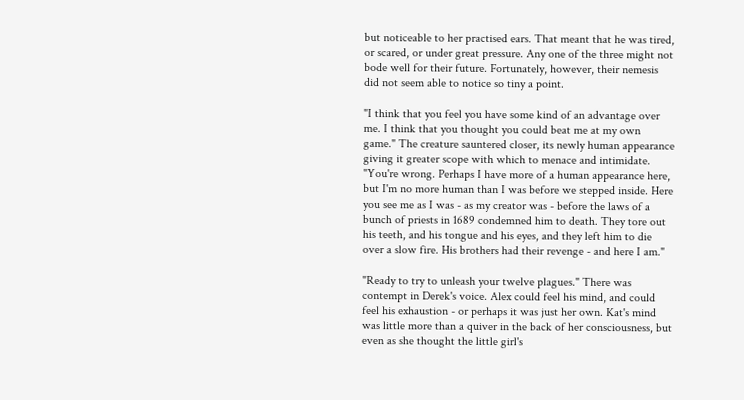but noticeable to her practised ears. That meant that he was tired, or scared, or under great pressure. Any one of the three might not bode well for their future. Fortunately, however, their nemesis did not seem able to notice so tiny a point.

"I think that you feel you have some kind of an advantage over me. I think that you thought you could beat me at my own game." The creature sauntered closer, its newly human appearance giving it greater scope with which to menace and intimidate. "You're wrong. Perhaps I have more of a human appearance here, but I'm no more human than I was before we stepped inside. Here you see me as I was - as my creator was - before the laws of a bunch of priests in 1689 condemned him to death. They tore out his teeth, and his tongue and his eyes, and they left him to die over a slow fire. His brothers had their revenge - and here I am."

"Ready to try to unleash your twelve plagues." There was contempt in Derek's voice. Alex could feel his mind, and could feel his exhaustion - or perhaps it was just her own. Kat's mind was little more than a quiver in the back of her consciousness, but even as she thought the little girl's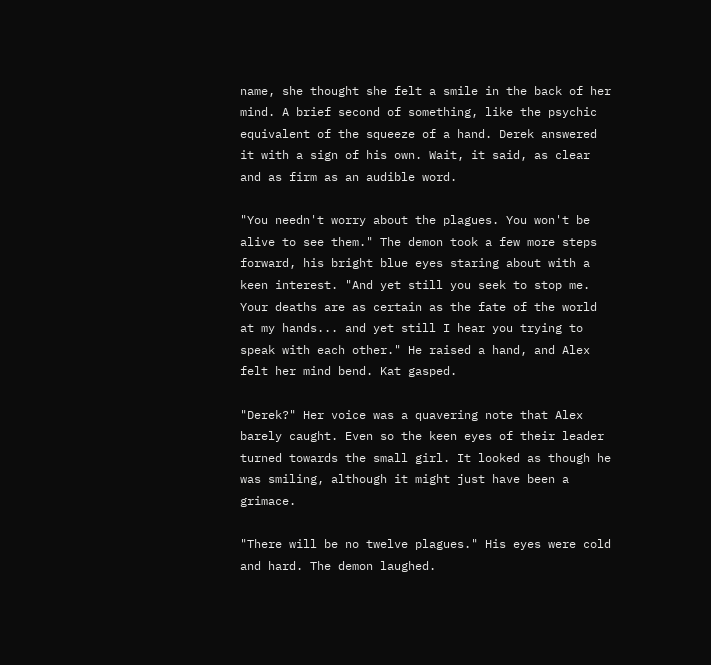name, she thought she felt a smile in the back of her mind. A brief second of something, like the psychic equivalent of the squeeze of a hand. Derek answered it with a sign of his own. Wait, it said, as clear and as firm as an audible word.

"You needn't worry about the plagues. You won't be alive to see them." The demon took a few more steps forward, his bright blue eyes staring about with a keen interest. "And yet still you seek to stop me. Your deaths are as certain as the fate of the world at my hands... and yet still I hear you trying to speak with each other." He raised a hand, and Alex felt her mind bend. Kat gasped.

"Derek?" Her voice was a quavering note that Alex barely caught. Even so the keen eyes of their leader turned towards the small girl. It looked as though he was smiling, although it might just have been a grimace.

"There will be no twelve plagues." His eyes were cold and hard. The demon laughed.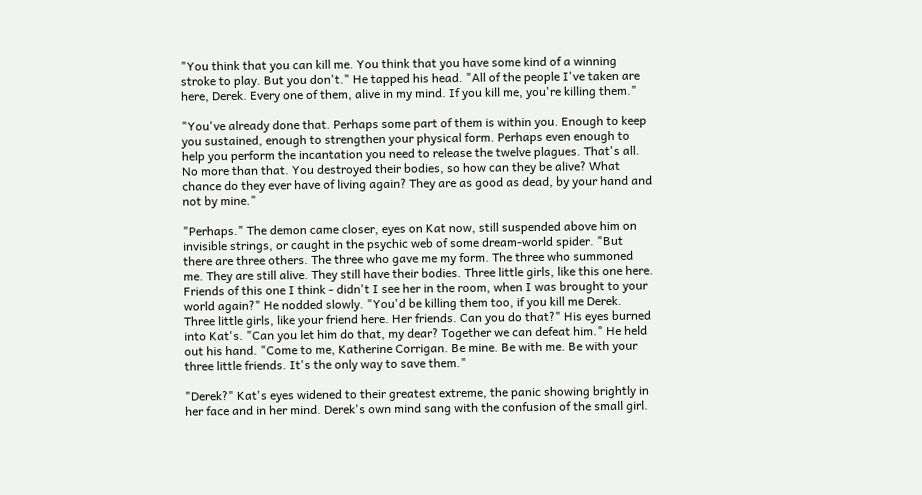"You think that you can kill me. You think that you have some kind of a winning stroke to play. But you don't." He tapped his head. "All of the people I've taken are here, Derek. Every one of them, alive in my mind. If you kill me, you're killing them."

"You've already done that. Perhaps some part of them is within you. Enough to keep you sustained, enough to strengthen your physical form. Perhaps even enough to help you perform the incantation you need to release the twelve plagues. That's all. No more than that. You destroyed their bodies, so how can they be alive? What chance do they ever have of living again? They are as good as dead, by your hand and not by mine."

"Perhaps." The demon came closer, eyes on Kat now, still suspended above him on invisible strings, or caught in the psychic web of some dream-world spider. "But there are three others. The three who gave me my form. The three who summoned me. They are still alive. They still have their bodies. Three little girls, like this one here. Friends of this one I think - didn't I see her in the room, when I was brought to your world again?" He nodded slowly. "You'd be killing them too, if you kill me Derek. Three little girls, like your friend here. Her friends. Can you do that?" His eyes burned into Kat's. "Can you let him do that, my dear? Together we can defeat him." He held out his hand. "Come to me, Katherine Corrigan. Be mine. Be with me. Be with your three little friends. It's the only way to save them."

"Derek?" Kat's eyes widened to their greatest extreme, the panic showing brightly in her face and in her mind. Derek's own mind sang with the confusion of the small girl.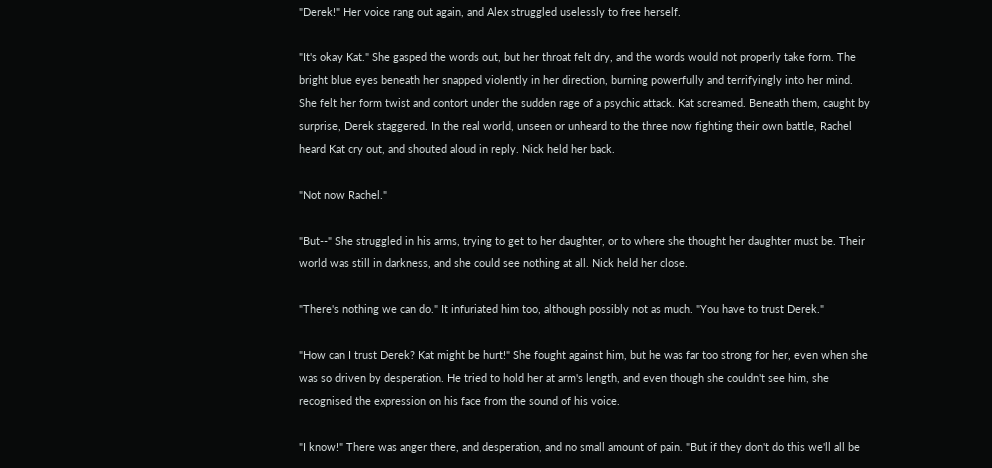"Derek!" Her voice rang out again, and Alex struggled uselessly to free herself.

"It's okay Kat." She gasped the words out, but her throat felt dry, and the words would not properly take form. The bright blue eyes beneath her snapped violently in her direction, burning powerfully and terrifyingly into her mind. She felt her form twist and contort under the sudden rage of a psychic attack. Kat screamed. Beneath them, caught by surprise, Derek staggered. In the real world, unseen or unheard to the three now fighting their own battle, Rachel heard Kat cry out, and shouted aloud in reply. Nick held her back.

"Not now Rachel."

"But--" She struggled in his arms, trying to get to her daughter, or to where she thought her daughter must be. Their world was still in darkness, and she could see nothing at all. Nick held her close.

"There's nothing we can do." It infuriated him too, although possibly not as much. "You have to trust Derek."

"How can I trust Derek? Kat might be hurt!" She fought against him, but he was far too strong for her, even when she was so driven by desperation. He tried to hold her at arm's length, and even though she couldn't see him, she recognised the expression on his face from the sound of his voice.

"I know!" There was anger there, and desperation, and no small amount of pain. "But if they don't do this we'll all be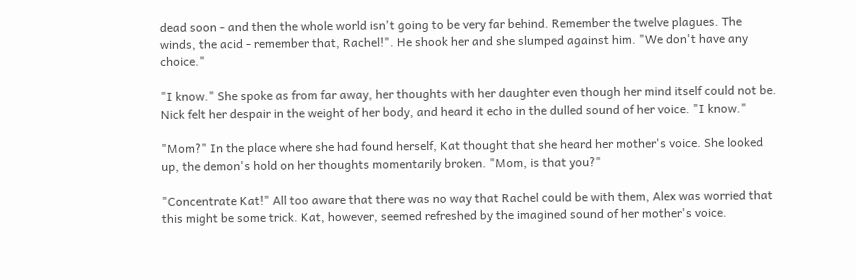dead soon - and then the whole world isn't going to be very far behind. Remember the twelve plagues. The winds, the acid - remember that, Rachel!". He shook her and she slumped against him. "We don't have any choice."

"I know." She spoke as from far away, her thoughts with her daughter even though her mind itself could not be. Nick felt her despair in the weight of her body, and heard it echo in the dulled sound of her voice. "I know."

"Mom?" In the place where she had found herself, Kat thought that she heard her mother's voice. She looked up, the demon's hold on her thoughts momentarily broken. "Mom, is that you?"

"Concentrate Kat!" All too aware that there was no way that Rachel could be with them, Alex was worried that this might be some trick. Kat, however, seemed refreshed by the imagined sound of her mother's voice.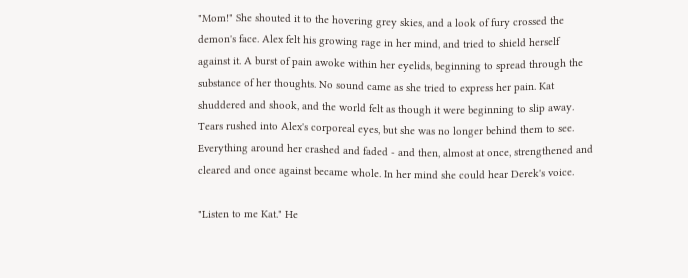"Mom!" She shouted it to the hovering grey skies, and a look of fury crossed the demon's face. Alex felt his growing rage in her mind, and tried to shield herself against it. A burst of pain awoke within her eyelids, beginning to spread through the substance of her thoughts. No sound came as she tried to express her pain. Kat shuddered and shook, and the world felt as though it were beginning to slip away. Tears rushed into Alex's corporeal eyes, but she was no longer behind them to see. Everything around her crashed and faded - and then, almost at once, strengthened and cleared and once against became whole. In her mind she could hear Derek's voice.

"Listen to me Kat." He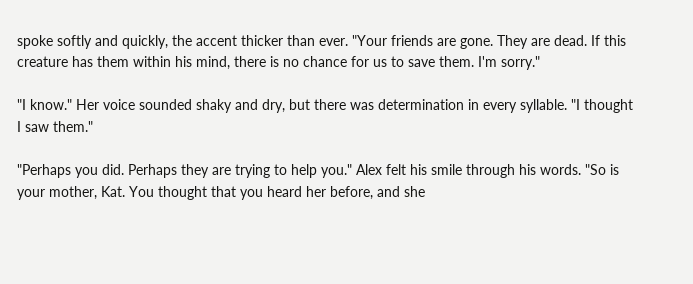spoke softly and quickly, the accent thicker than ever. "Your friends are gone. They are dead. If this creature has them within his mind, there is no chance for us to save them. I'm sorry."

"I know." Her voice sounded shaky and dry, but there was determination in every syllable. "I thought I saw them."

"Perhaps you did. Perhaps they are trying to help you." Alex felt his smile through his words. "So is your mother, Kat. You thought that you heard her before, and she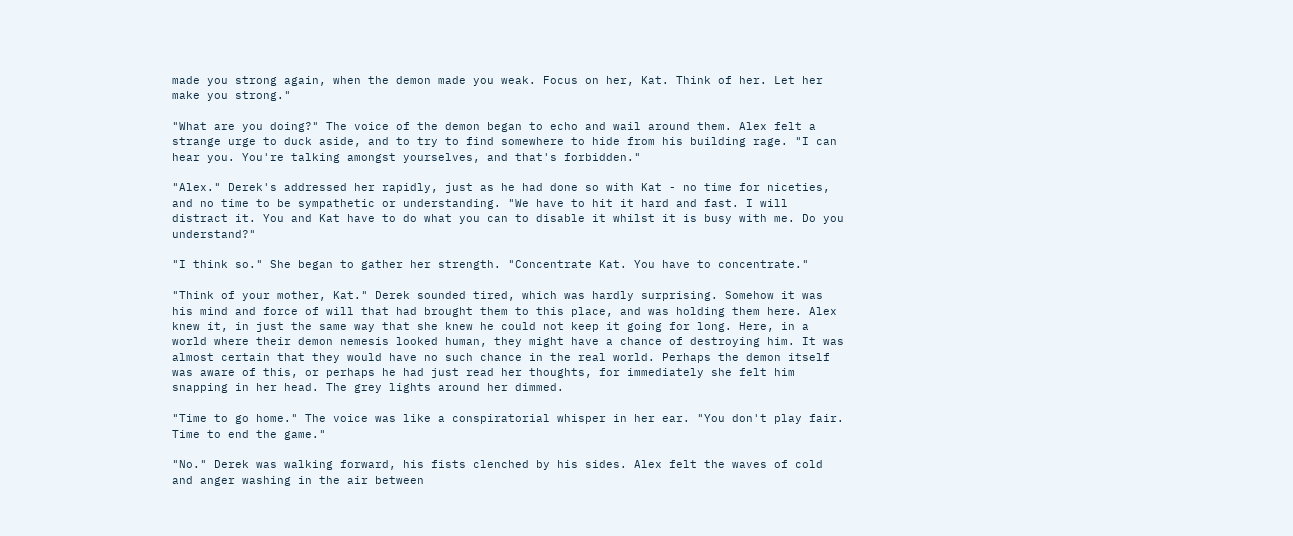made you strong again, when the demon made you weak. Focus on her, Kat. Think of her. Let her make you strong."

"What are you doing?" The voice of the demon began to echo and wail around them. Alex felt a strange urge to duck aside, and to try to find somewhere to hide from his building rage. "I can hear you. You're talking amongst yourselves, and that's forbidden."

"Alex." Derek's addressed her rapidly, just as he had done so with Kat - no time for niceties, and no time to be sympathetic or understanding. "We have to hit it hard and fast. I will distract it. You and Kat have to do what you can to disable it whilst it is busy with me. Do you understand?"

"I think so." She began to gather her strength. "Concentrate Kat. You have to concentrate."

"Think of your mother, Kat." Derek sounded tired, which was hardly surprising. Somehow it was his mind and force of will that had brought them to this place, and was holding them here. Alex knew it, in just the same way that she knew he could not keep it going for long. Here, in a world where their demon nemesis looked human, they might have a chance of destroying him. It was almost certain that they would have no such chance in the real world. Perhaps the demon itself was aware of this, or perhaps he had just read her thoughts, for immediately she felt him snapping in her head. The grey lights around her dimmed.

"Time to go home." The voice was like a conspiratorial whisper in her ear. "You don't play fair. Time to end the game."

"No." Derek was walking forward, his fists clenched by his sides. Alex felt the waves of cold and anger washing in the air between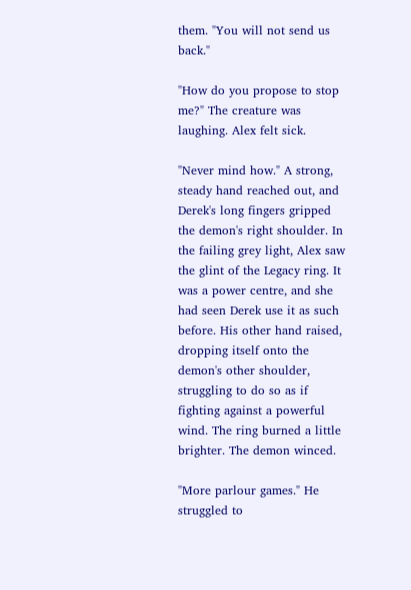them. "You will not send us back."

"How do you propose to stop me?" The creature was laughing. Alex felt sick.

"Never mind how." A strong, steady hand reached out, and Derek's long fingers gripped the demon's right shoulder. In the failing grey light, Alex saw the glint of the Legacy ring. It was a power centre, and she had seen Derek use it as such before. His other hand raised, dropping itself onto the demon's other shoulder, struggling to do so as if fighting against a powerful wind. The ring burned a little brighter. The demon winced.

"More parlour games." He struggled to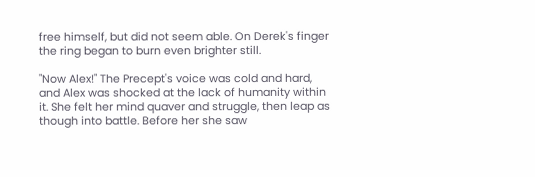free himself, but did not seem able. On Derek's finger the ring began to burn even brighter still.

"Now Alex!" The Precept's voice was cold and hard, and Alex was shocked at the lack of humanity within it. She felt her mind quaver and struggle, then leap as though into battle. Before her she saw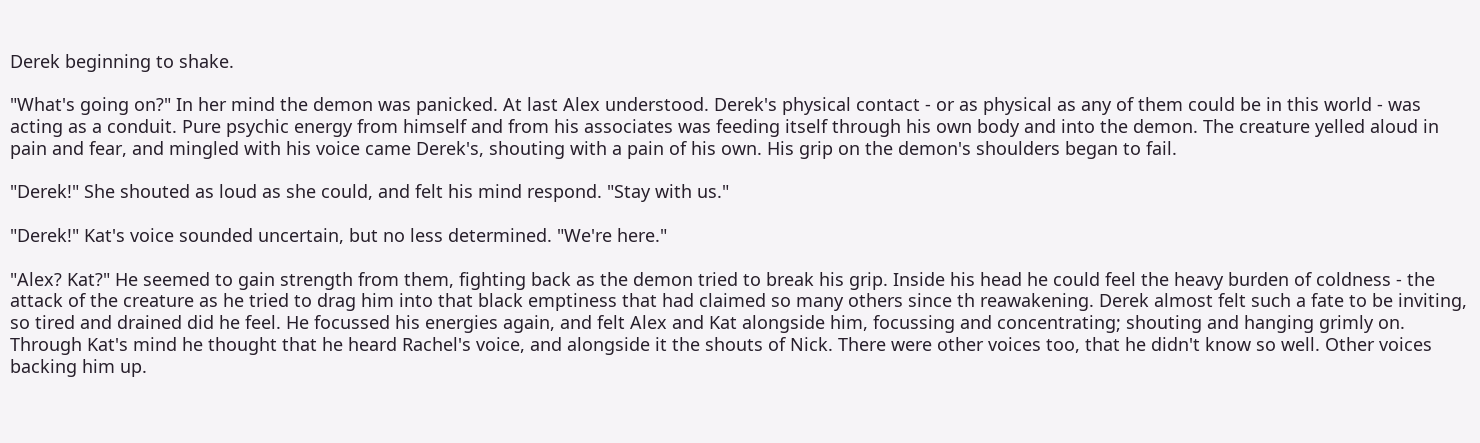Derek beginning to shake.

"What's going on?" In her mind the demon was panicked. At last Alex understood. Derek's physical contact - or as physical as any of them could be in this world - was acting as a conduit. Pure psychic energy from himself and from his associates was feeding itself through his own body and into the demon. The creature yelled aloud in pain and fear, and mingled with his voice came Derek's, shouting with a pain of his own. His grip on the demon's shoulders began to fail.

"Derek!" She shouted as loud as she could, and felt his mind respond. "Stay with us."

"Derek!" Kat's voice sounded uncertain, but no less determined. "We're here."

"Alex? Kat?" He seemed to gain strength from them, fighting back as the demon tried to break his grip. Inside his head he could feel the heavy burden of coldness - the attack of the creature as he tried to drag him into that black emptiness that had claimed so many others since th reawakening. Derek almost felt such a fate to be inviting, so tired and drained did he feel. He focussed his energies again, and felt Alex and Kat alongside him, focussing and concentrating; shouting and hanging grimly on. Through Kat's mind he thought that he heard Rachel's voice, and alongside it the shouts of Nick. There were other voices too, that he didn't know so well. Other voices backing him up.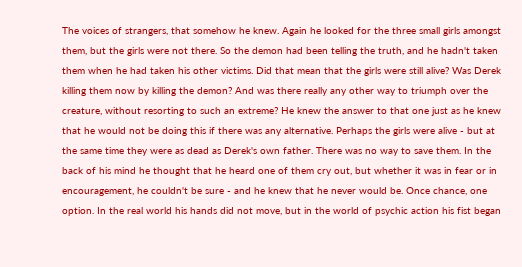The voices of strangers, that somehow he knew. Again he looked for the three small girls amongst them, but the girls were not there. So the demon had been telling the truth, and he hadn't taken them when he had taken his other victims. Did that mean that the girls were still alive? Was Derek killing them now by killing the demon? And was there really any other way to triumph over the creature, without resorting to such an extreme? He knew the answer to that one just as he knew that he would not be doing this if there was any alternative. Perhaps the girls were alive - but at the same time they were as dead as Derek's own father. There was no way to save them. In the back of his mind he thought that he heard one of them cry out, but whether it was in fear or in encouragement, he couldn't be sure - and he knew that he never would be. Once chance, one option. In the real world his hands did not move, but in the world of psychic action his fist began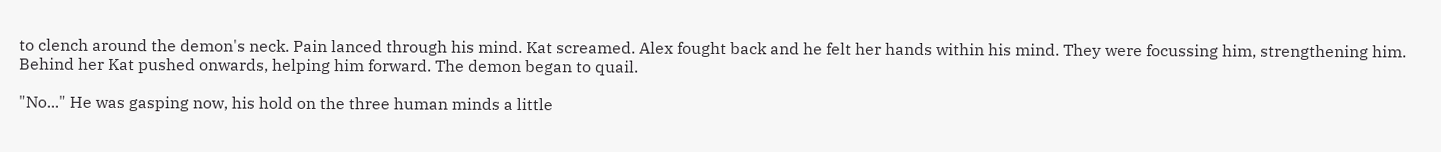to clench around the demon's neck. Pain lanced through his mind. Kat screamed. Alex fought back and he felt her hands within his mind. They were focussing him, strengthening him. Behind her Kat pushed onwards, helping him forward. The demon began to quail.

"No..." He was gasping now, his hold on the three human minds a little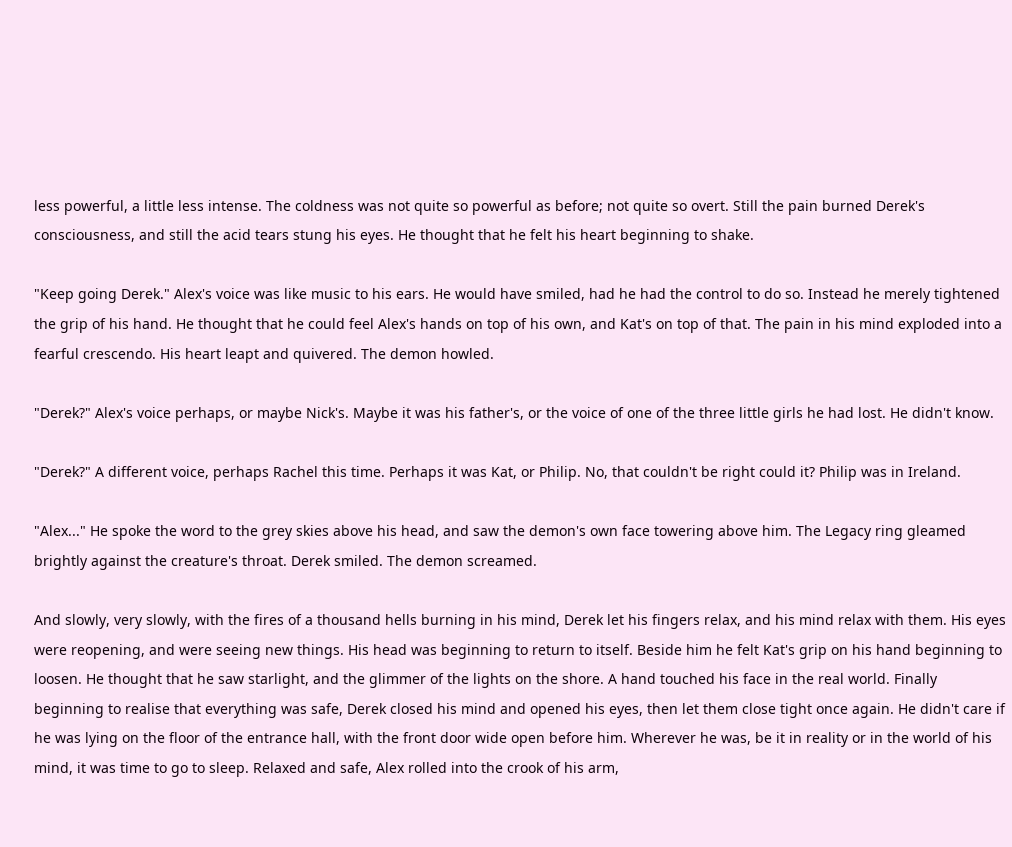less powerful, a little less intense. The coldness was not quite so powerful as before; not quite so overt. Still the pain burned Derek's consciousness, and still the acid tears stung his eyes. He thought that he felt his heart beginning to shake.

"Keep going Derek." Alex's voice was like music to his ears. He would have smiled, had he had the control to do so. Instead he merely tightened the grip of his hand. He thought that he could feel Alex's hands on top of his own, and Kat's on top of that. The pain in his mind exploded into a fearful crescendo. His heart leapt and quivered. The demon howled.

"Derek?" Alex's voice perhaps, or maybe Nick's. Maybe it was his father's, or the voice of one of the three little girls he had lost. He didn't know.

"Derek?" A different voice, perhaps Rachel this time. Perhaps it was Kat, or Philip. No, that couldn't be right could it? Philip was in Ireland.

"Alex..." He spoke the word to the grey skies above his head, and saw the demon's own face towering above him. The Legacy ring gleamed brightly against the creature's throat. Derek smiled. The demon screamed.

And slowly, very slowly, with the fires of a thousand hells burning in his mind, Derek let his fingers relax, and his mind relax with them. His eyes were reopening, and were seeing new things. His head was beginning to return to itself. Beside him he felt Kat's grip on his hand beginning to loosen. He thought that he saw starlight, and the glimmer of the lights on the shore. A hand touched his face in the real world. Finally beginning to realise that everything was safe, Derek closed his mind and opened his eyes, then let them close tight once again. He didn't care if he was lying on the floor of the entrance hall, with the front door wide open before him. Wherever he was, be it in reality or in the world of his mind, it was time to go to sleep. Relaxed and safe, Alex rolled into the crook of his arm,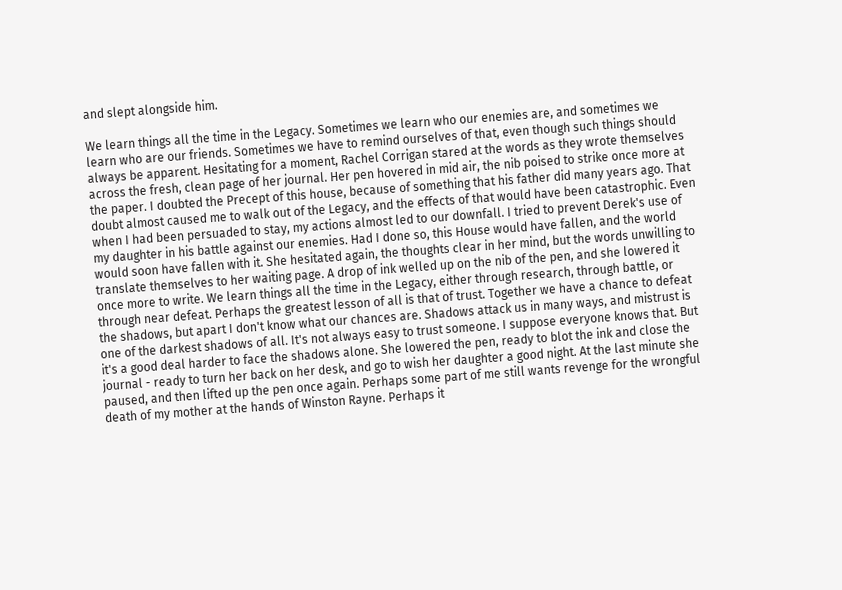and slept alongside him.

We learn things all the time in the Legacy. Sometimes we learn who our enemies are, and sometimes we learn who are our friends. Sometimes we have to remind ourselves of that, even though such things should always be apparent. Hesitating for a moment, Rachel Corrigan stared at the words as they wrote themselves across the fresh, clean page of her journal. Her pen hovered in mid air, the nib poised to strike once more at the paper. I doubted the Precept of this house, because of something that his father did many years ago. That doubt almost caused me to walk out of the Legacy, and the effects of that would have been catastrophic. Even when I had been persuaded to stay, my actions almost led to our downfall. I tried to prevent Derek's use of my daughter in his battle against our enemies. Had I done so, this House would have fallen, and the world would soon have fallen with it. She hesitated again, the thoughts clear in her mind, but the words unwilling to translate themselves to her waiting page. A drop of ink welled up on the nib of the pen, and she lowered it once more to write. We learn things all the time in the Legacy, either through research, through battle, or through near defeat. Perhaps the greatest lesson of all is that of trust. Together we have a chance to defeat the shadows, but apart I don't know what our chances are. Shadows attack us in many ways, and mistrust is one of the darkest shadows of all. It's not always easy to trust someone. I suppose everyone knows that. But it's a good deal harder to face the shadows alone. She lowered the pen, ready to blot the ink and close the journal - ready to turn her back on her desk, and go to wish her daughter a good night. At the last minute she paused, and then lifted up the pen once again. Perhaps some part of me still wants revenge for the wrongful death of my mother at the hands of Winston Rayne. Perhaps it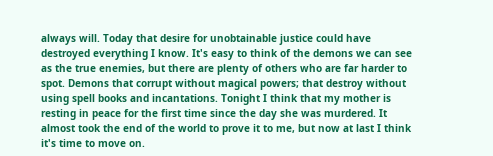always will. Today that desire for unobtainable justice could have destroyed everything I know. It's easy to think of the demons we can see as the true enemies, but there are plenty of others who are far harder to spot. Demons that corrupt without magical powers; that destroy without using spell books and incantations. Tonight I think that my mother is resting in peace for the first time since the day she was murdered. It almost took the end of the world to prove it to me, but now at last I think it's time to move on.